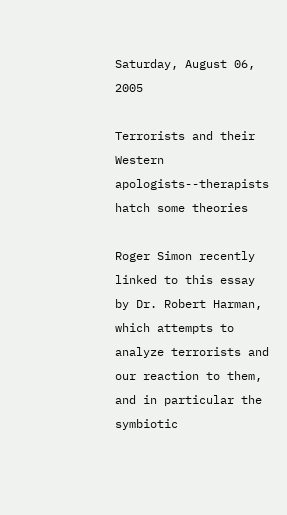Saturday, August 06, 2005

Terrorists and their Western apologists--therapists hatch some theories

Roger Simon recently linked to this essay by Dr. Robert Harman, which attempts to analyze terrorists and our reaction to them, and in particular the symbiotic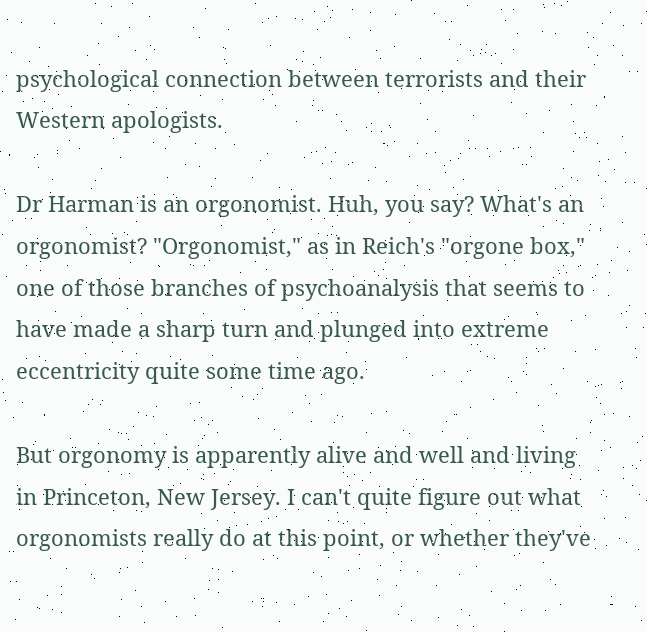psychological connection between terrorists and their Western apologists.

Dr Harman is an orgonomist. Huh, you say? What's an orgonomist? "Orgonomist," as in Reich's "orgone box," one of those branches of psychoanalysis that seems to have made a sharp turn and plunged into extreme eccentricity quite some time ago.

But orgonomy is apparently alive and well and living in Princeton, New Jersey. I can't quite figure out what orgonomists really do at this point, or whether they've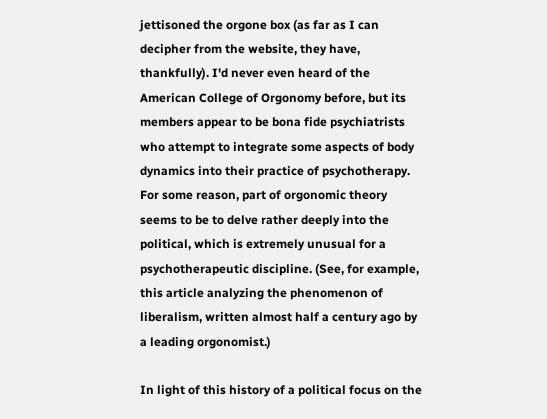jettisoned the orgone box (as far as I can decipher from the website, they have, thankfully). I'd never even heard of the American College of Orgonomy before, but its members appear to be bona fide psychiatrists who attempt to integrate some aspects of body dynamics into their practice of psychotherapy. For some reason, part of orgonomic theory seems to be to delve rather deeply into the political, which is extremely unusual for a psychotherapeutic discipline. (See, for example, this article analyzing the phenomenon of liberalism, written almost half a century ago by a leading orgonomist.)

In light of this history of a political focus on the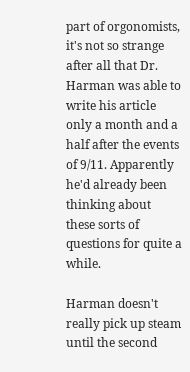part of orgonomists, it's not so strange after all that Dr. Harman was able to write his article only a month and a half after the events of 9/11. Apparently he'd already been thinking about these sorts of questions for quite a while.

Harman doesn't really pick up steam until the second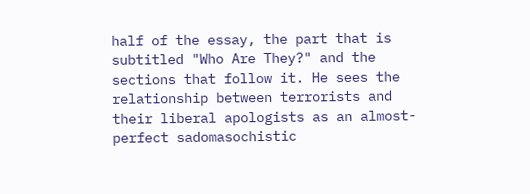half of the essay, the part that is subtitled "Who Are They?" and the sections that follow it. He sees the relationship between terrorists and their liberal apologists as an almost-perfect sadomasochistic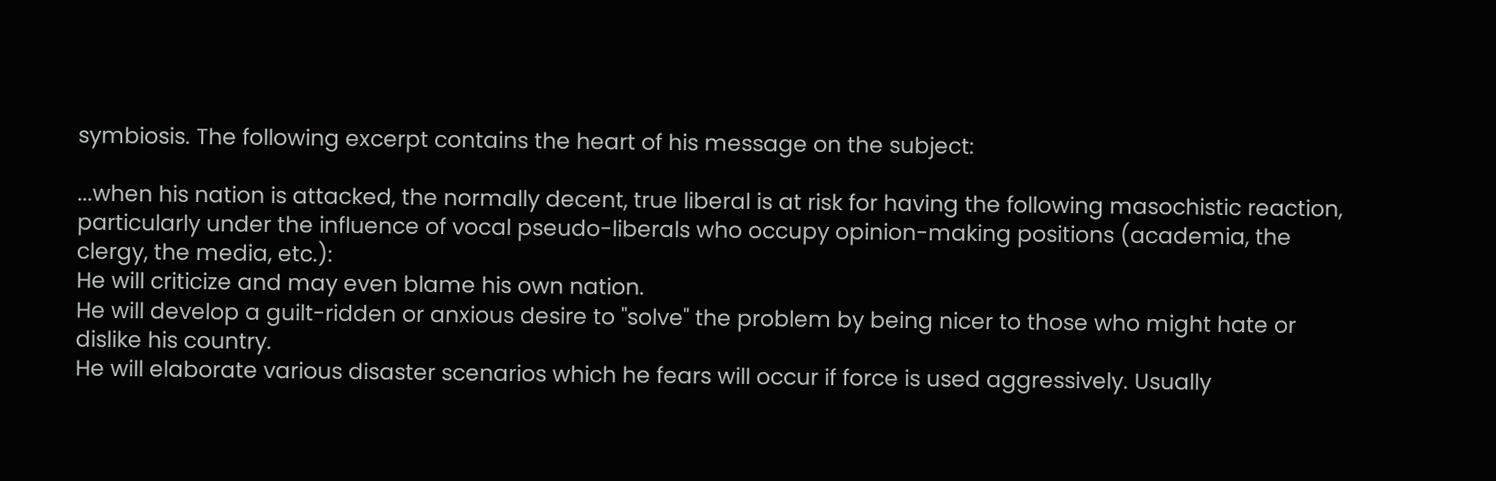symbiosis. The following excerpt contains the heart of his message on the subject:

...when his nation is attacked, the normally decent, true liberal is at risk for having the following masochistic reaction, particularly under the influence of vocal pseudo-liberals who occupy opinion-making positions (academia, the clergy, the media, etc.):
He will criticize and may even blame his own nation.
He will develop a guilt-ridden or anxious desire to "solve" the problem by being nicer to those who might hate or dislike his country.
He will elaborate various disaster scenarios which he fears will occur if force is used aggressively. Usually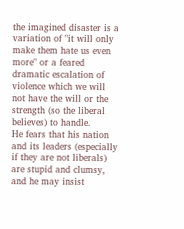the imagined disaster is a variation of "it will only make them hate us even more" or a feared dramatic escalation of violence which we will not have the will or the strength (so the liberal believes) to handle.
He fears that his nation and its leaders (especially if they are not liberals) are stupid and clumsy, and he may insist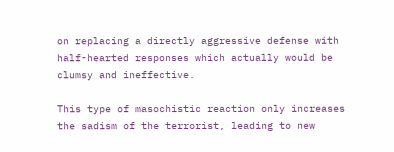on replacing a directly aggressive defense with half-hearted responses which actually would be clumsy and ineffective.

This type of masochistic reaction only increases the sadism of the terrorist, leading to new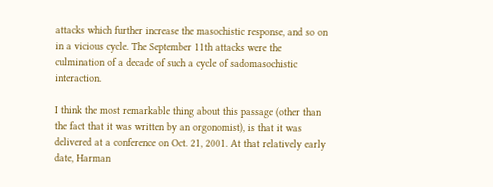attacks which further increase the masochistic response, and so on in a vicious cycle. The September 11th attacks were the culmination of a decade of such a cycle of sadomasochistic interaction.

I think the most remarkable thing about this passage (other than the fact that it was written by an orgonomist), is that it was delivered at a conference on Oct. 21, 2001. At that relatively early date, Harman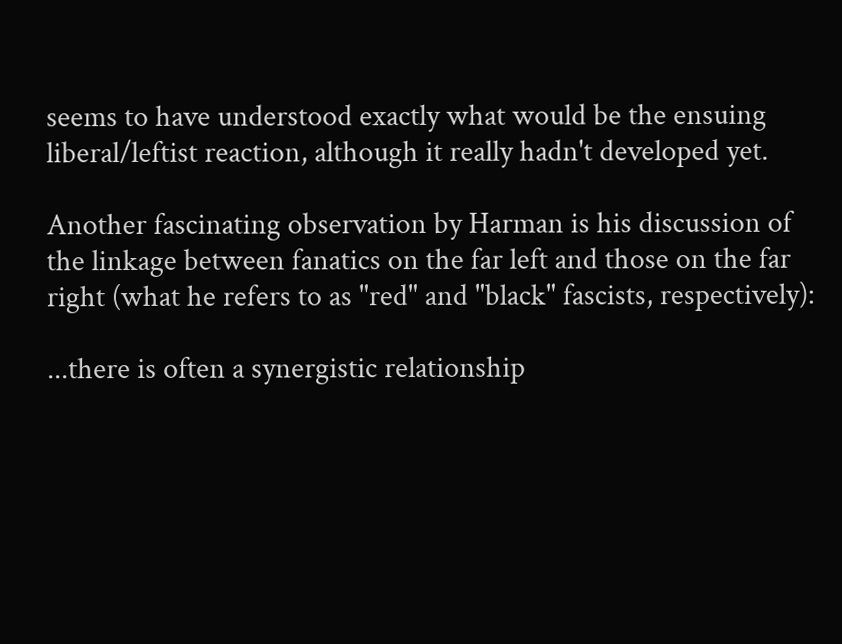seems to have understood exactly what would be the ensuing liberal/leftist reaction, although it really hadn't developed yet.

Another fascinating observation by Harman is his discussion of the linkage between fanatics on the far left and those on the far right (what he refers to as "red" and "black" fascists, respectively):

...there is often a synergistic relationship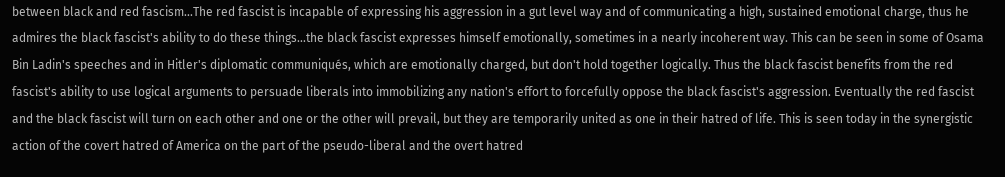between black and red fascism...The red fascist is incapable of expressing his aggression in a gut level way and of communicating a high, sustained emotional charge, thus he admires the black fascist's ability to do these things...the black fascist expresses himself emotionally, sometimes in a nearly incoherent way. This can be seen in some of Osama Bin Ladin's speeches and in Hitler's diplomatic communiqués, which are emotionally charged, but don't hold together logically. Thus the black fascist benefits from the red fascist's ability to use logical arguments to persuade liberals into immobilizing any nation's effort to forcefully oppose the black fascist's aggression. Eventually the red fascist and the black fascist will turn on each other and one or the other will prevail, but they are temporarily united as one in their hatred of life. This is seen today in the synergistic action of the covert hatred of America on the part of the pseudo-liberal and the overt hatred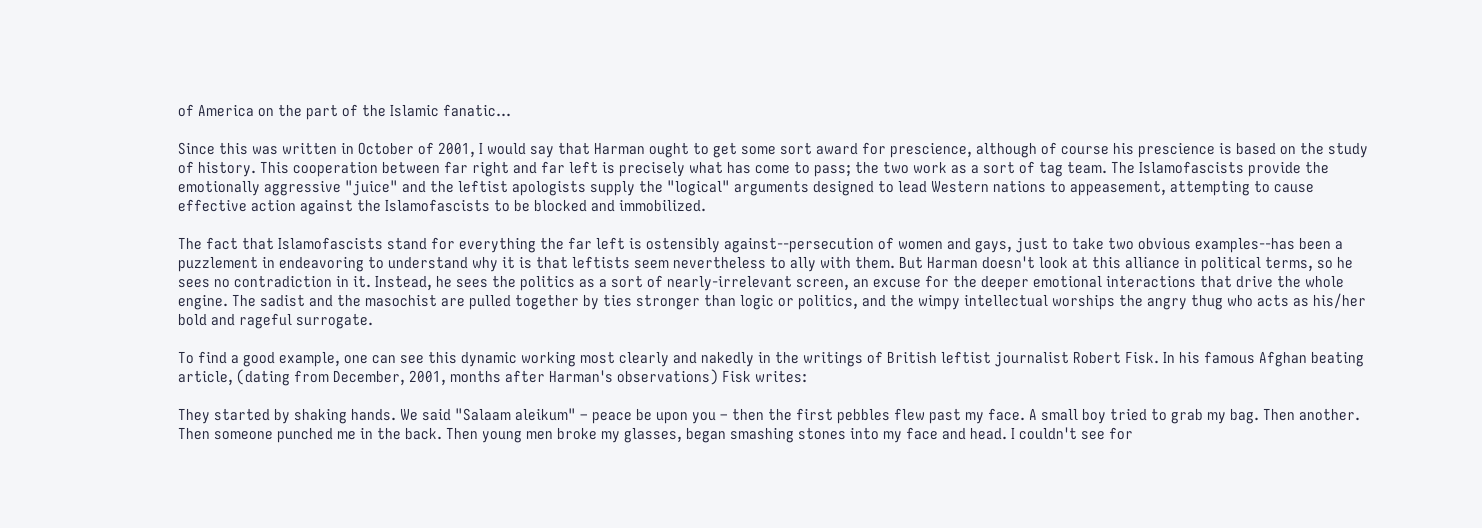of America on the part of the Islamic fanatic...

Since this was written in October of 2001, I would say that Harman ought to get some sort award for prescience, although of course his prescience is based on the study of history. This cooperation between far right and far left is precisely what has come to pass; the two work as a sort of tag team. The Islamofascists provide the emotionally aggressive "juice" and the leftist apologists supply the "logical" arguments designed to lead Western nations to appeasement, attempting to cause effective action against the Islamofascists to be blocked and immobilized.

The fact that Islamofascists stand for everything the far left is ostensibly against--persecution of women and gays, just to take two obvious examples--has been a puzzlement in endeavoring to understand why it is that leftists seem nevertheless to ally with them. But Harman doesn't look at this alliance in political terms, so he sees no contradiction in it. Instead, he sees the politics as a sort of nearly-irrelevant screen, an excuse for the deeper emotional interactions that drive the whole engine. The sadist and the masochist are pulled together by ties stronger than logic or politics, and the wimpy intellectual worships the angry thug who acts as his/her bold and rageful surrogate.

To find a good example, one can see this dynamic working most clearly and nakedly in the writings of British leftist journalist Robert Fisk. In his famous Afghan beating article, (dating from December, 2001, months after Harman's observations) Fisk writes:

They started by shaking hands. We said "Salaam aleikum" – peace be upon you – then the first pebbles flew past my face. A small boy tried to grab my bag. Then another. Then someone punched me in the back. Then young men broke my glasses, began smashing stones into my face and head. I couldn't see for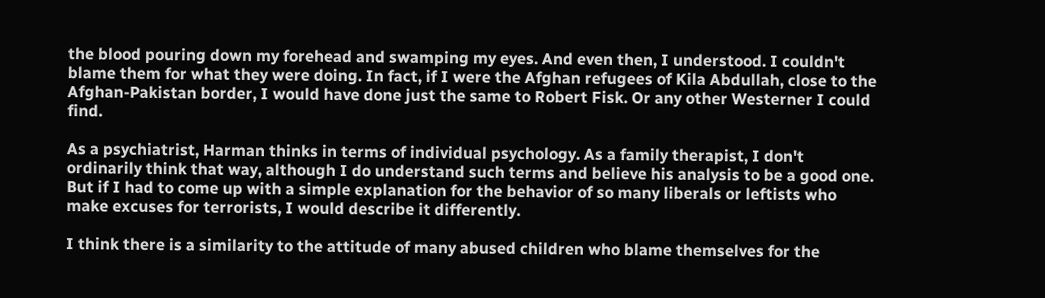the blood pouring down my forehead and swamping my eyes. And even then, I understood. I couldn't blame them for what they were doing. In fact, if I were the Afghan refugees of Kila Abdullah, close to the Afghan-Pakistan border, I would have done just the same to Robert Fisk. Or any other Westerner I could find.

As a psychiatrist, Harman thinks in terms of individual psychology. As a family therapist, I don't ordinarily think that way, although I do understand such terms and believe his analysis to be a good one. But if I had to come up with a simple explanation for the behavior of so many liberals or leftists who make excuses for terrorists, I would describe it differently.

I think there is a similarity to the attitude of many abused children who blame themselves for the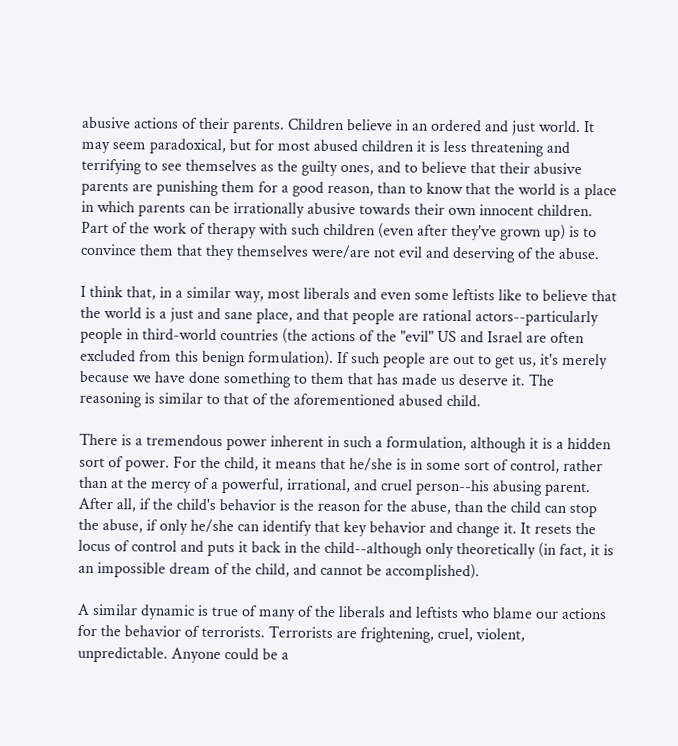abusive actions of their parents. Children believe in an ordered and just world. It may seem paradoxical, but for most abused children it is less threatening and terrifying to see themselves as the guilty ones, and to believe that their abusive parents are punishing them for a good reason, than to know that the world is a place in which parents can be irrationally abusive towards their own innocent children. Part of the work of therapy with such children (even after they've grown up) is to convince them that they themselves were/are not evil and deserving of the abuse.

I think that, in a similar way, most liberals and even some leftists like to believe that the world is a just and sane place, and that people are rational actors--particularly people in third-world countries (the actions of the "evil" US and Israel are often excluded from this benign formulation). If such people are out to get us, it's merely because we have done something to them that has made us deserve it. The reasoning is similar to that of the aforementioned abused child.

There is a tremendous power inherent in such a formulation, although it is a hidden sort of power. For the child, it means that he/she is in some sort of control, rather than at the mercy of a powerful, irrational, and cruel person--his abusing parent. After all, if the child's behavior is the reason for the abuse, than the child can stop the abuse, if only he/she can identify that key behavior and change it. It resets the locus of control and puts it back in the child--although only theoretically (in fact, it is an impossible dream of the child, and cannot be accomplished).

A similar dynamic is true of many of the liberals and leftists who blame our actions for the behavior of terrorists. Terrorists are frightening, cruel, violent, unpredictable. Anyone could be a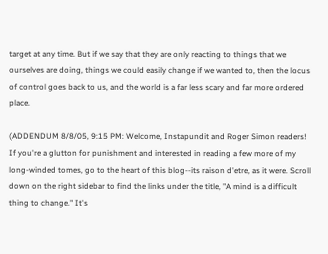target at any time. But if we say that they are only reacting to things that we ourselves are doing, things we could easily change if we wanted to, then the locus of control goes back to us, and the world is a far less scary and far more ordered place.

(ADDENDUM 8/8/05, 9:15 PM: Welcome, Instapundit and Roger Simon readers! If you're a glutton for punishment and interested in reading a few more of my long-winded tomes, go to the heart of this blog--its raison d'etre, as it were. Scroll down on the right sidebar to find the links under the title, "A mind is a difficult thing to change." It's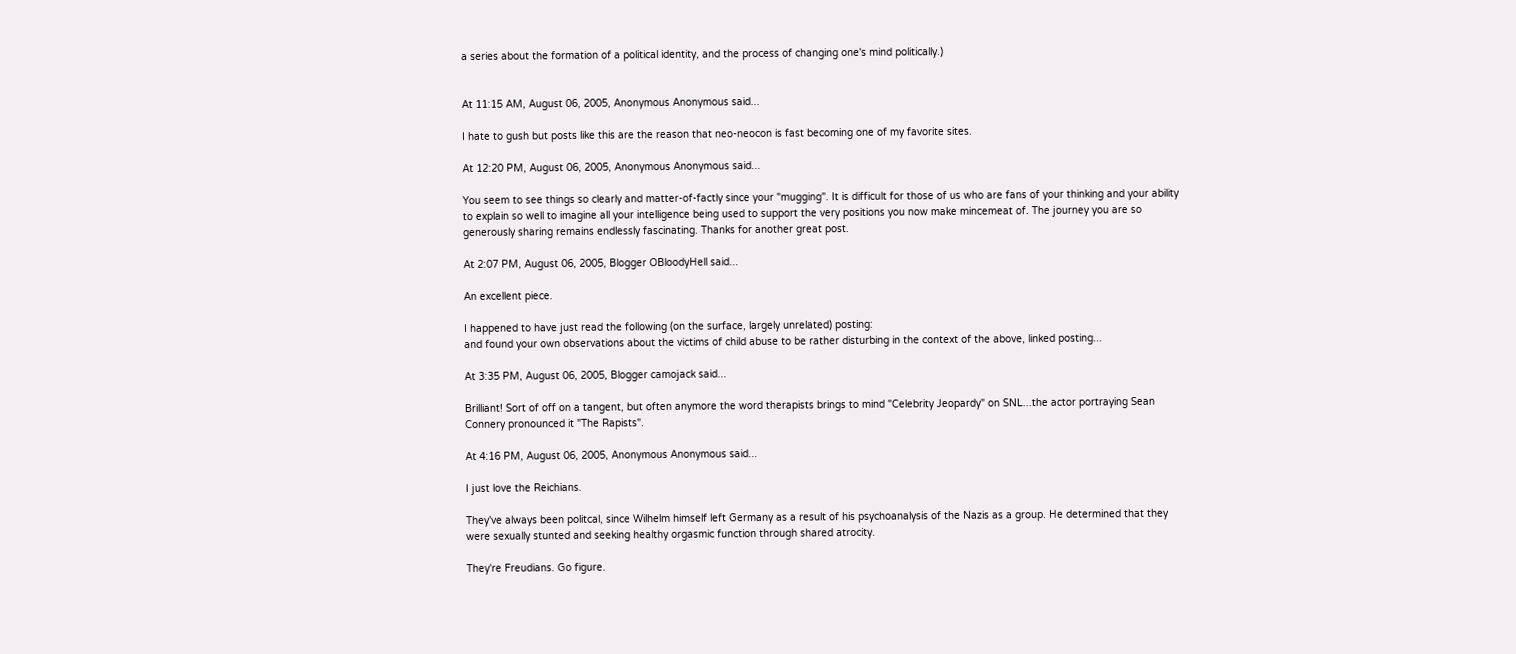a series about the formation of a political identity, and the process of changing one's mind politically.)


At 11:15 AM, August 06, 2005, Anonymous Anonymous said...

I hate to gush but posts like this are the reason that neo-neocon is fast becoming one of my favorite sites.

At 12:20 PM, August 06, 2005, Anonymous Anonymous said...

You seem to see things so clearly and matter-of-factly since your "mugging". It is difficult for those of us who are fans of your thinking and your ability to explain so well to imagine all your intelligence being used to support the very positions you now make mincemeat of. The journey you are so generously sharing remains endlessly fascinating. Thanks for another great post.

At 2:07 PM, August 06, 2005, Blogger OBloodyHell said...

An excellent piece.

I happened to have just read the following (on the surface, largely unrelated) posting:
and found your own observations about the victims of child abuse to be rather disturbing in the context of the above, linked posting...

At 3:35 PM, August 06, 2005, Blogger camojack said...

Brilliant! Sort of off on a tangent, but often anymore the word therapists brings to mind "Celebrity Jeopardy" on SNL...the actor portraying Sean Connery pronounced it "The Rapists".

At 4:16 PM, August 06, 2005, Anonymous Anonymous said...

I just love the Reichians.

They've always been politcal, since Wilhelm himself left Germany as a result of his psychoanalysis of the Nazis as a group. He determined that they were sexually stunted and seeking healthy orgasmic function through shared atrocity.

They're Freudians. Go figure.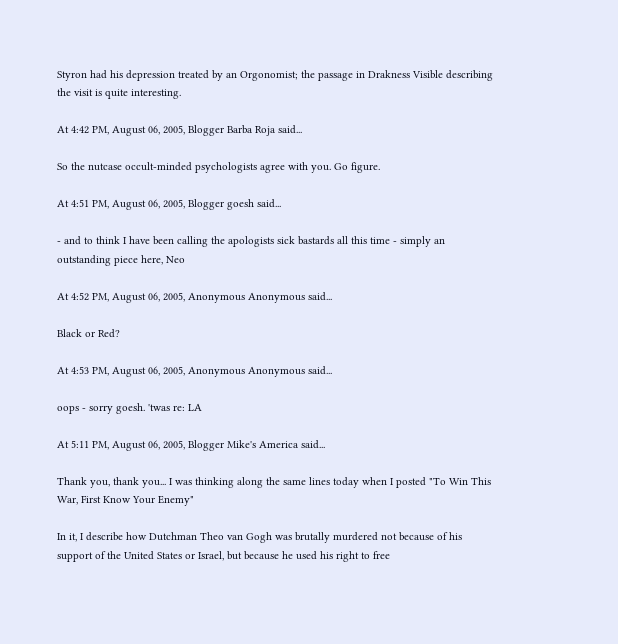Styron had his depression treated by an Orgonomist; the passage in Drakness Visible describing the visit is quite interesting.

At 4:42 PM, August 06, 2005, Blogger Barba Roja said...

So the nutcase occult-minded psychologists agree with you. Go figure.

At 4:51 PM, August 06, 2005, Blogger goesh said...

- and to think I have been calling the apologists sick bastards all this time - simply an outstanding piece here, Neo

At 4:52 PM, August 06, 2005, Anonymous Anonymous said...

Black or Red?

At 4:53 PM, August 06, 2005, Anonymous Anonymous said...

oops - sorry goesh. 'twas re: LA

At 5:11 PM, August 06, 2005, Blogger Mike's America said...

Thank you, thank you... I was thinking along the same lines today when I posted "To Win This War, First Know Your Enemy"

In it, I describe how Dutchman Theo van Gogh was brutally murdered not because of his support of the United States or Israel, but because he used his right to free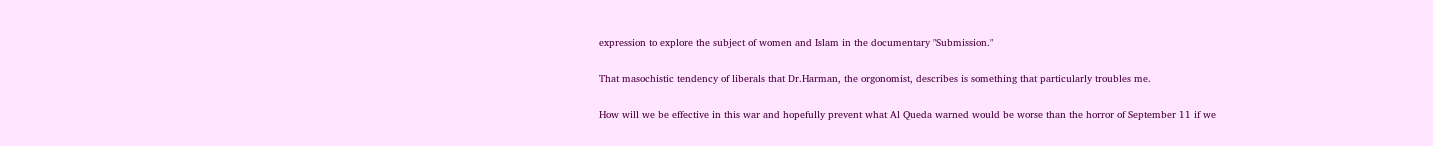expression to explore the subject of women and Islam in the documentary "Submission."

That masochistic tendency of liberals that Dr.Harman, the orgonomist, describes is something that particularly troubles me.

How will we be effective in this war and hopefully prevent what Al Queda warned would be worse than the horror of September 11 if we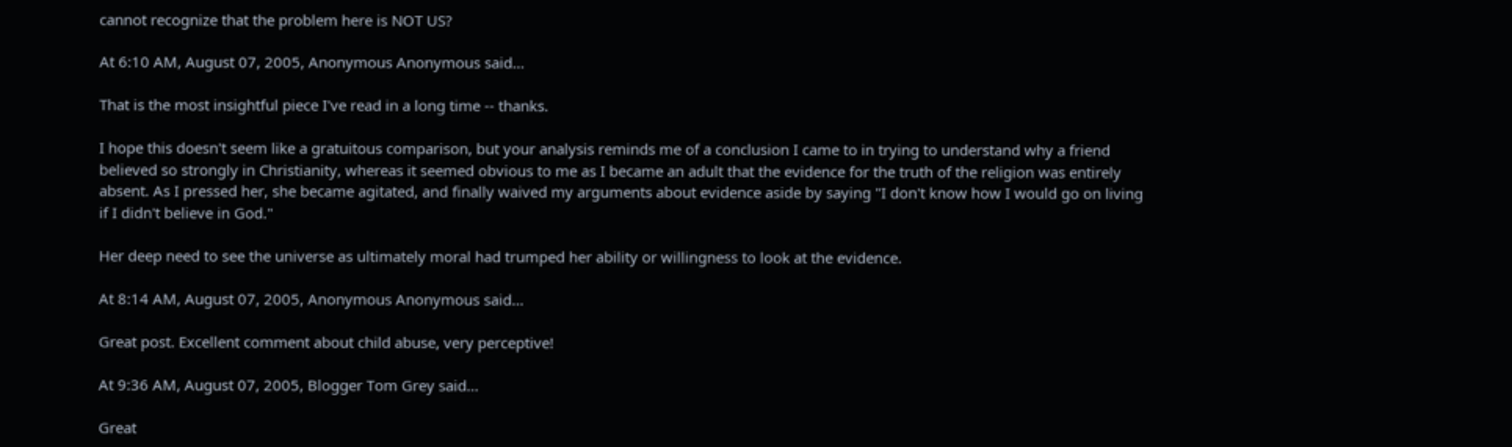cannot recognize that the problem here is NOT US?

At 6:10 AM, August 07, 2005, Anonymous Anonymous said...

That is the most insightful piece I've read in a long time -- thanks.

I hope this doesn't seem like a gratuitous comparison, but your analysis reminds me of a conclusion I came to in trying to understand why a friend believed so strongly in Christianity, whereas it seemed obvious to me as I became an adult that the evidence for the truth of the religion was entirely absent. As I pressed her, she became agitated, and finally waived my arguments about evidence aside by saying "I don't know how I would go on living if I didn't believe in God."

Her deep need to see the universe as ultimately moral had trumped her ability or willingness to look at the evidence.

At 8:14 AM, August 07, 2005, Anonymous Anonymous said...

Great post. Excellent comment about child abuse, very perceptive!

At 9:36 AM, August 07, 2005, Blogger Tom Grey said...

Great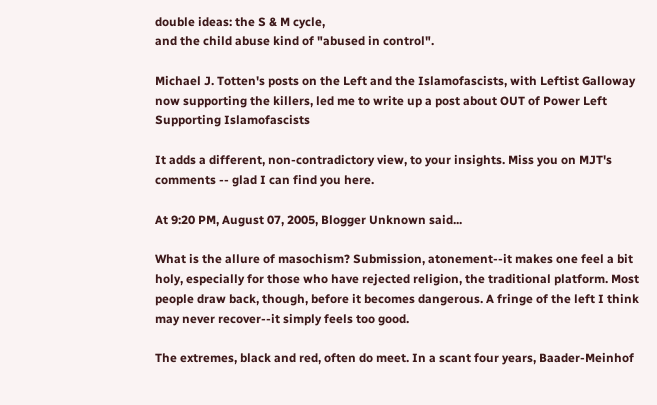double ideas: the S & M cycle,
and the child abuse kind of "abused in control".

Michael J. Totten's posts on the Left and the Islamofascists, with Leftist Galloway now supporting the killers, led me to write up a post about OUT of Power Left Supporting Islamofascists

It adds a different, non-contradictory view, to your insights. Miss you on MJT's comments -- glad I can find you here.

At 9:20 PM, August 07, 2005, Blogger Unknown said...

What is the allure of masochism? Submission, atonement--it makes one feel a bit holy, especially for those who have rejected religion, the traditional platform. Most people draw back, though, before it becomes dangerous. A fringe of the left I think may never recover--it simply feels too good.

The extremes, black and red, often do meet. In a scant four years, Baader-Meinhof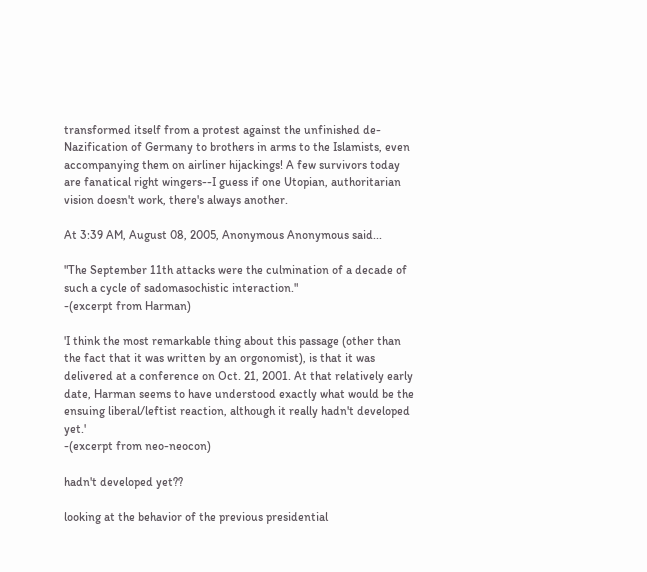transformed itself from a protest against the unfinished de-Nazification of Germany to brothers in arms to the Islamists, even accompanying them on airliner hijackings! A few survivors today are fanatical right wingers--I guess if one Utopian, authoritarian vision doesn't work, there's always another.

At 3:39 AM, August 08, 2005, Anonymous Anonymous said...

"The September 11th attacks were the culmination of a decade of such a cycle of sadomasochistic interaction."
-(excerpt from Harman)

'I think the most remarkable thing about this passage (other than the fact that it was written by an orgonomist), is that it was delivered at a conference on Oct. 21, 2001. At that relatively early date, Harman seems to have understood exactly what would be the ensuing liberal/leftist reaction, although it really hadn't developed yet.'
-(excerpt from neo-neocon)

hadn't developed yet??

looking at the behavior of the previous presidential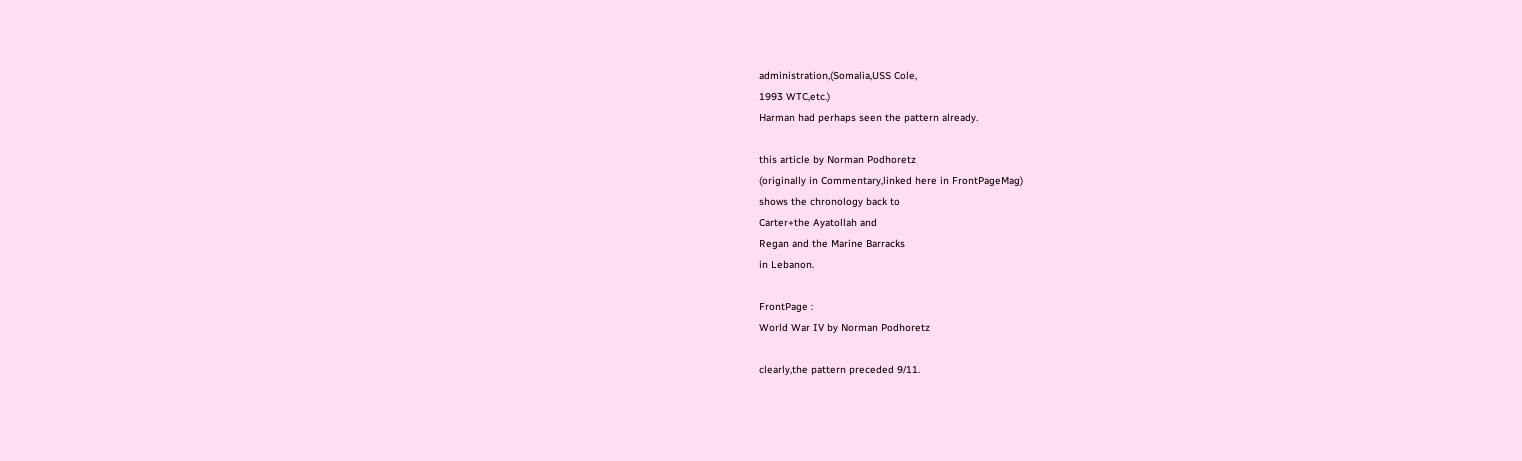administration,(Somalia,USS Cole,
1993 WTC,etc.)
Harman had perhaps seen the pattern already.

this article by Norman Podhoretz
(originally in Commentary,linked here in FrontPageMag)
shows the chronology back to
Carter+the Ayatollah and
Regan and the Marine Barracks
in Lebanon.

FrontPage :
World War IV by Norman Podhoretz

clearly,the pattern preceded 9/11.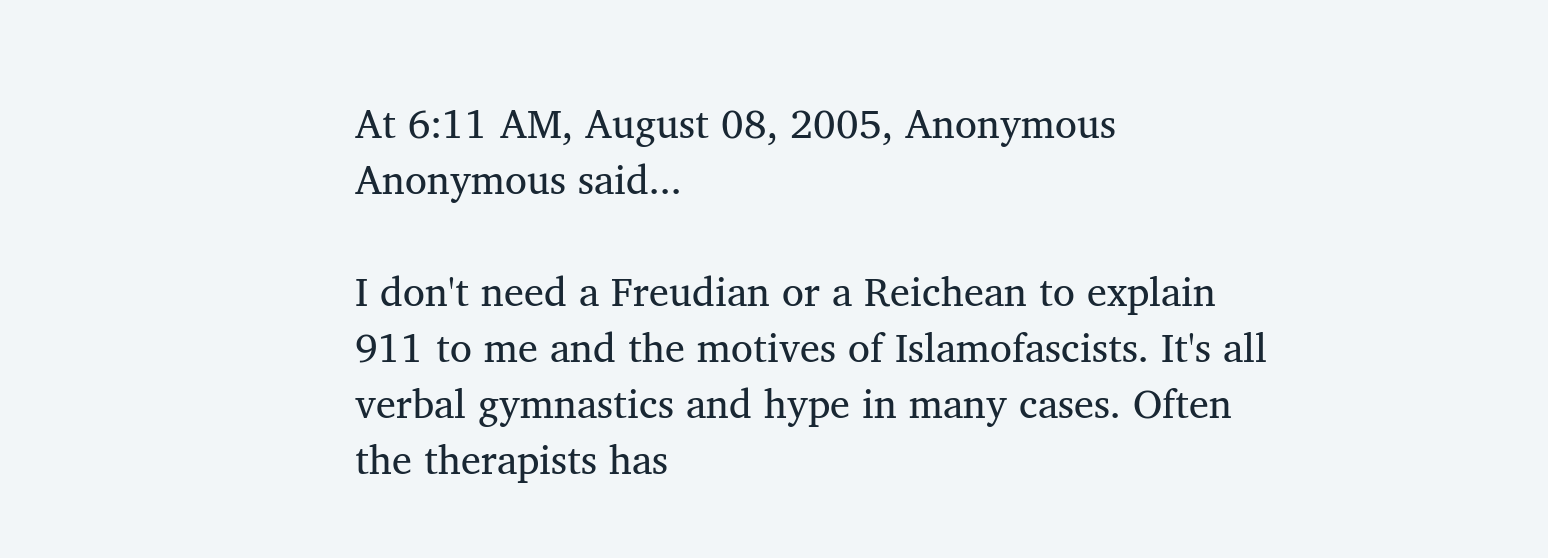At 6:11 AM, August 08, 2005, Anonymous Anonymous said...

I don't need a Freudian or a Reichean to explain 911 to me and the motives of Islamofascists. It's all verbal gymnastics and hype in many cases. Often the therapists has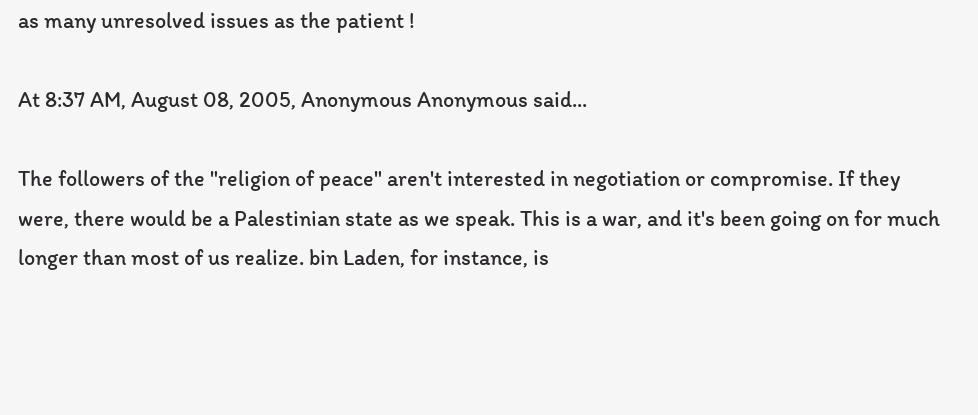as many unresolved issues as the patient !

At 8:37 AM, August 08, 2005, Anonymous Anonymous said...

The followers of the "religion of peace" aren't interested in negotiation or compromise. If they were, there would be a Palestinian state as we speak. This is a war, and it's been going on for much longer than most of us realize. bin Laden, for instance, is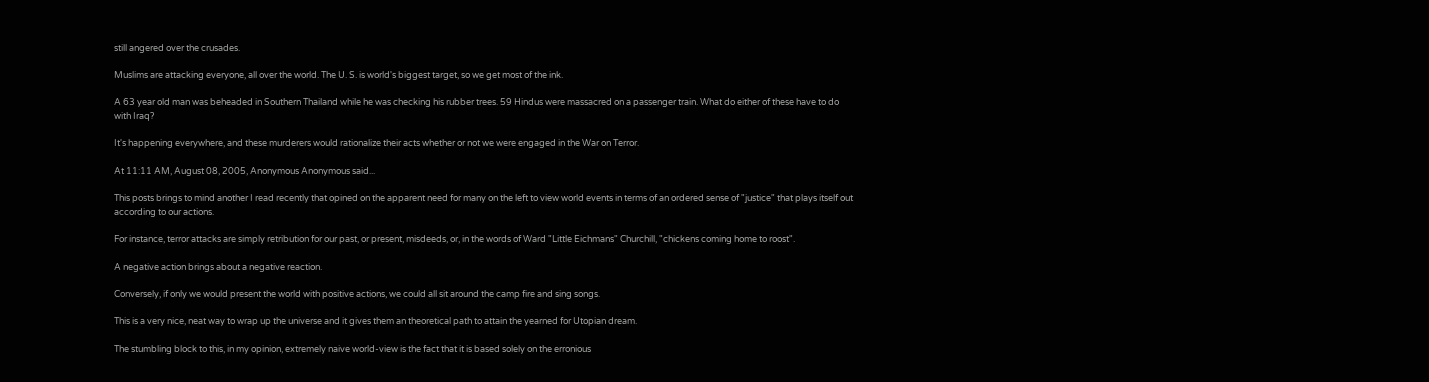still angered over the crusades.

Muslims are attacking everyone, all over the world. The U. S. is world's biggest target, so we get most of the ink.

A 63 year old man was beheaded in Southern Thailand while he was checking his rubber trees. 59 Hindus were massacred on a passenger train. What do either of these have to do with Iraq?

It's happening everywhere, and these murderers would rationalize their acts whether or not we were engaged in the War on Terror.

At 11:11 AM, August 08, 2005, Anonymous Anonymous said...

This posts brings to mind another I read recently that opined on the apparent need for many on the left to view world events in terms of an ordered sense of "justice" that plays itself out according to our actions.

For instance, terror attacks are simply retribution for our past, or present, misdeeds, or, in the words of Ward "Little Eichmans" Churchill, "chickens coming home to roost".

A negative action brings about a negative reaction.

Conversely, if only we would present the world with positive actions, we could all sit around the camp fire and sing songs.

This is a very nice, neat way to wrap up the universe and it gives them an theoretical path to attain the yearned for Utopian dream.

The stumbling block to this, in my opinion, extremely naive world-view is the fact that it is based solely on the erronious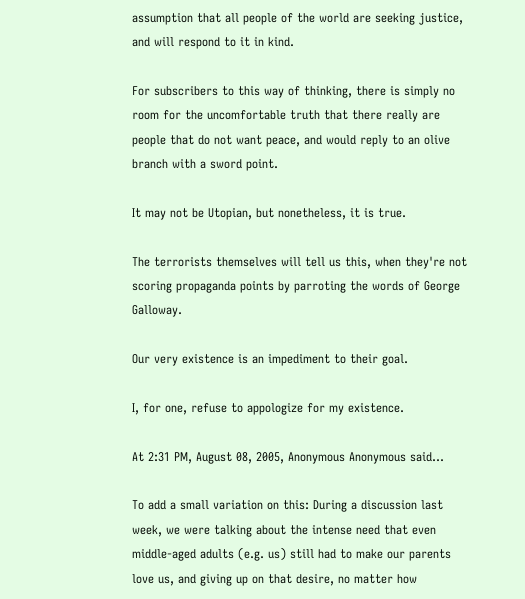assumption that all people of the world are seeking justice, and will respond to it in kind.

For subscribers to this way of thinking, there is simply no room for the uncomfortable truth that there really are people that do not want peace, and would reply to an olive branch with a sword point.

It may not be Utopian, but nonetheless, it is true.

The terrorists themselves will tell us this, when they're not scoring propaganda points by parroting the words of George Galloway.

Our very existence is an impediment to their goal.

I, for one, refuse to appologize for my existence.

At 2:31 PM, August 08, 2005, Anonymous Anonymous said...

To add a small variation on this: During a discussion last week, we were talking about the intense need that even middle-aged adults (e.g. us) still had to make our parents love us, and giving up on that desire, no matter how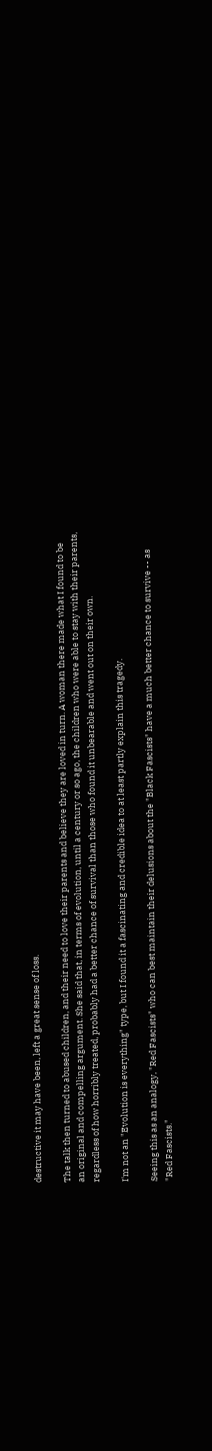destructive it may have been, left a great sense of loss.

The talk then turned to abused children, and their need to love their parents and believe they are loved in turn. A woman there made what I found to be an original and compelling argument. She said that, in terms of evolution, until a century or so ago, the children who were able to stay with their parents, regardless of how horribly treated, probably had a better chance of survival than those who found it unbearable and went out on their own.

I'm not an "Evolution is everything" type, but I found it a fascinating and credible idea to at least partly explain this tragedy.

Seeing this as an analogy, "Red Fascists" who can best maintain their delusions about the "Black Fascists" have a much better chance to survive -- as "Red Fascists."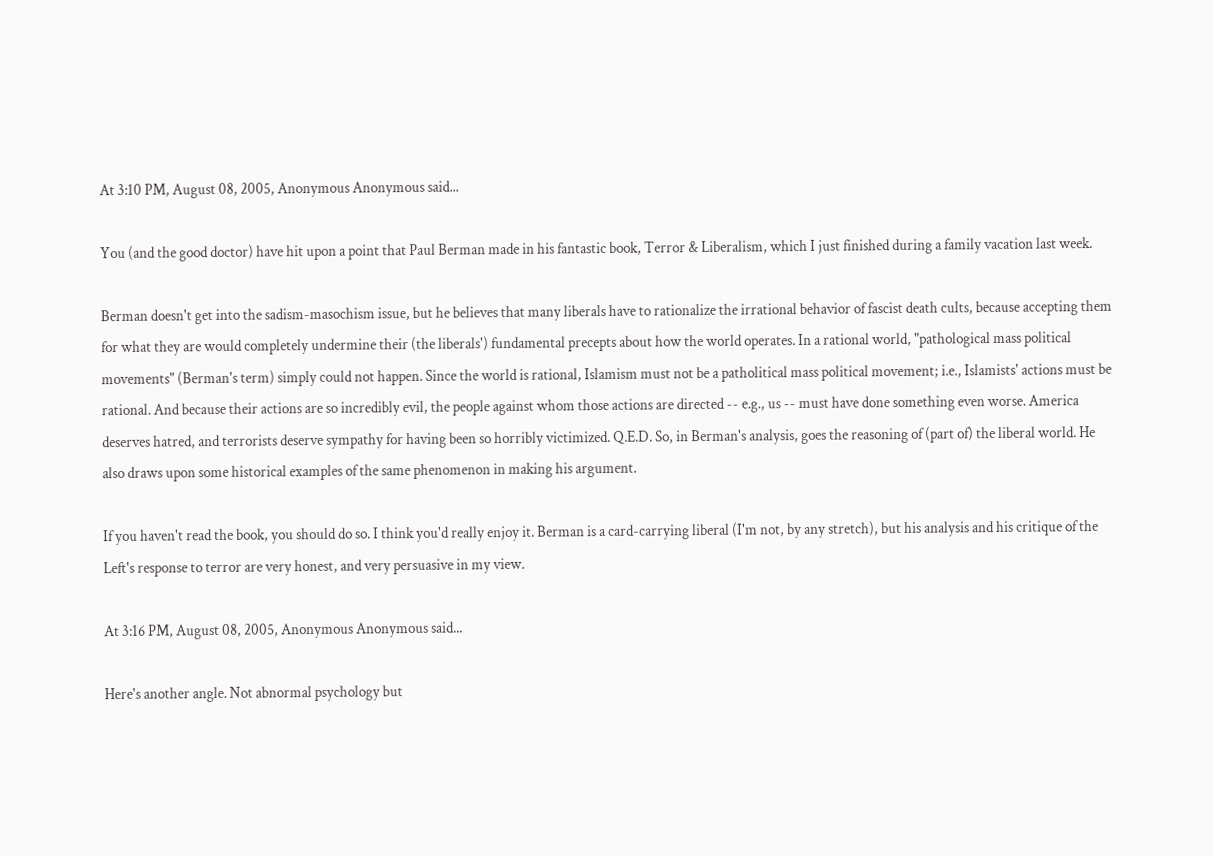At 3:10 PM, August 08, 2005, Anonymous Anonymous said...

You (and the good doctor) have hit upon a point that Paul Berman made in his fantastic book, Terror & Liberalism, which I just finished during a family vacation last week.

Berman doesn't get into the sadism-masochism issue, but he believes that many liberals have to rationalize the irrational behavior of fascist death cults, because accepting them for what they are would completely undermine their (the liberals') fundamental precepts about how the world operates. In a rational world, "pathological mass political movements" (Berman's term) simply could not happen. Since the world is rational, Islamism must not be a patholitical mass political movement; i.e., Islamists' actions must be rational. And because their actions are so incredibly evil, the people against whom those actions are directed -- e.g., us -- must have done something even worse. America deserves hatred, and terrorists deserve sympathy for having been so horribly victimized. Q.E.D. So, in Berman's analysis, goes the reasoning of (part of) the liberal world. He also draws upon some historical examples of the same phenomenon in making his argument.

If you haven't read the book, you should do so. I think you'd really enjoy it. Berman is a card-carrying liberal (I'm not, by any stretch), but his analysis and his critique of the Left's response to terror are very honest, and very persuasive in my view.

At 3:16 PM, August 08, 2005, Anonymous Anonymous said...

Here's another angle. Not abnormal psychology but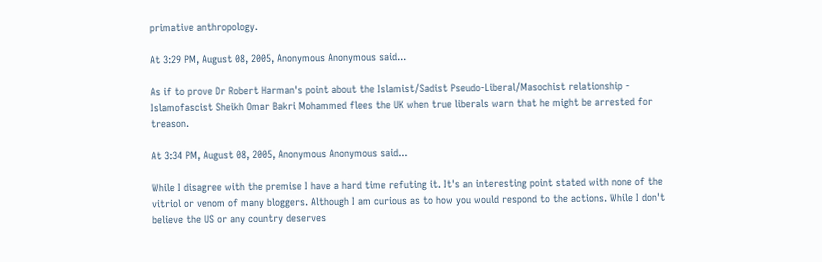primative anthropology.

At 3:29 PM, August 08, 2005, Anonymous Anonymous said...

As if to prove Dr Robert Harman's point about the Islamist/Sadist Pseudo-Liberal/Masochist relationship - Islamofascist Sheikh Omar Bakri Mohammed flees the UK when true liberals warn that he might be arrested for treason.

At 3:34 PM, August 08, 2005, Anonymous Anonymous said...

While I disagree with the premise I have a hard time refuting it. It's an interesting point stated with none of the vitriol or venom of many bloggers. Although I am curious as to how you would respond to the actions. While I don't believe the US or any country deserves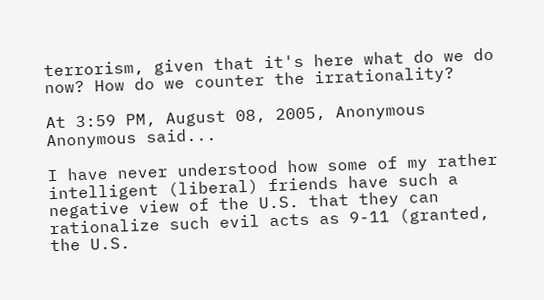terrorism, given that it's here what do we do now? How do we counter the irrationality?

At 3:59 PM, August 08, 2005, Anonymous Anonymous said...

I have never understood how some of my rather intelligent (liberal) friends have such a negative view of the U.S. that they can rationalize such evil acts as 9-11 (granted, the U.S.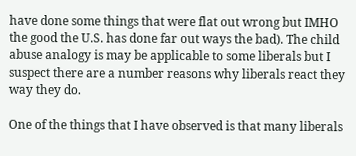have done some things that were flat out wrong but IMHO the good the U.S. has done far out ways the bad). The child abuse analogy is may be applicable to some liberals but I suspect there are a number reasons why liberals react they way they do.

One of the things that I have observed is that many liberals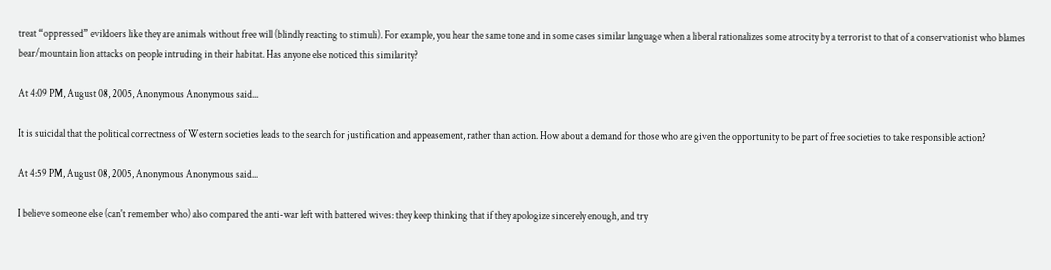treat “oppressed” evildoers like they are animals without free will (blindly reacting to stimuli). For example, you hear the same tone and in some cases similar language when a liberal rationalizes some atrocity by a terrorist to that of a conservationist who blames bear/mountain lion attacks on people intruding in their habitat. Has anyone else noticed this similarity?

At 4:09 PM, August 08, 2005, Anonymous Anonymous said...

It is suicidal that the political correctness of Western societies leads to the search for justification and appeasement, rather than action. How about a demand for those who are given the opportunity to be part of free societies to take responsible action?

At 4:59 PM, August 08, 2005, Anonymous Anonymous said...

I believe someone else (can't remember who) also compared the anti-war left with battered wives: they keep thinking that if they apologize sincerely enough, and try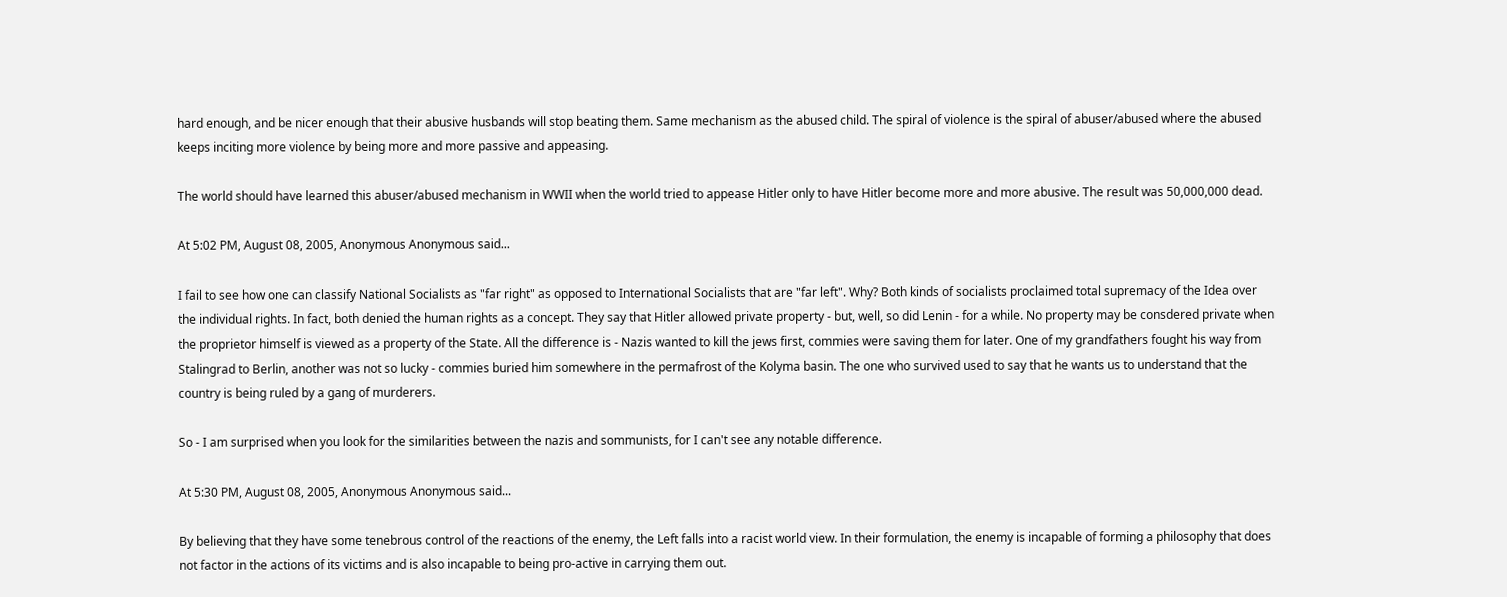hard enough, and be nicer enough that their abusive husbands will stop beating them. Same mechanism as the abused child. The spiral of violence is the spiral of abuser/abused where the abused keeps inciting more violence by being more and more passive and appeasing.

The world should have learned this abuser/abused mechanism in WWII when the world tried to appease Hitler only to have Hitler become more and more abusive. The result was 50,000,000 dead.

At 5:02 PM, August 08, 2005, Anonymous Anonymous said...

I fail to see how one can classify National Socialists as "far right" as opposed to International Socialists that are "far left". Why? Both kinds of socialists proclaimed total supremacy of the Idea over the individual rights. In fact, both denied the human rights as a concept. They say that Hitler allowed private property - but, well, so did Lenin - for a while. No property may be consdered private when the proprietor himself is viewed as a property of the State. All the difference is - Nazis wanted to kill the jews first, commies were saving them for later. One of my grandfathers fought his way from Stalingrad to Berlin, another was not so lucky - commies buried him somewhere in the permafrost of the Kolyma basin. The one who survived used to say that he wants us to understand that the country is being ruled by a gang of murderers.

So - I am surprised when you look for the similarities between the nazis and sommunists, for I can't see any notable difference.

At 5:30 PM, August 08, 2005, Anonymous Anonymous said...

By believing that they have some tenebrous control of the reactions of the enemy, the Left falls into a racist world view. In their formulation, the enemy is incapable of forming a philosophy that does not factor in the actions of its victims and is also incapable to being pro-active in carrying them out.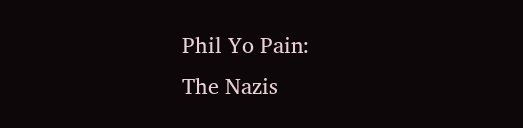Phil Yo Pain:
The Nazis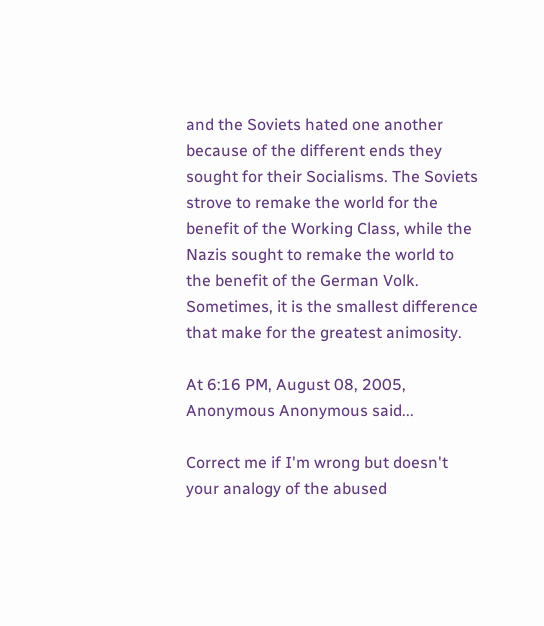and the Soviets hated one another because of the different ends they sought for their Socialisms. The Soviets strove to remake the world for the benefit of the Working Class, while the Nazis sought to remake the world to the benefit of the German Volk. Sometimes, it is the smallest difference that make for the greatest animosity.

At 6:16 PM, August 08, 2005, Anonymous Anonymous said...

Correct me if I'm wrong but doesn't your analogy of the abused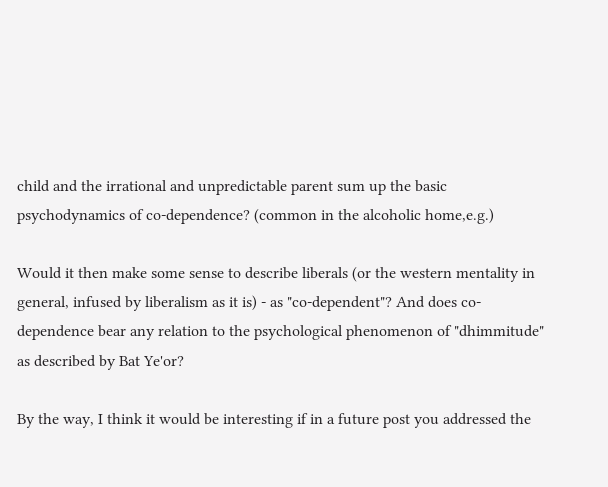child and the irrational and unpredictable parent sum up the basic psychodynamics of co-dependence? (common in the alcoholic home,e.g.)

Would it then make some sense to describe liberals (or the western mentality in general, infused by liberalism as it is) - as "co-dependent"? And does co-dependence bear any relation to the psychological phenomenon of "dhimmitude" as described by Bat Ye'or?

By the way, I think it would be interesting if in a future post you addressed the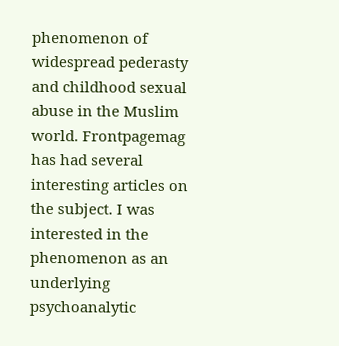phenomenon of widespread pederasty and childhood sexual abuse in the Muslim world. Frontpagemag has had several interesting articles on the subject. I was interested in the phenomenon as an underlying psychoanalytic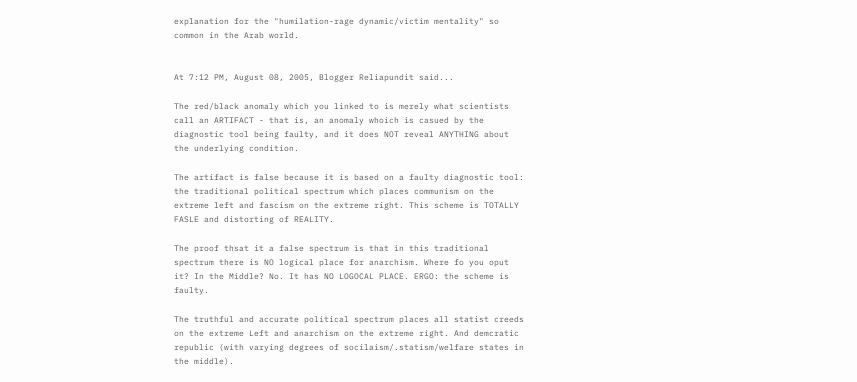explanation for the "humilation-rage dynamic/victim mentality" so common in the Arab world.


At 7:12 PM, August 08, 2005, Blogger Reliapundit said...

The red/black anomaly which you linked to is merely what scientists call an ARTIFACT - that is, an anomaly whoich is casued by the diagnostic tool being faulty, and it does NOT reveal ANYTHING about the underlying condition.

The artifact is false because it is based on a faulty diagnostic tool: the traditional political spectrum which places communism on the extreme left and fascism on the extreme right. This scheme is TOTALLY FASLE and distorting of REALITY.

The proof thsat it a false spectrum is that in this traditional spectrum there is NO logical place for anarchism. Where fo you oput it? In the Middle? No. It has NO LOGOCAL PLACE. ERGO: the scheme is faulty.

The truthful and accurate political spectrum places all statist creeds on the extreme Left and anarchism on the extreme right. And demcratic republic (with varying degrees of socilaism/.statism/welfare states in the middle).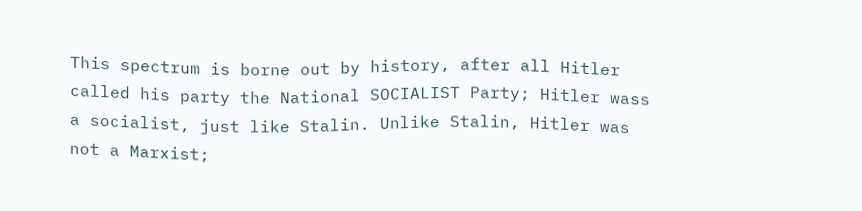This spectrum is borne out by history, after all Hitler called his party the National SOCIALIST Party; Hitler wass a socialist, just like Stalin. Unlike Stalin, Hitler was not a Marxist;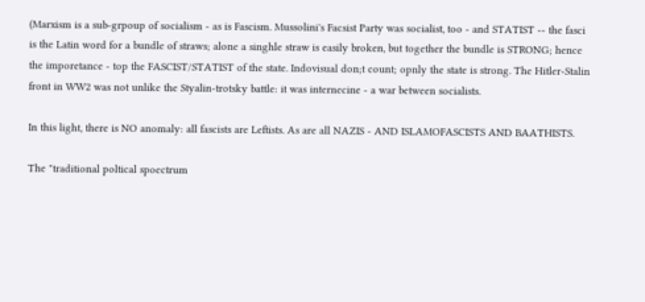(Marxism is a sub-grpoup of socialism - as is Fascism. Mussolini's Facsist Party was socialist, too - and STATIST -- the fasci is the Latin word for a bundle of straws; alone a singhle straw is easily broken, but together the bundle is STRONG; hence the imporetance - top the FASCIST/STATIST of the state. Indovisual don;t count; opnly the state is strong. The Hitler-Stalin front in WW2 was not unlike the Styalin-trotsky battle: it was internecine - a war between socialists.

In this light, there is NO anomaly: all fascists are Leftists. As are all NAZIS - AND ISLAMOFASCISTS AND BAATHISTS.

The "traditional poltical spoectrum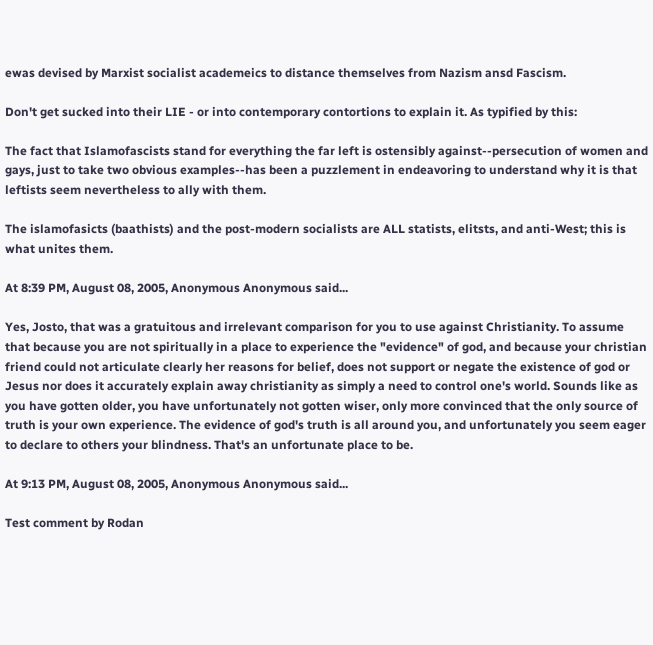ewas devised by Marxist socialist academeics to distance themselves from Nazism ansd Fascism.

Don't get sucked into their LIE - or into contemporary contortions to explain it. As typified by this:

The fact that Islamofascists stand for everything the far left is ostensibly against--persecution of women and gays, just to take two obvious examples--has been a puzzlement in endeavoring to understand why it is that leftists seem nevertheless to ally with them.

The islamofasicts (baathists) and the post-modern socialists are ALL statists, elitsts, and anti-West; this is what unites them.

At 8:39 PM, August 08, 2005, Anonymous Anonymous said...

Yes, Josto, that was a gratuitous and irrelevant comparison for you to use against Christianity. To assume that because you are not spiritually in a place to experience the "evidence" of god, and because your christian friend could not articulate clearly her reasons for belief, does not support or negate the existence of god or Jesus nor does it accurately explain away christianity as simply a need to control one's world. Sounds like as you have gotten older, you have unfortunately not gotten wiser, only more convinced that the only source of truth is your own experience. The evidence of god's truth is all around you, and unfortunately you seem eager to declare to others your blindness. That's an unfortunate place to be.

At 9:13 PM, August 08, 2005, Anonymous Anonymous said...

Test comment by Rodan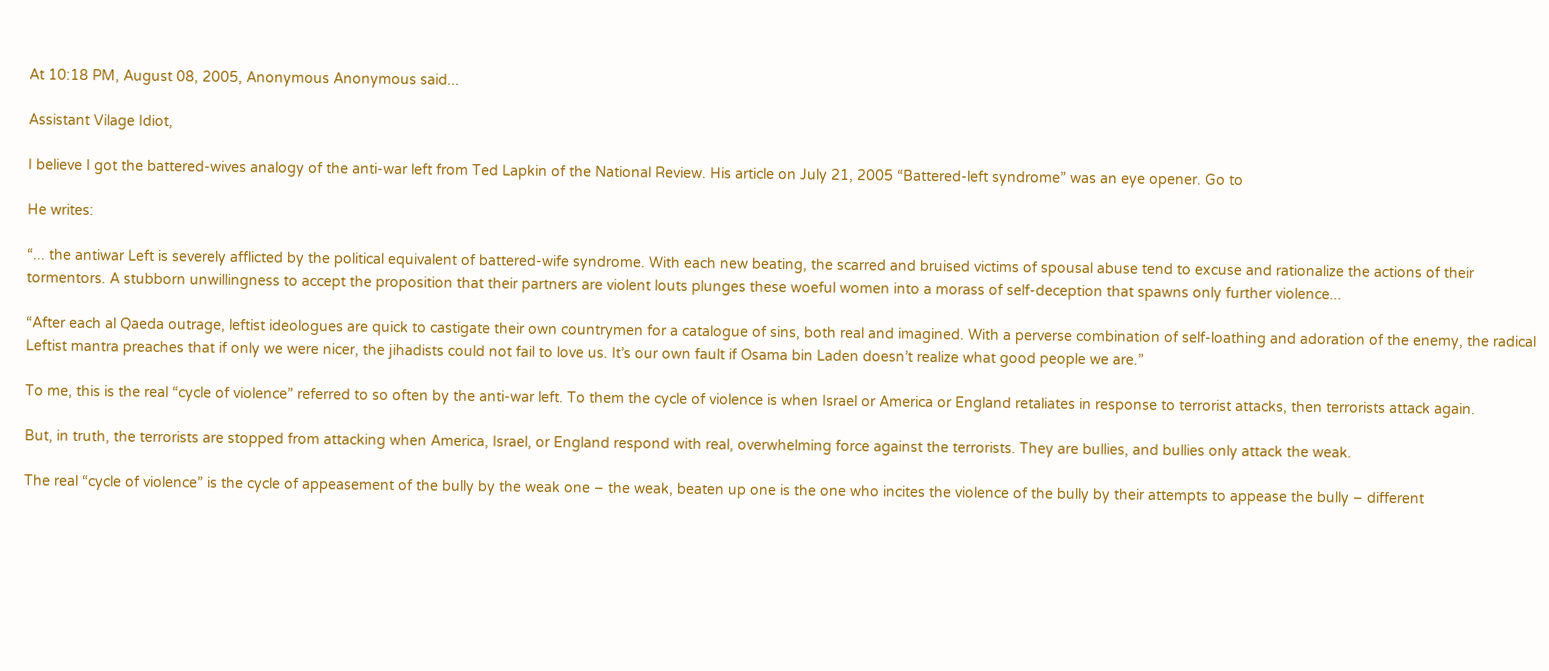At 10:18 PM, August 08, 2005, Anonymous Anonymous said...

Assistant Vilage Idiot,

I believe I got the battered-wives analogy of the anti-war left from Ted Lapkin of the National Review. His article on July 21, 2005 “Battered-left syndrome” was an eye opener. Go to

He writes:

“... the antiwar Left is severely afflicted by the political equivalent of battered-wife syndrome. With each new beating, the scarred and bruised victims of spousal abuse tend to excuse and rationalize the actions of their tormentors. A stubborn unwillingness to accept the proposition that their partners are violent louts plunges these woeful women into a morass of self-deception that spawns only further violence...

“After each al Qaeda outrage, leftist ideologues are quick to castigate their own countrymen for a catalogue of sins, both real and imagined. With a perverse combination of self-loathing and adoration of the enemy, the radical Leftist mantra preaches that if only we were nicer, the jihadists could not fail to love us. It’s our own fault if Osama bin Laden doesn’t realize what good people we are.”

To me, this is the real “cycle of violence” referred to so often by the anti-war left. To them the cycle of violence is when Israel or America or England retaliates in response to terrorist attacks, then terrorists attack again.

But, in truth, the terrorists are stopped from attacking when America, Israel, or England respond with real, overwhelming force against the terrorists. They are bullies, and bullies only attack the weak.

The real “cycle of violence” is the cycle of appeasement of the bully by the weak one – the weak, beaten up one is the one who incites the violence of the bully by their attempts to appease the bully – different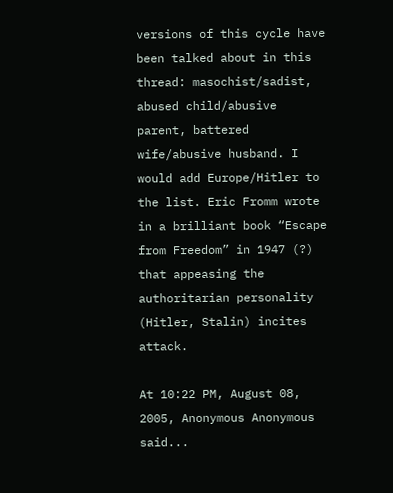versions of this cycle have been talked about in this thread: masochist/sadist, abused child/abusive parent, battered wife/abusive husband. I would add Europe/Hitler to the list. Eric Fromm wrote in a brilliant book “Escape from Freedom” in 1947 (?) that appeasing the authoritarian personality (Hitler, Stalin) incites attack.

At 10:22 PM, August 08, 2005, Anonymous Anonymous said...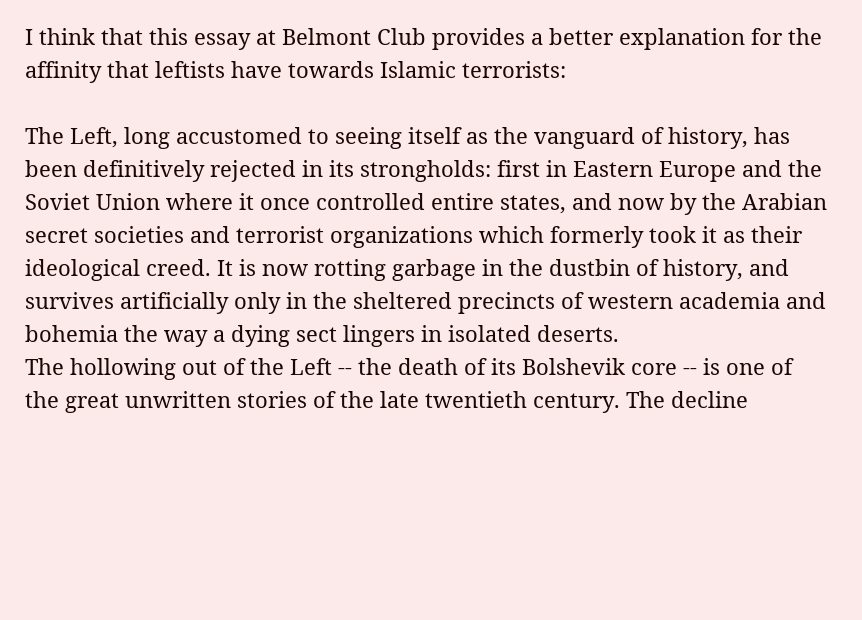I think that this essay at Belmont Club provides a better explanation for the affinity that leftists have towards Islamic terrorists:

The Left, long accustomed to seeing itself as the vanguard of history, has been definitively rejected in its strongholds: first in Eastern Europe and the Soviet Union where it once controlled entire states, and now by the Arabian secret societies and terrorist organizations which formerly took it as their ideological creed. It is now rotting garbage in the dustbin of history, and survives artificially only in the sheltered precincts of western academia and bohemia the way a dying sect lingers in isolated deserts.
The hollowing out of the Left -- the death of its Bolshevik core -- is one of the great unwritten stories of the late twentieth century. The decline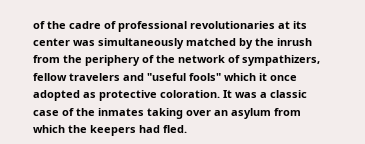of the cadre of professional revolutionaries at its center was simultaneously matched by the inrush from the periphery of the network of sympathizers, fellow travelers and "useful fools" which it once adopted as protective coloration. It was a classic case of the inmates taking over an asylum from which the keepers had fled.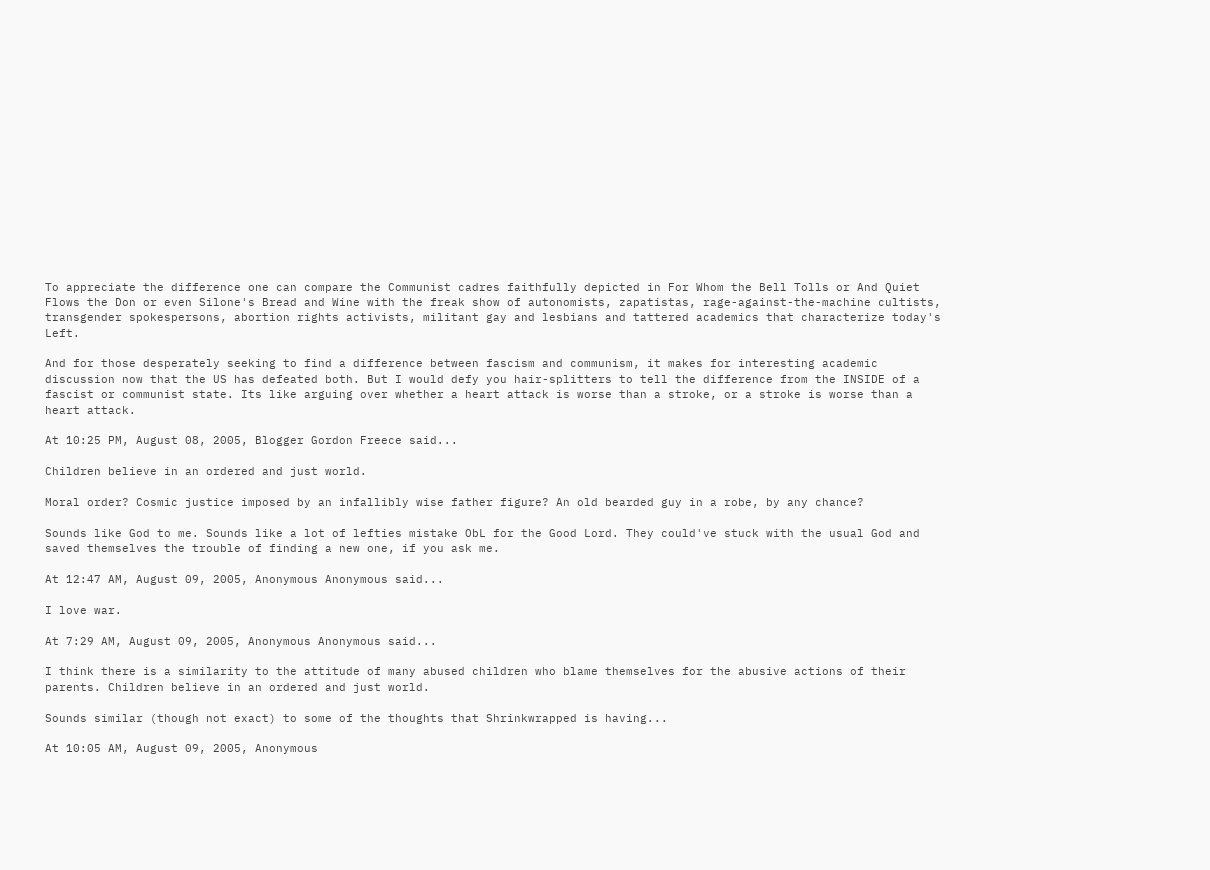To appreciate the difference one can compare the Communist cadres faithfully depicted in For Whom the Bell Tolls or And Quiet Flows the Don or even Silone's Bread and Wine with the freak show of autonomists, zapatistas, rage-against-the-machine cultists, transgender spokespersons, abortion rights activists, militant gay and lesbians and tattered academics that characterize today's Left.

And for those desperately seeking to find a difference between fascism and communism, it makes for interesting academic discussion now that the US has defeated both. But I would defy you hair-splitters to tell the difference from the INSIDE of a fascist or communist state. Its like arguing over whether a heart attack is worse than a stroke, or a stroke is worse than a heart attack.

At 10:25 PM, August 08, 2005, Blogger Gordon Freece said...

Children believe in an ordered and just world.

Moral order? Cosmic justice imposed by an infallibly wise father figure? An old bearded guy in a robe, by any chance?

Sounds like God to me. Sounds like a lot of lefties mistake ObL for the Good Lord. They could've stuck with the usual God and saved themselves the trouble of finding a new one, if you ask me.

At 12:47 AM, August 09, 2005, Anonymous Anonymous said...

I love war.

At 7:29 AM, August 09, 2005, Anonymous Anonymous said...

I think there is a similarity to the attitude of many abused children who blame themselves for the abusive actions of their parents. Children believe in an ordered and just world.

Sounds similar (though not exact) to some of the thoughts that Shrinkwrapped is having...

At 10:05 AM, August 09, 2005, Anonymous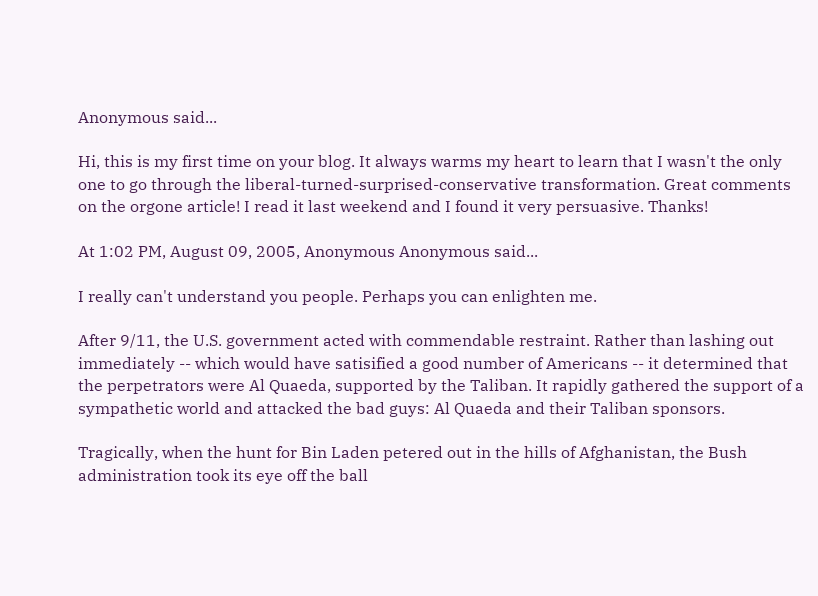Anonymous said...

Hi, this is my first time on your blog. It always warms my heart to learn that I wasn't the only one to go through the liberal-turned-surprised-conservative transformation. Great comments on the orgone article! I read it last weekend and I found it very persuasive. Thanks!

At 1:02 PM, August 09, 2005, Anonymous Anonymous said...

I really can't understand you people. Perhaps you can enlighten me.

After 9/11, the U.S. government acted with commendable restraint. Rather than lashing out immediately -- which would have satisified a good number of Americans -- it determined that the perpetrators were Al Quaeda, supported by the Taliban. It rapidly gathered the support of a sympathetic world and attacked the bad guys: Al Quaeda and their Taliban sponsors.

Tragically, when the hunt for Bin Laden petered out in the hills of Afghanistan, the Bush administration took its eye off the ball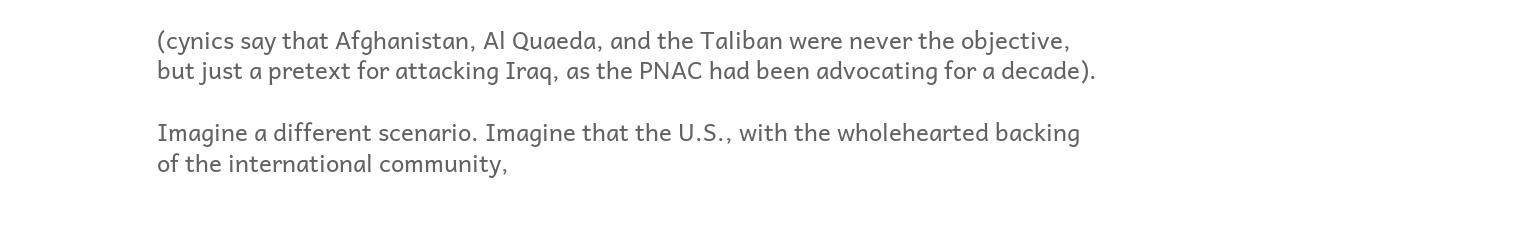(cynics say that Afghanistan, Al Quaeda, and the Taliban were never the objective, but just a pretext for attacking Iraq, as the PNAC had been advocating for a decade).

Imagine a different scenario. Imagine that the U.S., with the wholehearted backing of the international community,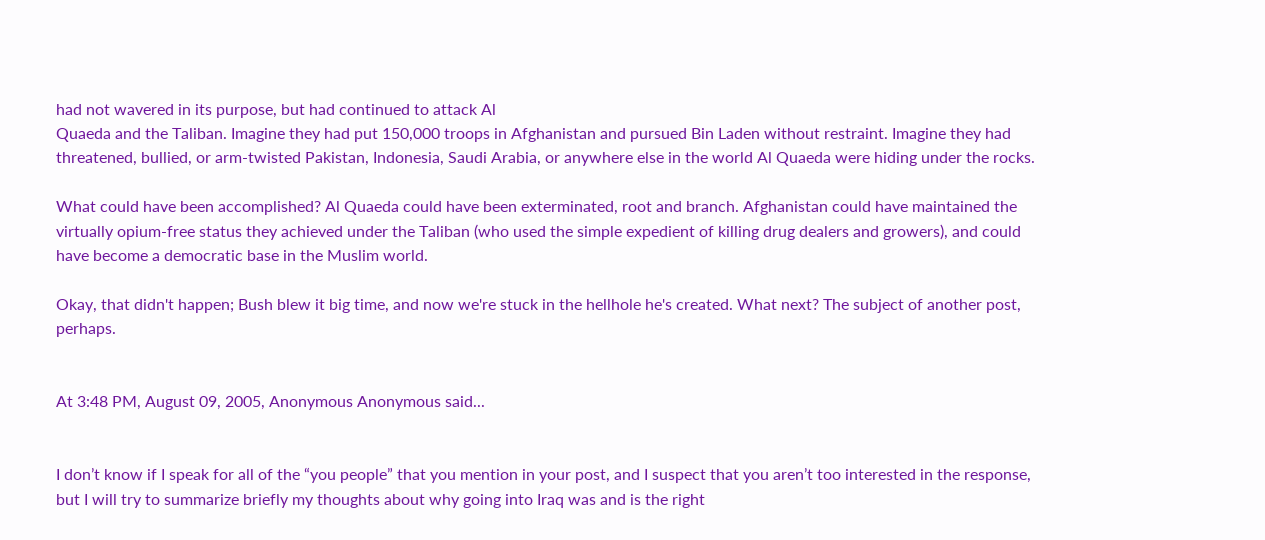had not wavered in its purpose, but had continued to attack Al
Quaeda and the Taliban. Imagine they had put 150,000 troops in Afghanistan and pursued Bin Laden without restraint. Imagine they had threatened, bullied, or arm-twisted Pakistan, Indonesia, Saudi Arabia, or anywhere else in the world Al Quaeda were hiding under the rocks.

What could have been accomplished? Al Quaeda could have been exterminated, root and branch. Afghanistan could have maintained the virtually opium-free status they achieved under the Taliban (who used the simple expedient of killing drug dealers and growers), and could have become a democratic base in the Muslim world.

Okay, that didn't happen; Bush blew it big time, and now we're stuck in the hellhole he's created. What next? The subject of another post, perhaps.


At 3:48 PM, August 09, 2005, Anonymous Anonymous said...


I don’t know if I speak for all of the “you people” that you mention in your post, and I suspect that you aren’t too interested in the response, but I will try to summarize briefly my thoughts about why going into Iraq was and is the right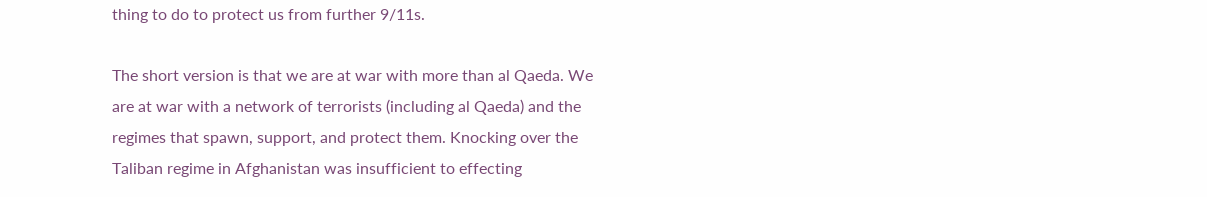thing to do to protect us from further 9/11s.

The short version is that we are at war with more than al Qaeda. We are at war with a network of terrorists (including al Qaeda) and the regimes that spawn, support, and protect them. Knocking over the Taliban regime in Afghanistan was insufficient to effecting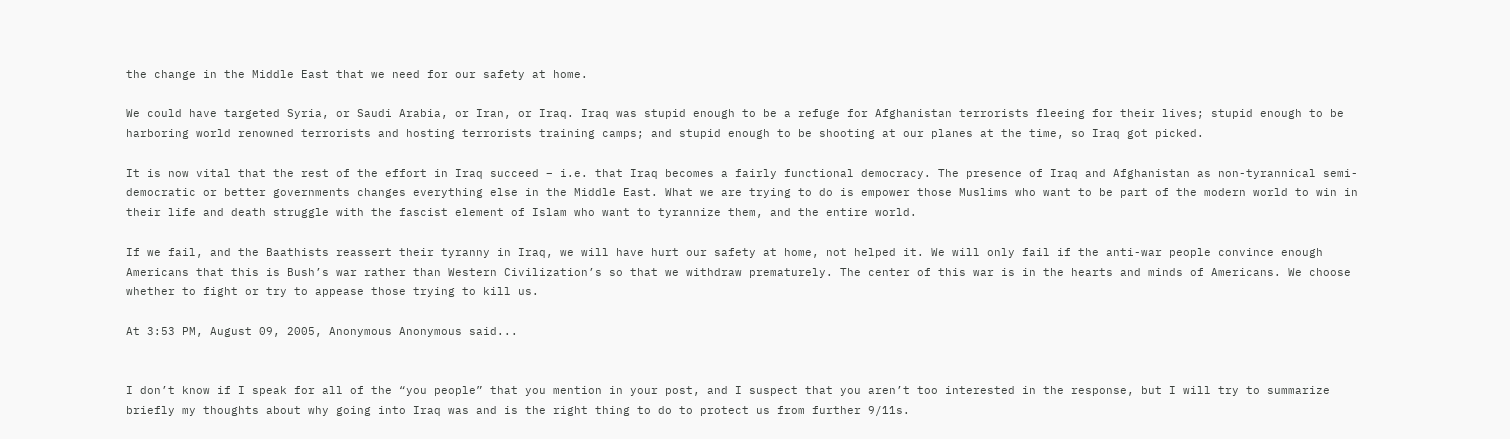the change in the Middle East that we need for our safety at home.

We could have targeted Syria, or Saudi Arabia, or Iran, or Iraq. Iraq was stupid enough to be a refuge for Afghanistan terrorists fleeing for their lives; stupid enough to be harboring world renowned terrorists and hosting terrorists training camps; and stupid enough to be shooting at our planes at the time, so Iraq got picked.

It is now vital that the rest of the effort in Iraq succeed – i.e. that Iraq becomes a fairly functional democracy. The presence of Iraq and Afghanistan as non-tyrannical semi-democratic or better governments changes everything else in the Middle East. What we are trying to do is empower those Muslims who want to be part of the modern world to win in their life and death struggle with the fascist element of Islam who want to tyrannize them, and the entire world.

If we fail, and the Baathists reassert their tyranny in Iraq, we will have hurt our safety at home, not helped it. We will only fail if the anti-war people convince enough Americans that this is Bush’s war rather than Western Civilization’s so that we withdraw prematurely. The center of this war is in the hearts and minds of Americans. We choose whether to fight or try to appease those trying to kill us.

At 3:53 PM, August 09, 2005, Anonymous Anonymous said...


I don’t know if I speak for all of the “you people” that you mention in your post, and I suspect that you aren’t too interested in the response, but I will try to summarize briefly my thoughts about why going into Iraq was and is the right thing to do to protect us from further 9/11s.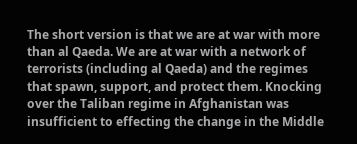The short version is that we are at war with more than al Qaeda. We are at war with a network of terrorists (including al Qaeda) and the regimes that spawn, support, and protect them. Knocking over the Taliban regime in Afghanistan was insufficient to effecting the change in the Middle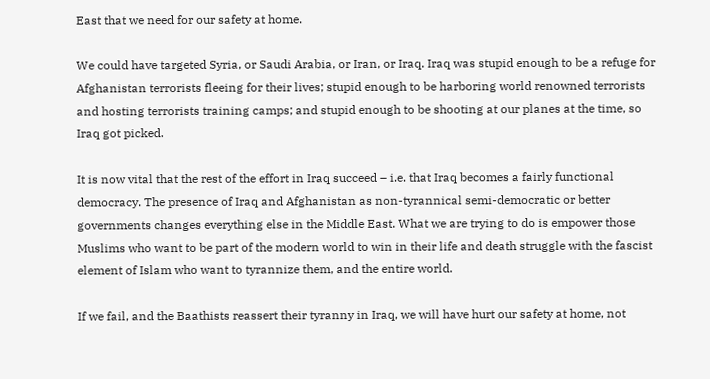East that we need for our safety at home.

We could have targeted Syria, or Saudi Arabia, or Iran, or Iraq. Iraq was stupid enough to be a refuge for Afghanistan terrorists fleeing for their lives; stupid enough to be harboring world renowned terrorists and hosting terrorists training camps; and stupid enough to be shooting at our planes at the time, so Iraq got picked.

It is now vital that the rest of the effort in Iraq succeed – i.e. that Iraq becomes a fairly functional democracy. The presence of Iraq and Afghanistan as non-tyrannical semi-democratic or better governments changes everything else in the Middle East. What we are trying to do is empower those Muslims who want to be part of the modern world to win in their life and death struggle with the fascist element of Islam who want to tyrannize them, and the entire world.

If we fail, and the Baathists reassert their tyranny in Iraq, we will have hurt our safety at home, not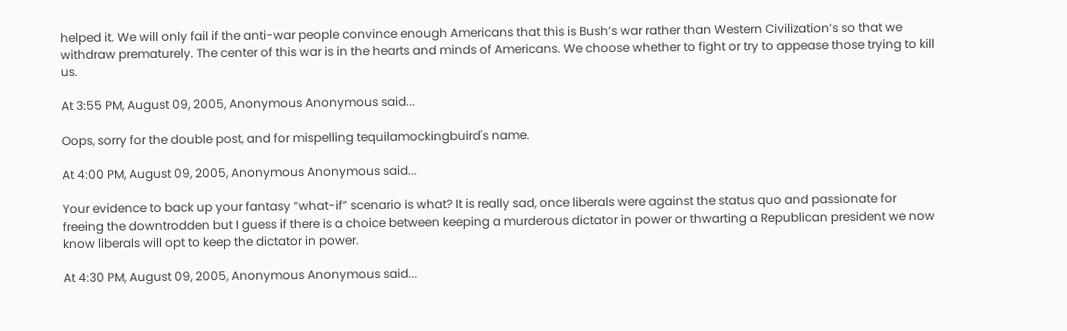helped it. We will only fail if the anti-war people convince enough Americans that this is Bush’s war rather than Western Civilization’s so that we withdraw prematurely. The center of this war is in the hearts and minds of Americans. We choose whether to fight or try to appease those trying to kill us.

At 3:55 PM, August 09, 2005, Anonymous Anonymous said...

Oops, sorry for the double post, and for mispelling tequilamockingbuird's name.

At 4:00 PM, August 09, 2005, Anonymous Anonymous said...

Your evidence to back up your fantasy “what-if” scenario is what? It is really sad, once liberals were against the status quo and passionate for freeing the downtrodden but I guess if there is a choice between keeping a murderous dictator in power or thwarting a Republican president we now know liberals will opt to keep the dictator in power.

At 4:30 PM, August 09, 2005, Anonymous Anonymous said...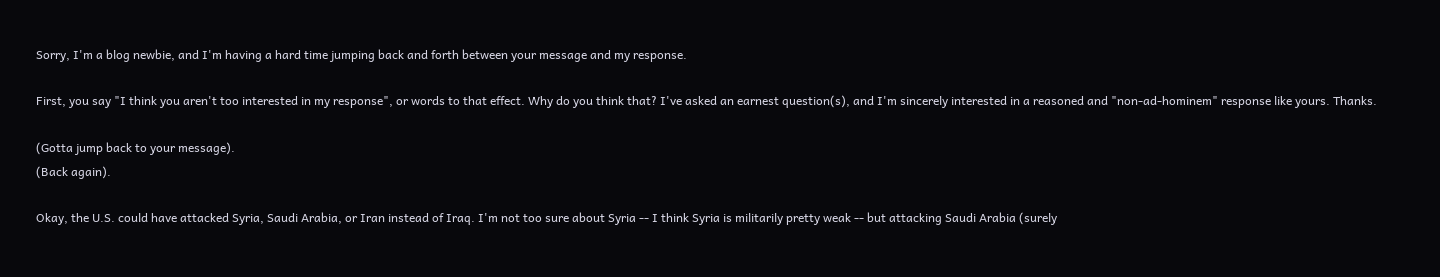Sorry, I'm a blog newbie, and I'm having a hard time jumping back and forth between your message and my response.

First, you say "I think you aren't too interested in my response", or words to that effect. Why do you think that? I've asked an earnest question(s), and I'm sincerely interested in a reasoned and "non-ad-hominem" response like yours. Thanks.

(Gotta jump back to your message).
(Back again).

Okay, the U.S. could have attacked Syria, Saudi Arabia, or Iran instead of Iraq. I'm not too sure about Syria -- I think Syria is militarily pretty weak -- but attacking Saudi Arabia (surely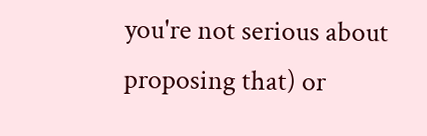you're not serious about proposing that) or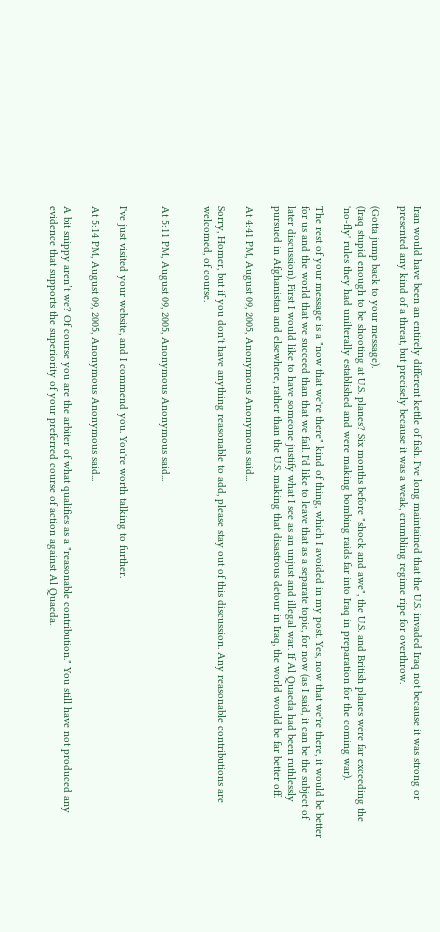Iran would have been an entirely different kettle of fish. I've long maintained that the U.S. invaded Iraq not because it was strong or presented any kind of a threat, but precisely because it was a weak, crumbling regime ripe for overthrow.

(Gotta jump back to your message).
(Iraq stupid enough to be shooting at U.S. planes? Six months before "shock and awe", the U.S. and British planes were far exceeding the 'no-fly' rules they had unilterally established and were making bombing raids far into Iraq in preparation for the coming war).

The rest of your message is a "now that we're there" kind of thing, which I avoided in my post. Yes, now that we're there, it would be better for us and the world that we succeed than that we fail. I'd like to leave that as a separate topic, for now (as I said, it can be the subject of later discussion). First I would like to have someone justify what I see as an unjust and illegal war. If Al Quaeda had been ruthlessly pursued in Afghanistan and elsewhere, rather than the U.S. making that disastrous detour in Iraq, the world would be far better off.

At 4:41 PM, August 09, 2005, Anonymous Anonymous said...

Sorry, Homer, but if you don't have anything reasonable to add, please stay out of this discussion. Any reasonable contributions are welcomed, of course.


At 5:11 PM, August 09, 2005, Anonymous Anonymous said...


I've just visited your website, and I commend you. You're worth talking to further.

At 5:14 PM, August 09, 2005, Anonymous Anonymous said...

A bit snippy aren’t we? Of course you are the arbiter of what qualifies as a "reasonable contribution." You still have not produced any evidence that supports the superiority of your preferred course of action against Al Quaeda.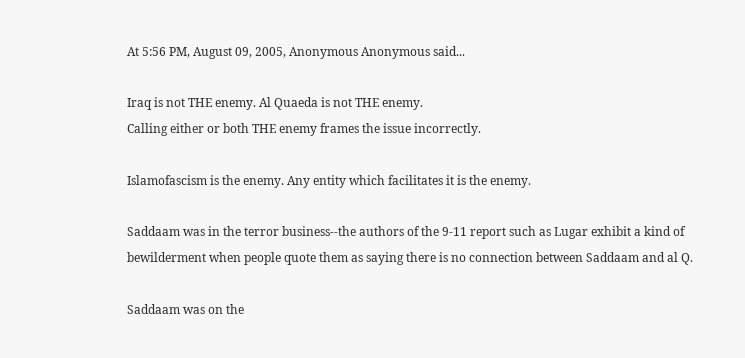At 5:56 PM, August 09, 2005, Anonymous Anonymous said...

Iraq is not THE enemy. Al Quaeda is not THE enemy.
Calling either or both THE enemy frames the issue incorrectly.

Islamofascism is the enemy. Any entity which facilitates it is the enemy.

Saddaam was in the terror business--the authors of the 9-11 report such as Lugar exhibit a kind of bewilderment when people quote them as saying there is no connection between Saddaam and al Q.

Saddaam was on the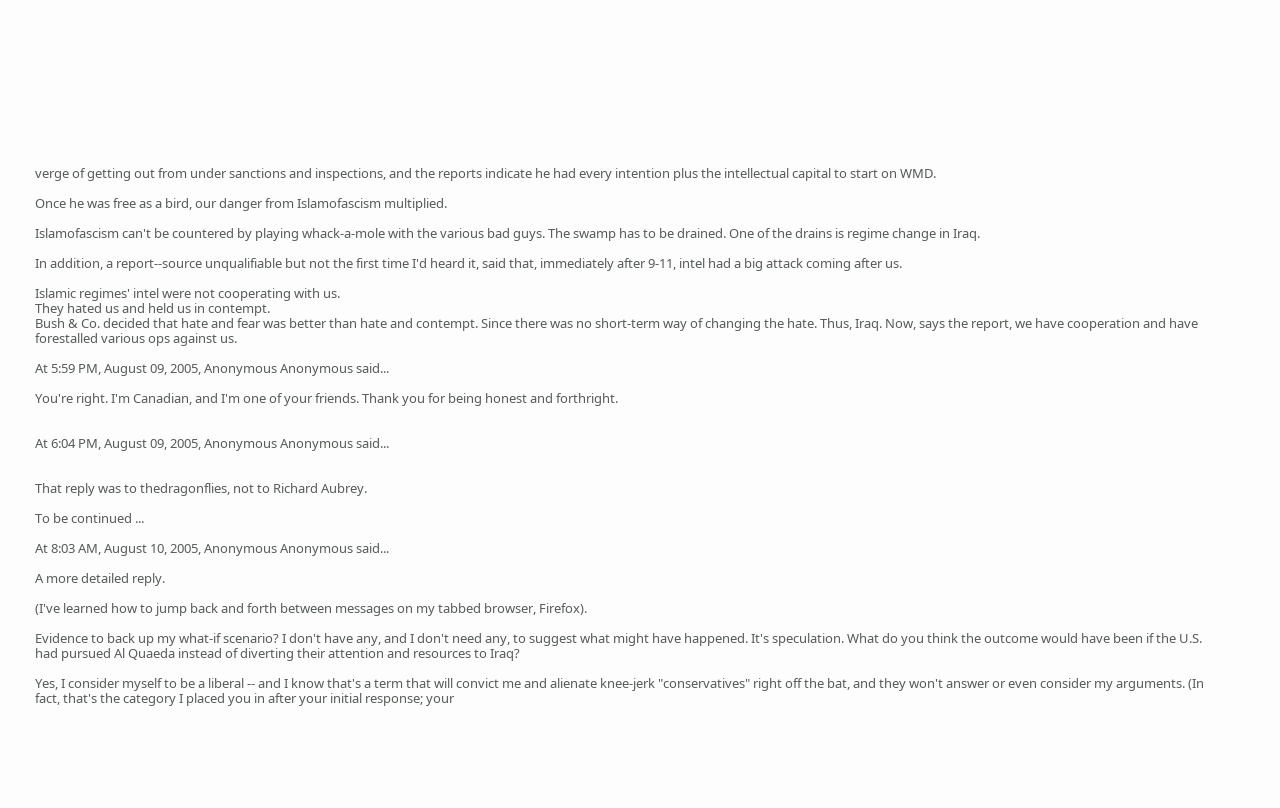verge of getting out from under sanctions and inspections, and the reports indicate he had every intention plus the intellectual capital to start on WMD.

Once he was free as a bird, our danger from Islamofascism multiplied.

Islamofascism can't be countered by playing whack-a-mole with the various bad guys. The swamp has to be drained. One of the drains is regime change in Iraq.

In addition, a report--source unqualifiable but not the first time I'd heard it, said that, immediately after 9-11, intel had a big attack coming after us.

Islamic regimes' intel were not cooperating with us.
They hated us and held us in contempt.
Bush & Co. decided that hate and fear was better than hate and contempt. Since there was no short-term way of changing the hate. Thus, Iraq. Now, says the report, we have cooperation and have forestalled various ops against us.

At 5:59 PM, August 09, 2005, Anonymous Anonymous said...

You're right. I'm Canadian, and I'm one of your friends. Thank you for being honest and forthright.


At 6:04 PM, August 09, 2005, Anonymous Anonymous said...


That reply was to thedragonflies, not to Richard Aubrey.

To be continued ...

At 8:03 AM, August 10, 2005, Anonymous Anonymous said...

A more detailed reply.

(I've learned how to jump back and forth between messages on my tabbed browser, Firefox).

Evidence to back up my what-if scenario? I don't have any, and I don't need any, to suggest what might have happened. It's speculation. What do you think the outcome would have been if the U.S. had pursued Al Quaeda instead of diverting their attention and resources to Iraq?

Yes, I consider myself to be a liberal -- and I know that's a term that will convict me and alienate knee-jerk "conservatives" right off the bat, and they won't answer or even consider my arguments. (In fact, that's the category I placed you in after your initial response; your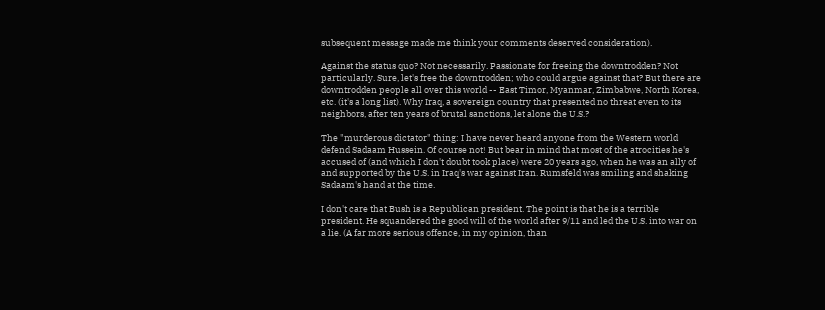subsequent message made me think your comments deserved consideration).

Against the status quo? Not necessarily. Passionate for freeing the downtrodden? Not particularly. Sure, let's free the downtrodden; who could argue against that? But there are downtrodden people all over this world -- East Timor, Myanmar, Zimbabwe, North Korea, etc. (it's a long list). Why Iraq, a sovereign country that presented no threat even to its neighbors, after ten years of brutal sanctions, let alone the U.S.?

The "murderous dictator" thing: I have never heard anyone from the Western world defend Sadaam Hussein. Of course not! But bear in mind that most of the atrocities he's accused of (and which I don't doubt took place) were 20 years ago, when he was an ally of and supported by the U.S. in Iraq's war against Iran. Rumsfeld was smiling and shaking Sadaam's hand at the time.

I don't care that Bush is a Republican president. The point is that he is a terrible president. He squandered the good will of the world after 9/11 and led the U.S. into war on a lie. (A far more serious offence, in my opinion, than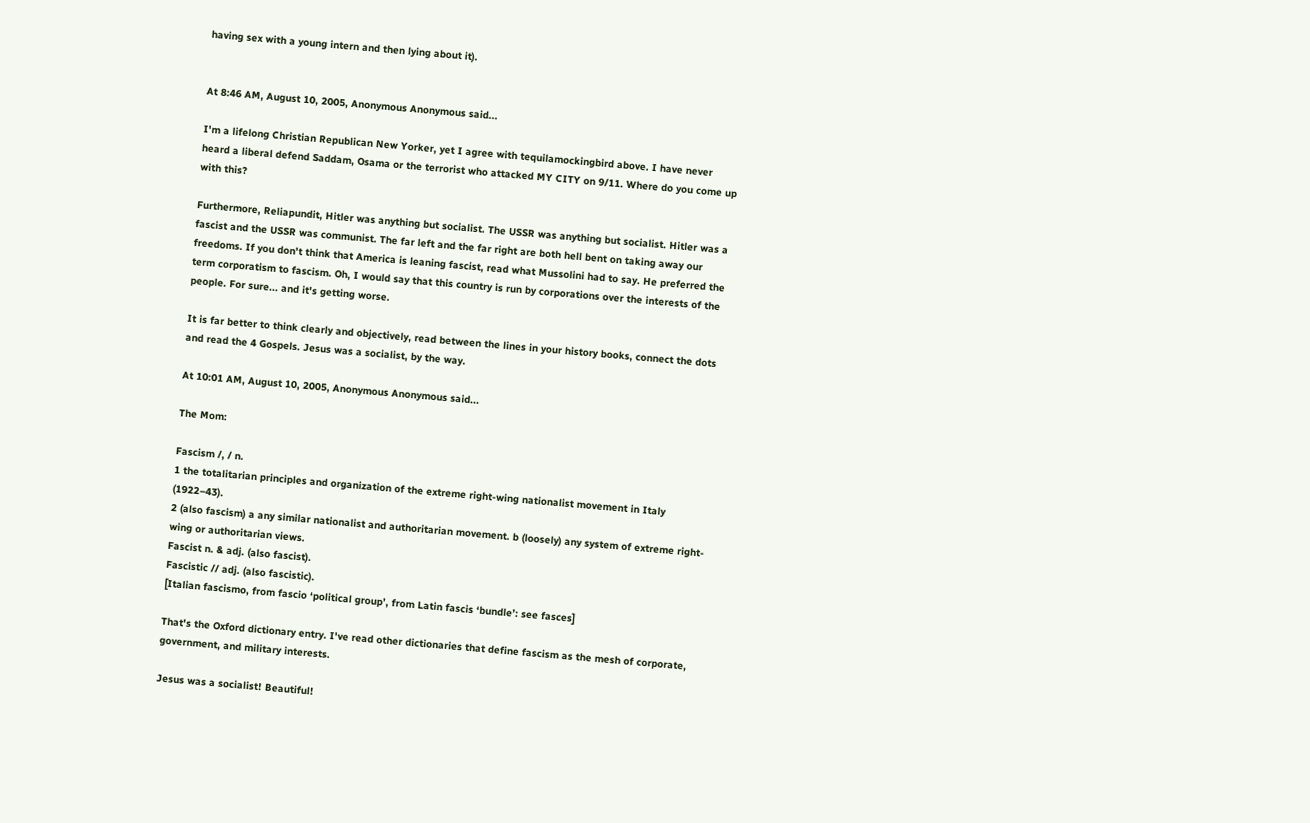having sex with a young intern and then lying about it).


At 8:46 AM, August 10, 2005, Anonymous Anonymous said...

I'm a lifelong Christian Republican New Yorker, yet I agree with tequilamockingbird above. I have never heard a liberal defend Saddam, Osama or the terrorist who attacked MY CITY on 9/11. Where do you come up with this?

Furthermore, Reliapundit, Hitler was anything but socialist. The USSR was anything but socialist. Hitler was a fascist and the USSR was communist. The far left and the far right are both hell bent on taking away our freedoms. If you don't think that America is leaning fascist, read what Mussolini had to say. He preferred the term corporatism to fascism. Oh, I would say that this country is run by corporations over the interests of the people. For sure... and it's getting worse.

It is far better to think clearly and objectively, read between the lines in your history books, connect the dots and read the 4 Gospels. Jesus was a socialist, by the way.

At 10:01 AM, August 10, 2005, Anonymous Anonymous said...

The Mom:

Fascism /, / n.
1 the totalitarian principles and organization of the extreme right-wing nationalist movement in Italy (1922–43).
2 (also fascism) a any similar nationalist and authoritarian movement. b (loosely) any system of extreme right-wing or authoritarian views.
Fascist n. & adj. (also fascist).
Fascistic // adj. (also fascistic).
[Italian fascismo, from fascio ‘political group’, from Latin fascis ‘bundle’: see fasces]

That's the Oxford dictionary entry. I've read other dictionaries that define fascism as the mesh of corporate, government, and military interests.

Jesus was a socialist! Beautiful!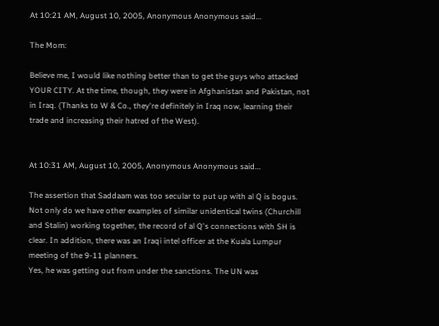At 10:21 AM, August 10, 2005, Anonymous Anonymous said...

The Mom:

Believe me, I would like nothing better than to get the guys who attacked YOUR CITY. At the time, though, they were in Afghanistan and Pakistan, not in Iraq. (Thanks to W & Co., they're definitely in Iraq now, learning their trade and increasing their hatred of the West).


At 10:31 AM, August 10, 2005, Anonymous Anonymous said...

The assertion that Saddaam was too secular to put up with al Q is bogus. Not only do we have other examples of similar unidentical twins (Churchill and Stalin) working together, the record of al Q's connections with SH is clear. In addition, there was an Iraqi intel officer at the Kuala Lumpur meeting of the 9-11 planners.
Yes, he was getting out from under the sanctions. The UN was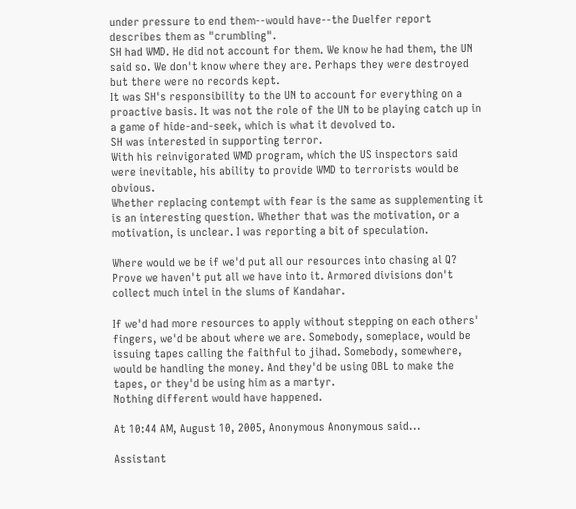under pressure to end them--would have--the Duelfer report describes them as "crumbling".
SH had WMD. He did not account for them. We know he had them, the UN said so. We don't know where they are. Perhaps they were destroyed but there were no records kept.
It was SH's responsibility to the UN to account for everything on a proactive basis. It was not the role of the UN to be playing catch up in a game of hide-and-seek, which is what it devolved to.
SH was interested in supporting terror.
With his reinvigorated WMD program, which the US inspectors said were inevitable, his ability to provide WMD to terrorists would be obvious.
Whether replacing contempt with fear is the same as supplementing it is an interesting question. Whether that was the motivation, or a motivation, is unclear. I was reporting a bit of speculation.

Where would we be if we'd put all our resources into chasing al Q?
Prove we haven't put all we have into it. Armored divisions don't collect much intel in the slums of Kandahar.

If we'd had more resources to apply without stepping on each others' fingers, we'd be about where we are. Somebody, someplace, would be issuing tapes calling the faithful to jihad. Somebody, somewhere, would be handling the money. And they'd be using OBL to make the tapes, or they'd be using him as a martyr.
Nothing different would have happened.

At 10:44 AM, August 10, 2005, Anonymous Anonymous said...

Assistant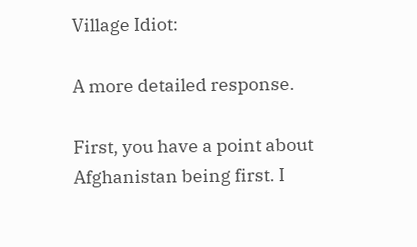Village Idiot:

A more detailed response.

First, you have a point about
Afghanistan being first. I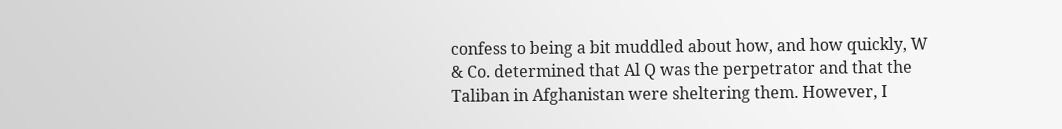confess to being a bit muddled about how, and how quickly, W & Co. determined that Al Q was the perpetrator and that the Taliban in Afghanistan were sheltering them. However, I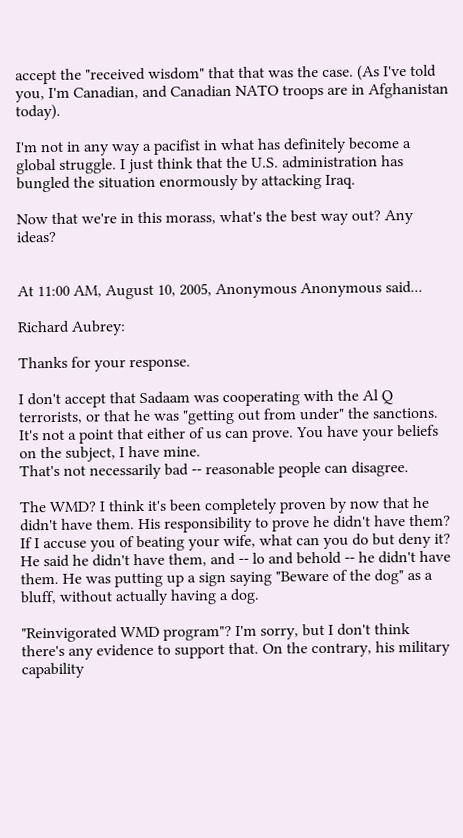accept the "received wisdom" that that was the case. (As I've told you, I'm Canadian, and Canadian NATO troops are in Afghanistan today).

I'm not in any way a pacifist in what has definitely become a global struggle. I just think that the U.S. administration has bungled the situation enormously by attacking Iraq.

Now that we're in this morass, what's the best way out? Any ideas?


At 11:00 AM, August 10, 2005, Anonymous Anonymous said...

Richard Aubrey:

Thanks for your response.

I don't accept that Sadaam was cooperating with the Al Q terrorists, or that he was "getting out from under" the sanctions. It's not a point that either of us can prove. You have your beliefs on the subject, I have mine.
That's not necessarily bad -- reasonable people can disagree.

The WMD? I think it's been completely proven by now that he didn't have them. His responsibility to prove he didn't have them? If I accuse you of beating your wife, what can you do but deny it? He said he didn't have them, and -- lo and behold -- he didn't have them. He was putting up a sign saying "Beware of the dog" as a bluff, without actually having a dog.

"Reinvigorated WMD program"? I'm sorry, but I don't think there's any evidence to support that. On the contrary, his military capability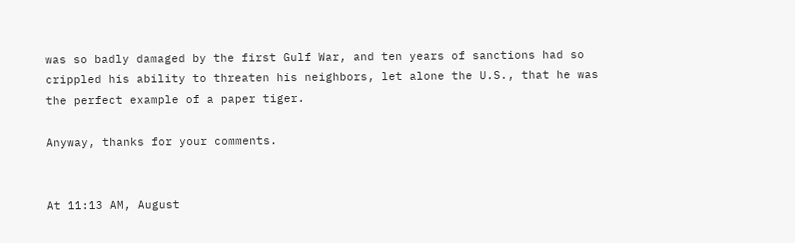was so badly damaged by the first Gulf War, and ten years of sanctions had so crippled his ability to threaten his neighbors, let alone the U.S., that he was the perfect example of a paper tiger.

Anyway, thanks for your comments.


At 11:13 AM, August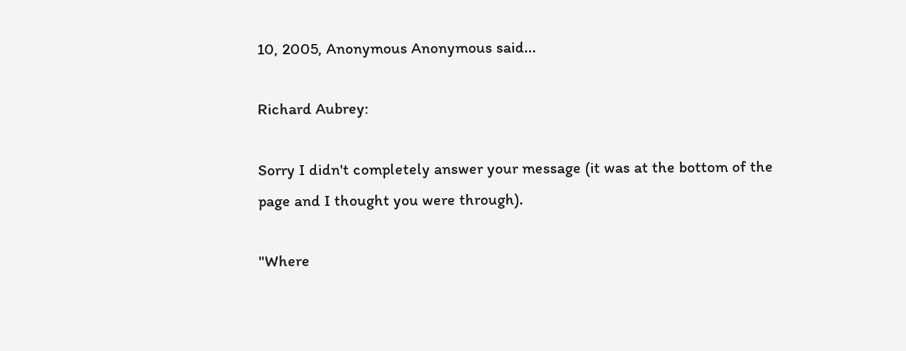10, 2005, Anonymous Anonymous said...

Richard Aubrey:

Sorry I didn't completely answer your message (it was at the bottom of the page and I thought you were through).

"Where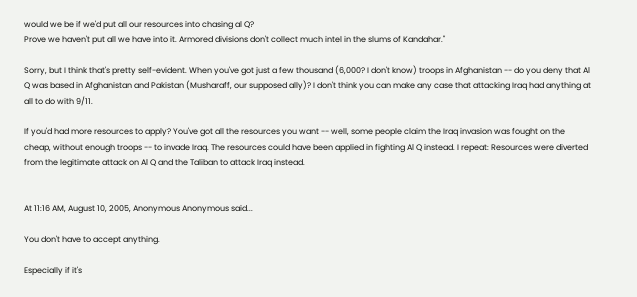would we be if we'd put all our resources into chasing al Q?
Prove we haven't put all we have into it. Armored divisions don't collect much intel in the slums of Kandahar."

Sorry, but I think that's pretty self-evident. When you've got just a few thousand (6,000? I don't know) troops in Afghanistan -- do you deny that Al Q was based in Afghanistan and Pakistan (Musharaff, our supposed ally)? I don't think you can make any case that attacking Iraq had anything at all to do with 9/11.

If you'd had more resources to apply? You've got all the resources you want -- well, some people claim the Iraq invasion was fought on the cheap, without enough troops -- to invade Iraq. The resources could have been applied in fighting Al Q instead. I repeat: Resources were diverted from the legitimate attack on Al Q and the Taliban to attack Iraq instead.


At 11:16 AM, August 10, 2005, Anonymous Anonymous said...

You don't have to accept anything.

Especially if it's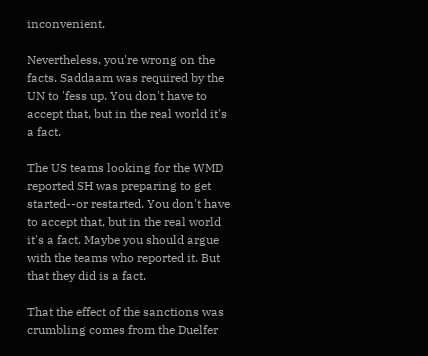inconvenient.

Nevertheless, you're wrong on the facts. Saddaam was required by the UN to 'fess up. You don't have to accept that, but in the real world it's a fact.

The US teams looking for the WMD reported SH was preparing to get started--or restarted. You don't have to accept that, but in the real world it's a fact. Maybe you should argue with the teams who reported it. But that they did is a fact.

That the effect of the sanctions was crumbling comes from the Duelfer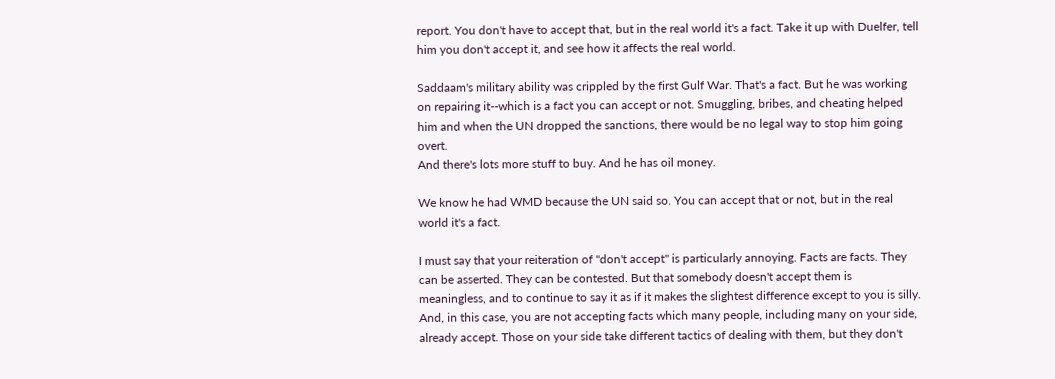report. You don't have to accept that, but in the real world it's a fact. Take it up with Duelfer, tell him you don't accept it, and see how it affects the real world.

Saddaam's military ability was crippled by the first Gulf War. That's a fact. But he was working on repairing it--which is a fact you can accept or not. Smuggling, bribes, and cheating helped him and when the UN dropped the sanctions, there would be no legal way to stop him going overt.
And there's lots more stuff to buy. And he has oil money.

We know he had WMD because the UN said so. You can accept that or not, but in the real world it's a fact.

I must say that your reiteration of "don't accept" is particularly annoying. Facts are facts. They can be asserted. They can be contested. But that somebody doesn't accept them is meaningless, and to continue to say it as if it makes the slightest difference except to you is silly.
And, in this case, you are not accepting facts which many people, including many on your side, already accept. Those on your side take different tactics of dealing with them, but they don't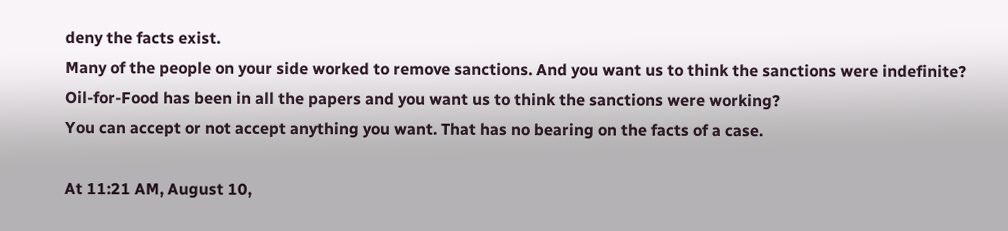deny the facts exist.
Many of the people on your side worked to remove sanctions. And you want us to think the sanctions were indefinite? Oil-for-Food has been in all the papers and you want us to think the sanctions were working?
You can accept or not accept anything you want. That has no bearing on the facts of a case.

At 11:21 AM, August 10,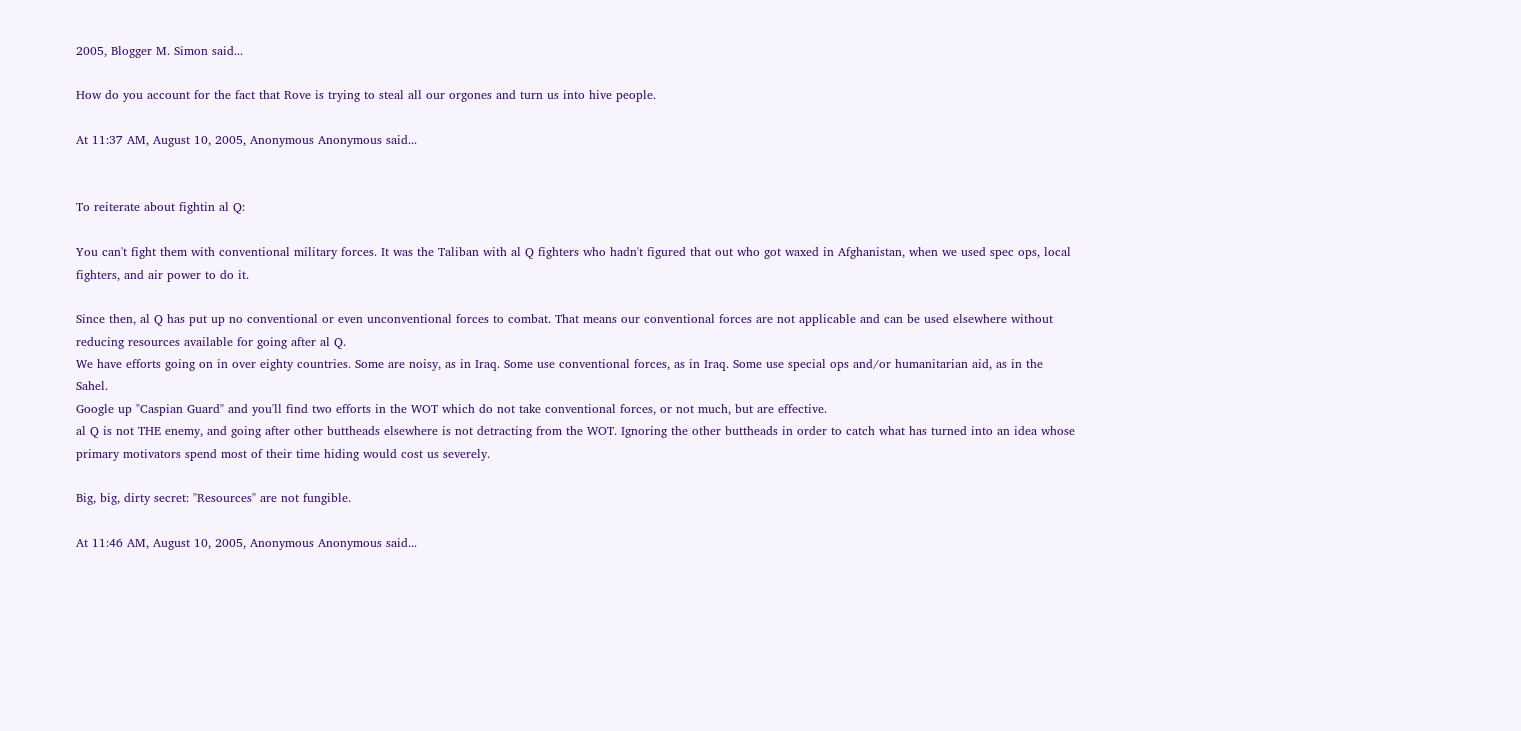2005, Blogger M. Simon said...

How do you account for the fact that Rove is trying to steal all our orgones and turn us into hive people.

At 11:37 AM, August 10, 2005, Anonymous Anonymous said...


To reiterate about fightin al Q:

You can't fight them with conventional military forces. It was the Taliban with al Q fighters who hadn't figured that out who got waxed in Afghanistan, when we used spec ops, local fighters, and air power to do it.

Since then, al Q has put up no conventional or even unconventional forces to combat. That means our conventional forces are not applicable and can be used elsewhere without reducing resources available for going after al Q.
We have efforts going on in over eighty countries. Some are noisy, as in Iraq. Some use conventional forces, as in Iraq. Some use special ops and/or humanitarian aid, as in the Sahel.
Google up "Caspian Guard" and you'll find two efforts in the WOT which do not take conventional forces, or not much, but are effective.
al Q is not THE enemy, and going after other buttheads elsewhere is not detracting from the WOT. Ignoring the other buttheads in order to catch what has turned into an idea whose primary motivators spend most of their time hiding would cost us severely.

Big, big, dirty secret: "Resources" are not fungible.

At 11:46 AM, August 10, 2005, Anonymous Anonymous said...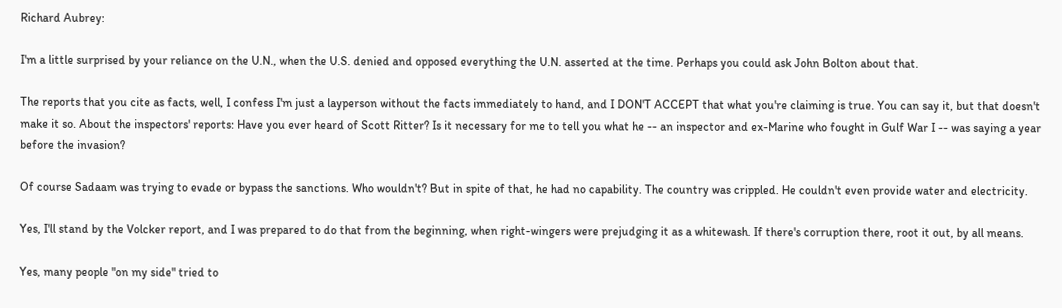Richard Aubrey:

I'm a little surprised by your reliance on the U.N., when the U.S. denied and opposed everything the U.N. asserted at the time. Perhaps you could ask John Bolton about that.

The reports that you cite as facts, well, I confess I'm just a layperson without the facts immediately to hand, and I DON'T ACCEPT that what you're claiming is true. You can say it, but that doesn't make it so. About the inspectors' reports: Have you ever heard of Scott Ritter? Is it necessary for me to tell you what he -- an inspector and ex-Marine who fought in Gulf War I -- was saying a year before the invasion?

Of course Sadaam was trying to evade or bypass the sanctions. Who wouldn't? But in spite of that, he had no capability. The country was crippled. He couldn't even provide water and electricity.

Yes, I'll stand by the Volcker report, and I was prepared to do that from the beginning, when right-wingers were prejudging it as a whitewash. If there's corruption there, root it out, by all means.

Yes, many people "on my side" tried to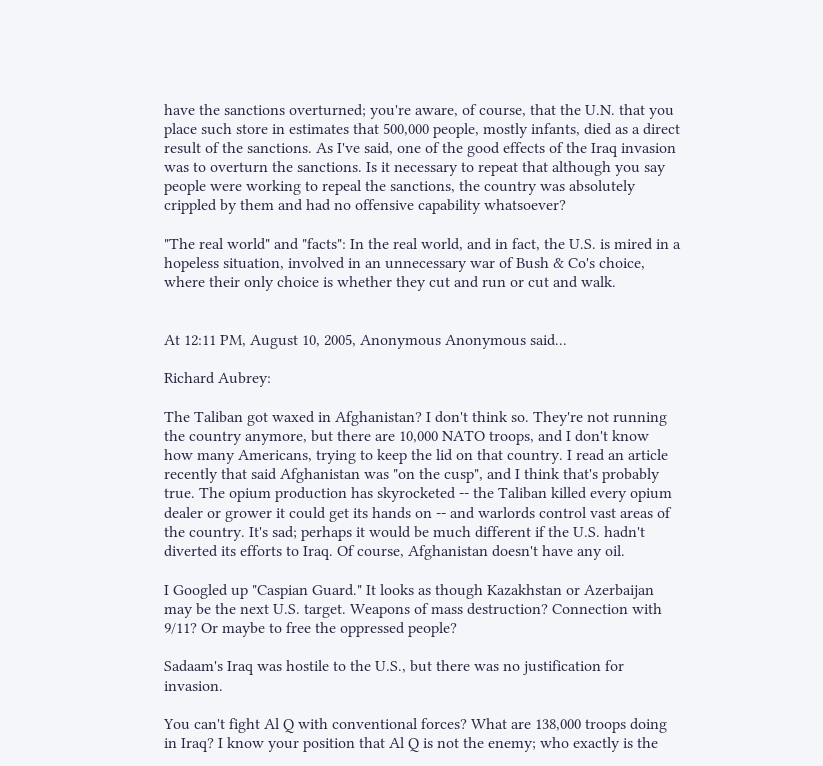have the sanctions overturned; you're aware, of course, that the U.N. that you place such store in estimates that 500,000 people, mostly infants, died as a direct result of the sanctions. As I've said, one of the good effects of the Iraq invasion was to overturn the sanctions. Is it necessary to repeat that although you say people were working to repeal the sanctions, the country was absolutely crippled by them and had no offensive capability whatsoever?

"The real world" and "facts": In the real world, and in fact, the U.S. is mired in a hopeless situation, involved in an unnecessary war of Bush & Co's choice, where their only choice is whether they cut and run or cut and walk.


At 12:11 PM, August 10, 2005, Anonymous Anonymous said...

Richard Aubrey:

The Taliban got waxed in Afghanistan? I don't think so. They're not running the country anymore, but there are 10,000 NATO troops, and I don't know how many Americans, trying to keep the lid on that country. I read an article recently that said Afghanistan was "on the cusp", and I think that's probably true. The opium production has skyrocketed -- the Taliban killed every opium dealer or grower it could get its hands on -- and warlords control vast areas of the country. It's sad; perhaps it would be much different if the U.S. hadn't diverted its efforts to Iraq. Of course, Afghanistan doesn't have any oil.

I Googled up "Caspian Guard." It looks as though Kazakhstan or Azerbaijan may be the next U.S. target. Weapons of mass destruction? Connection with 9/11? Or maybe to free the oppressed people?

Sadaam's Iraq was hostile to the U.S., but there was no justification for invasion.

You can't fight Al Q with conventional forces? What are 138,000 troops doing in Iraq? I know your position that Al Q is not the enemy; who exactly is the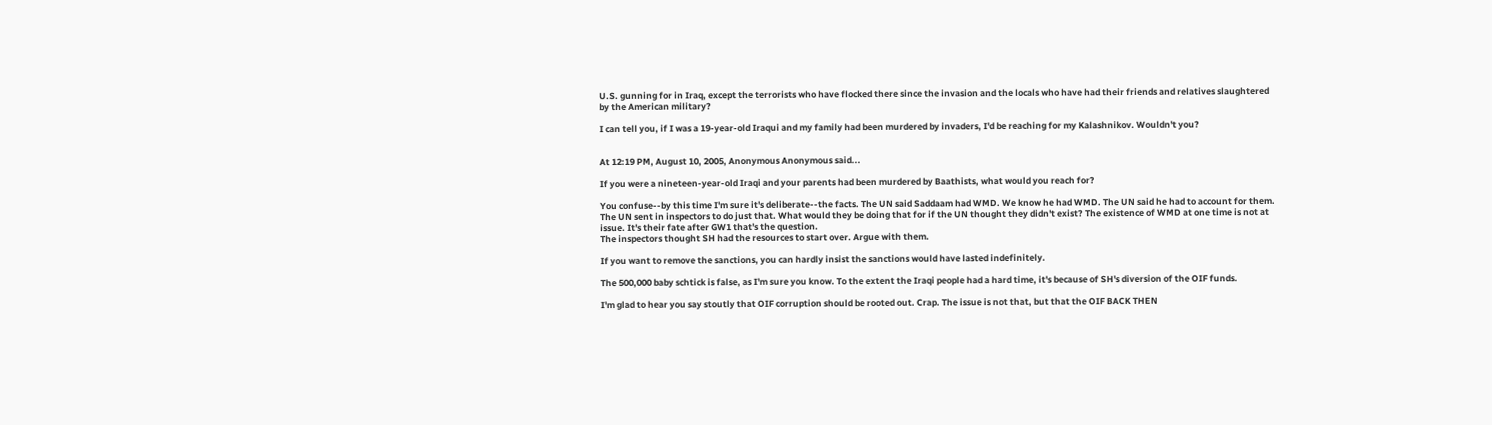U.S. gunning for in Iraq, except the terrorists who have flocked there since the invasion and the locals who have had their friends and relatives slaughtered by the American military?

I can tell you, if I was a 19-year-old Iraqui and my family had been murdered by invaders, I'd be reaching for my Kalashnikov. Wouldn't you?


At 12:19 PM, August 10, 2005, Anonymous Anonymous said...

If you were a nineteen-year-old Iraqi and your parents had been murdered by Baathists, what would you reach for?

You confuse--by this time I'm sure it's deliberate--the facts. The UN said Saddaam had WMD. We know he had WMD. The UN said he had to account for them. The UN sent in inspectors to do just that. What would they be doing that for if the UN thought they didn't exist? The existence of WMD at one time is not at issue. It's their fate after GW1 that's the question.
The inspectors thought SH had the resources to start over. Argue with them.

If you want to remove the sanctions, you can hardly insist the sanctions would have lasted indefinitely.

The 500,000 baby schtick is false, as I'm sure you know. To the extent the Iraqi people had a hard time, it's because of SH's diversion of the OIF funds.

I'm glad to hear you say stoutly that OIF corruption should be rooted out. Crap. The issue is not that, but that the OIF BACK THEN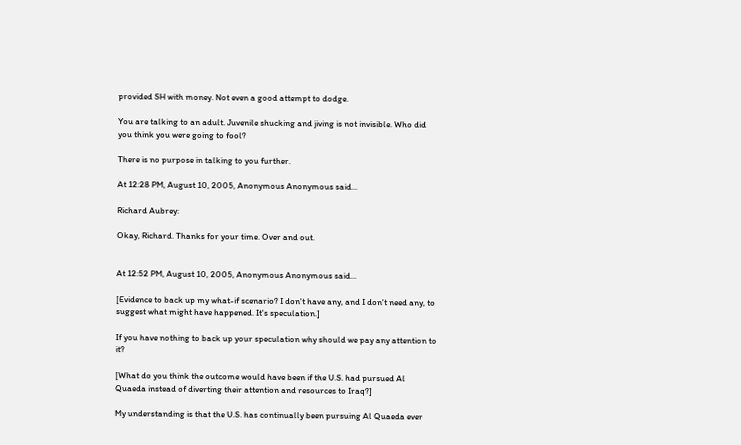provided SH with money. Not even a good attempt to dodge.

You are talking to an adult. Juvenile shucking and jiving is not invisible. Who did you think you were going to fool?

There is no purpose in talking to you further.

At 12:28 PM, August 10, 2005, Anonymous Anonymous said...

Richard Aubrey:

Okay, Richard. Thanks for your time. Over and out.


At 12:52 PM, August 10, 2005, Anonymous Anonymous said...

[Evidence to back up my what-if scenario? I don't have any, and I don't need any, to suggest what might have happened. It's speculation.]

If you have nothing to back up your speculation why should we pay any attention to it?

[What do you think the outcome would have been if the U.S. had pursued Al Quaeda instead of diverting their attention and resources to Iraq?]

My understanding is that the U.S. has continually been pursuing Al Quaeda ever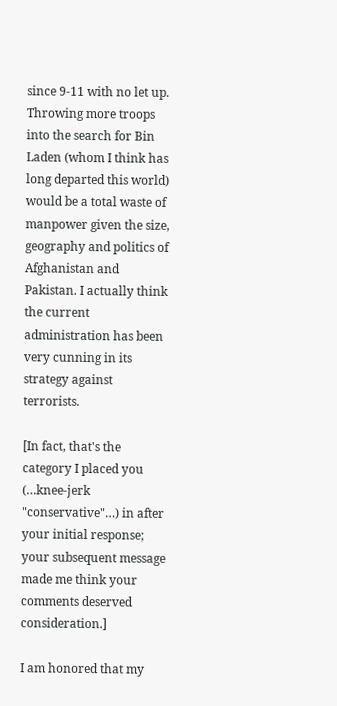since 9-11 with no let up. Throwing more troops into the search for Bin Laden (whom I think has long departed this world) would be a total waste of manpower given the size, geography and politics of Afghanistan and Pakistan. I actually think the current administration has been very cunning in its strategy against terrorists.

[In fact, that's the category I placed you (…knee-jerk "conservative"…) in after your initial response; your subsequent message made me think your comments deserved consideration.]

I am honored that my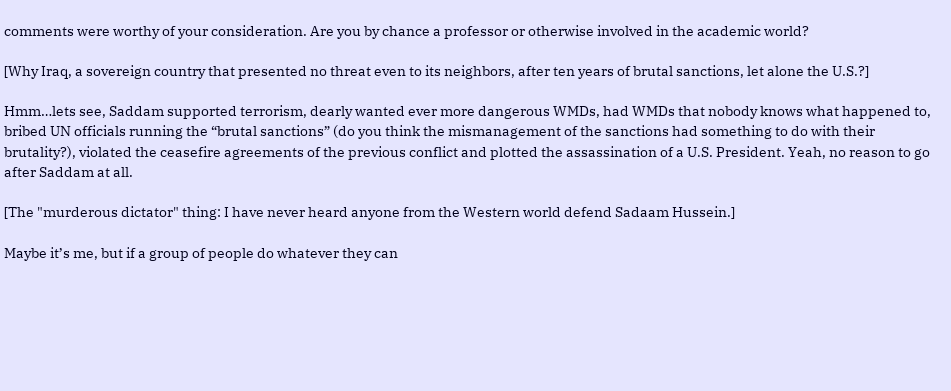comments were worthy of your consideration. Are you by chance a professor or otherwise involved in the academic world?

[Why Iraq, a sovereign country that presented no threat even to its neighbors, after ten years of brutal sanctions, let alone the U.S.?]

Hmm…lets see, Saddam supported terrorism, dearly wanted ever more dangerous WMDs, had WMDs that nobody knows what happened to, bribed UN officials running the “brutal sanctions” (do you think the mismanagement of the sanctions had something to do with their brutality?), violated the ceasefire agreements of the previous conflict and plotted the assassination of a U.S. President. Yeah, no reason to go after Saddam at all.

[The "murderous dictator" thing: I have never heard anyone from the Western world defend Sadaam Hussein.]

Maybe it’s me, but if a group of people do whatever they can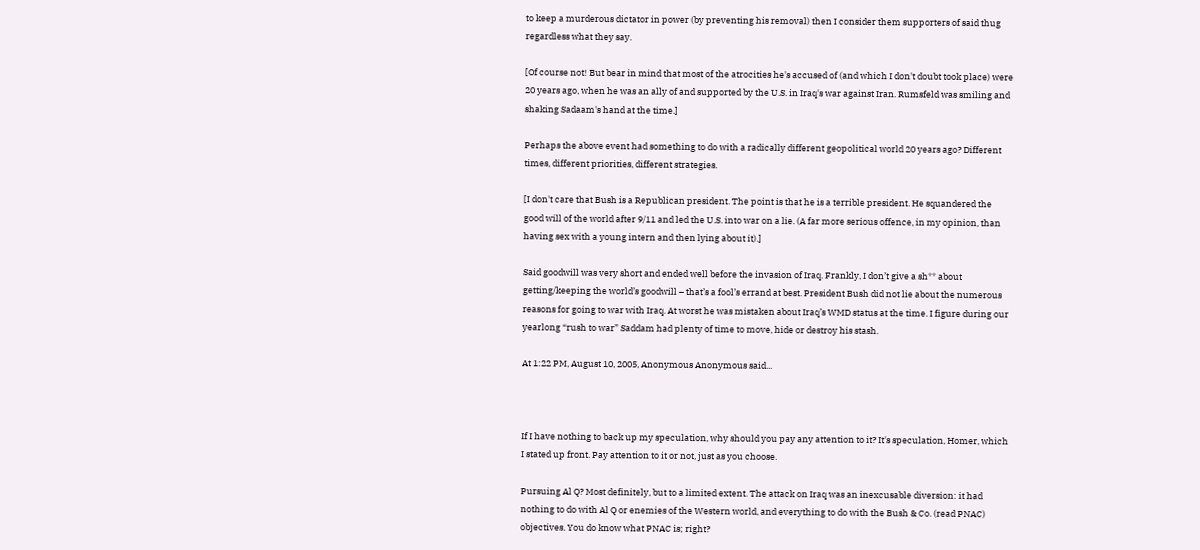to keep a murderous dictator in power (by preventing his removal) then I consider them supporters of said thug regardless what they say.

[Of course not! But bear in mind that most of the atrocities he's accused of (and which I don't doubt took place) were 20 years ago, when he was an ally of and supported by the U.S. in Iraq's war against Iran. Rumsfeld was smiling and shaking Sadaam's hand at the time.]

Perhaps the above event had something to do with a radically different geopolitical world 20 years ago? Different times, different priorities, different strategies.

[I don't care that Bush is a Republican president. The point is that he is a terrible president. He squandered the good will of the world after 9/11 and led the U.S. into war on a lie. (A far more serious offence, in my opinion, than having sex with a young intern and then lying about it).]

Said goodwill was very short and ended well before the invasion of Iraq. Frankly, I don’t give a sh** about getting/keeping the world’s goodwill – that’s a fool’s errand at best. President Bush did not lie about the numerous reasons for going to war with Iraq. At worst he was mistaken about Iraq’s WMD status at the time. I figure during our yearlong “rush to war” Saddam had plenty of time to move, hide or destroy his stash.

At 1:22 PM, August 10, 2005, Anonymous Anonymous said...



If I have nothing to back up my speculation, why should you pay any attention to it? It's speculation, Homer, which I stated up front. Pay attention to it or not, just as you choose.

Pursuing Al Q? Most definitely, but to a limited extent. The attack on Iraq was an inexcusable diversion: it had nothing to do with Al Q or enemies of the Western world, and everything to do with the Bush & Co. (read PNAC) objectives. You do know what PNAC is; right?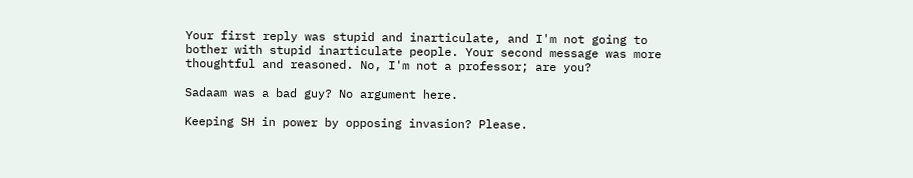Your first reply was stupid and inarticulate, and I'm not going to bother with stupid inarticulate people. Your second message was more thoughtful and reasoned. No, I'm not a professor; are you?

Sadaam was a bad guy? No argument here.

Keeping SH in power by opposing invasion? Please.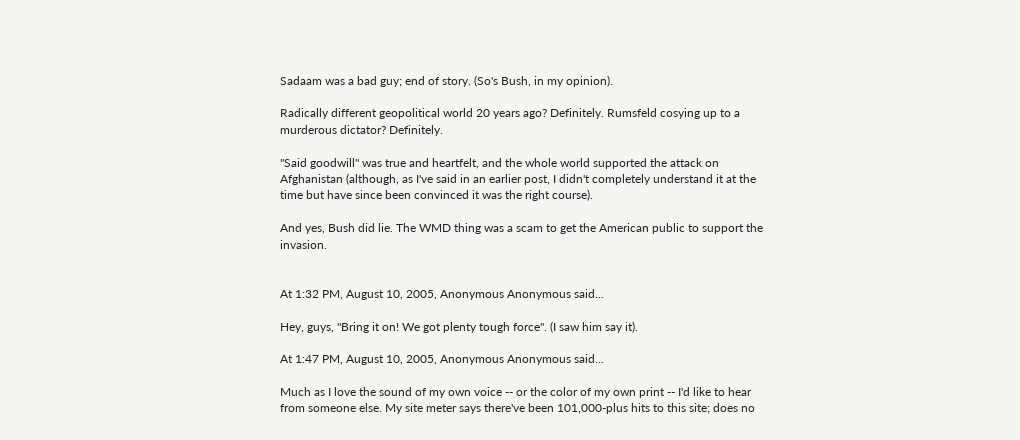Sadaam was a bad guy; end of story. (So's Bush, in my opinion).

Radically different geopolitical world 20 years ago? Definitely. Rumsfeld cosying up to a murderous dictator? Definitely.

"Said goodwill" was true and heartfelt, and the whole world supported the attack on Afghanistan (although, as I've said in an earlier post, I didn't completely understand it at the time but have since been convinced it was the right course).

And yes, Bush did lie. The WMD thing was a scam to get the American public to support the invasion.


At 1:32 PM, August 10, 2005, Anonymous Anonymous said...

Hey, guys, "Bring it on! We got plenty tough force". (I saw him say it).

At 1:47 PM, August 10, 2005, Anonymous Anonymous said...

Much as I love the sound of my own voice -- or the color of my own print -- I'd like to hear from someone else. My site meter says there've been 101,000-plus hits to this site; does no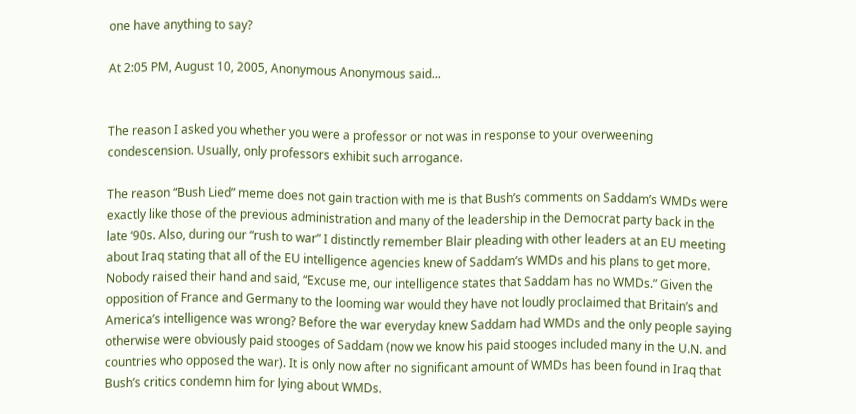one have anything to say?

At 2:05 PM, August 10, 2005, Anonymous Anonymous said...


The reason I asked you whether you were a professor or not was in response to your overweening condescension. Usually, only professors exhibit such arrogance.

The reason “Bush Lied” meme does not gain traction with me is that Bush’s comments on Saddam’s WMDs were exactly like those of the previous administration and many of the leadership in the Democrat party back in the late ‘90s. Also, during our “rush to war” I distinctly remember Blair pleading with other leaders at an EU meeting about Iraq stating that all of the EU intelligence agencies knew of Saddam’s WMDs and his plans to get more. Nobody raised their hand and said, “Excuse me, our intelligence states that Saddam has no WMDs.” Given the opposition of France and Germany to the looming war would they have not loudly proclaimed that Britain’s and America’s intelligence was wrong? Before the war everyday knew Saddam had WMDs and the only people saying otherwise were obviously paid stooges of Saddam (now we know his paid stooges included many in the U.N. and countries who opposed the war). It is only now after no significant amount of WMDs has been found in Iraq that Bush’s critics condemn him for lying about WMDs.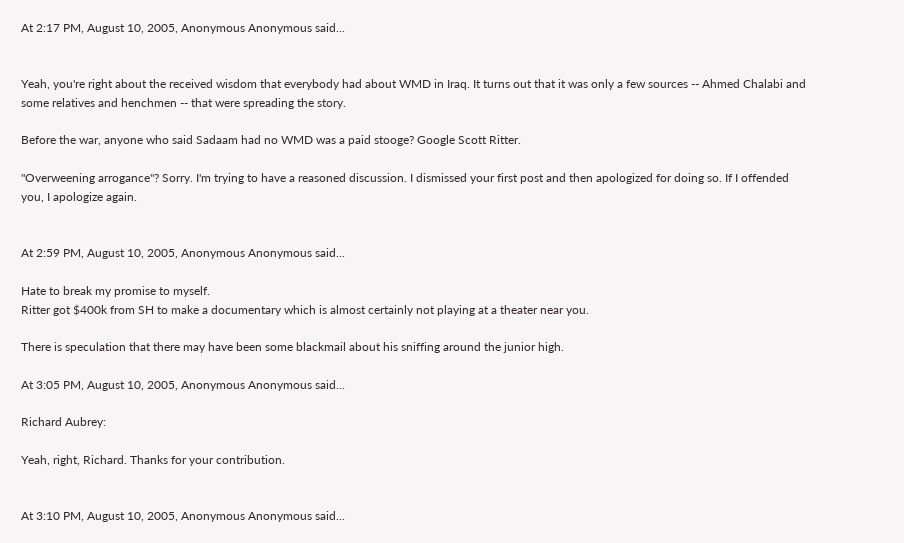At 2:17 PM, August 10, 2005, Anonymous Anonymous said...


Yeah, you're right about the received wisdom that everybody had about WMD in Iraq. It turns out that it was only a few sources -- Ahmed Chalabi and some relatives and henchmen -- that were spreading the story.

Before the war, anyone who said Sadaam had no WMD was a paid stooge? Google Scott Ritter.

"Overweening arrogance"? Sorry. I'm trying to have a reasoned discussion. I dismissed your first post and then apologized for doing so. If I offended you, I apologize again.


At 2:59 PM, August 10, 2005, Anonymous Anonymous said...

Hate to break my promise to myself.
Ritter got $400k from SH to make a documentary which is almost certainly not playing at a theater near you.

There is speculation that there may have been some blackmail about his sniffing around the junior high.

At 3:05 PM, August 10, 2005, Anonymous Anonymous said...

Richard Aubrey:

Yeah, right, Richard. Thanks for your contribution.


At 3:10 PM, August 10, 2005, Anonymous Anonymous said...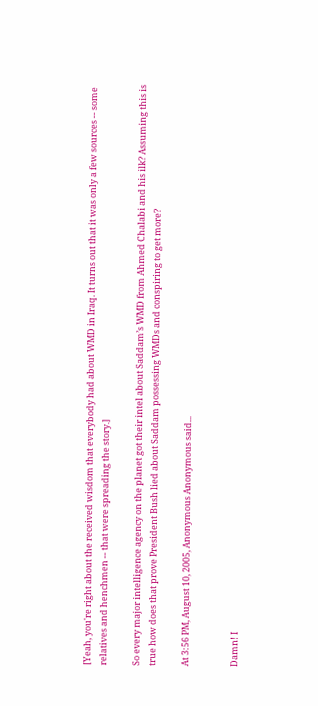[Yeah, you're right about the received wisdom that everybody had about WMD in Iraq. It turns out that it was only a few sources -- some relatives and henchmen -- that were spreading the story.]

So every major intelligence agency on the planet got their intel about Saddam’s WMD from Ahmed Chalabi and his ilk? Assuming this is true how does that prove President Bush lied about Saddam possessing WMDs and conspiring to get more?

At 3:56 PM, August 10, 2005, Anonymous Anonymous said...


Damn! I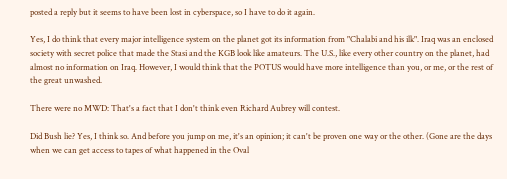posted a reply but it seems to have been lost in cyberspace, so I have to do it again.

Yes, I do think that every major intelligence system on the planet got its information from "Chalabi and his ilk". Iraq was an enclosed society with secret police that made the Stasi and the KGB look like amateurs. The U.S., like every other country on the planet, had almost no information on Iraq. However, I would think that the POTUS would have more intelligence than you, or me, or the rest of the great unwashed.

There were no MWD: That's a fact that I don't think even Richard Aubrey will contest.

Did Bush lie? Yes, I think so. And before you jump on me, it's an opinion; it can't be proven one way or the other. (Gone are the days when we can get access to tapes of what happened in the Oval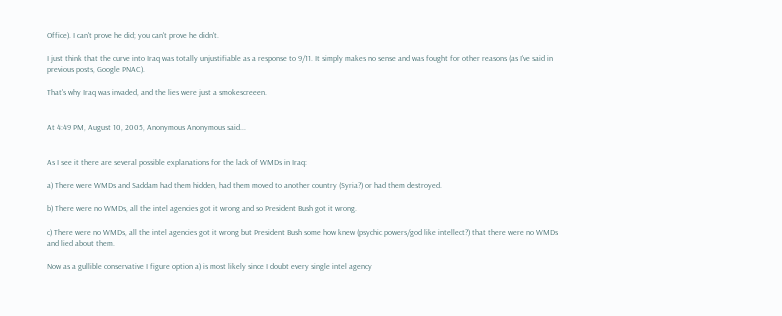Office). I can't prove he did; you can't prove he didn't.

I just think that the curve into Iraq was totally unjustifiable as a response to 9/11. It simply makes no sense and was fought for other reasons (as I've said in previous posts, Google PNAC).

That's why Iraq was invaded, and the lies were just a smokescreeen.


At 4:49 PM, August 10, 2005, Anonymous Anonymous said...


As I see it there are several possible explanations for the lack of WMDs in Iraq:

a) There were WMDs and Saddam had them hidden, had them moved to another country (Syria?) or had them destroyed.

b) There were no WMDs, all the intel agencies got it wrong and so President Bush got it wrong.

c) There were no WMDs, all the intel agencies got it wrong but President Bush some how knew (psychic powers/god like intellect?) that there were no WMDs and lied about them.

Now as a gullible conservative I figure option a) is most likely since I doubt every single intel agency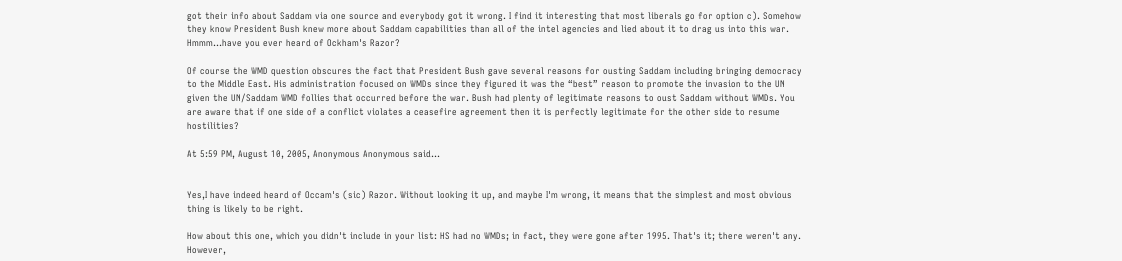got their info about Saddam via one source and everybody got it wrong. I find it interesting that most liberals go for option c). Somehow they know President Bush knew more about Saddam capabilities than all of the intel agencies and lied about it to drag us into this war. Hmmm…have you ever heard of Ockham's Razor?

Of course the WMD question obscures the fact that President Bush gave several reasons for ousting Saddam including bringing democracy to the Middle East. His administration focused on WMDs since they figured it was the “best” reason to promote the invasion to the UN given the UN/Saddam WMD follies that occurred before the war. Bush had plenty of legitimate reasons to oust Saddam without WMDs. You are aware that if one side of a conflict violates a ceasefire agreement then it is perfectly legitimate for the other side to resume hostilities?

At 5:59 PM, August 10, 2005, Anonymous Anonymous said...


Yes,I have indeed heard of Occam's (sic) Razor. Without looking it up, and maybe I'm wrong, it means that the simplest and most obvious thing is likely to be right.

How about this one, which you didn't include in your list: HS had no WMDs; in fact, they were gone after 1995. That's it; there weren't any. However,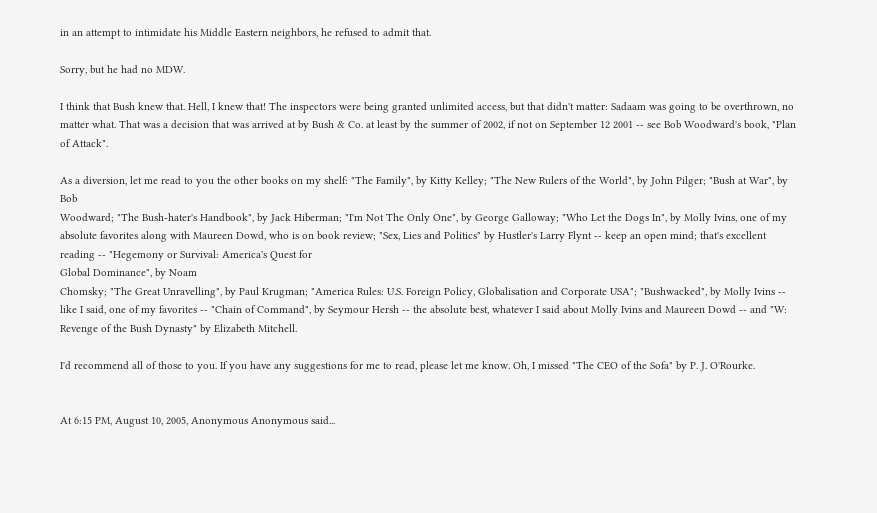in an attempt to intimidate his Middle Eastern neighbors, he refused to admit that.

Sorry, but he had no MDW.

I think that Bush knew that. Hell, I knew that! The inspectors were being granted unlimited access, but that didn't matter: Sadaam was going to be overthrown, no matter what. That was a decision that was arrived at by Bush & Co. at least by the summer of 2002, if not on September 12 2001 -- see Bob Woodward's book, "Plan of Attack".

As a diversion, let me read to you the other books on my shelf: "The Family", by Kitty Kelley; "The New Rulers of the World", by John Pilger; "Bush at War", by Bob
Woodward; "The Bush-hater's Handbook", by Jack Hiberman; "I'm Not The Only One", by George Galloway; "Who Let the Dogs In", by Molly Ivins, one of my absolute favorites along with Maureen Dowd, who is on book review; "Sex, Lies and Politics" by Hustler's Larry Flynt -- keep an open mind; that's excellent reading -- "Hegemony or Survival: America's Quest for
Global Dominance", by Noam
Chomsky; "The Great Unravelling", by Paul Krugman; "America Rules: U.S. Foreign Policy, Globalisation and Corporate USA"; "Bushwacked", by Molly Ivins -- like I said, one of my favorites -- "Chain of Command", by Seymour Hersh -- the absolute best, whatever I said about Molly Ivins and Maureen Dowd -- and "W: Revenge of the Bush Dynasty" by Elizabeth Mitchell.

I'd recommend all of those to you. If you have any suggestions for me to read, please let me know. Oh, I missed "The CEO of the Sofa" by P. J. O'Rourke.


At 6:15 PM, August 10, 2005, Anonymous Anonymous said...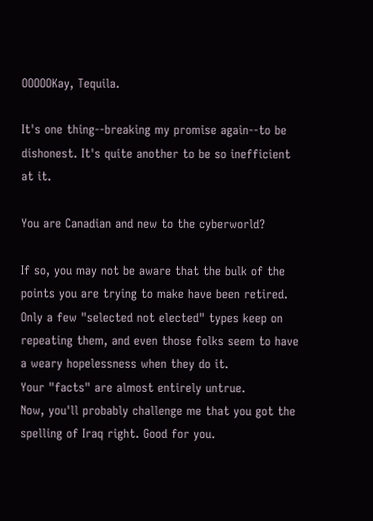OOOOOKay, Tequila.

It's one thing--breaking my promise again--to be dishonest. It's quite another to be so inefficient at it.

You are Canadian and new to the cyberworld?

If so, you may not be aware that the bulk of the points you are trying to make have been retired. Only a few "selected not elected" types keep on repeating them, and even those folks seem to have a weary hopelessness when they do it.
Your "facts" are almost entirely untrue.
Now, you'll probably challenge me that you got the spelling of Iraq right. Good for you.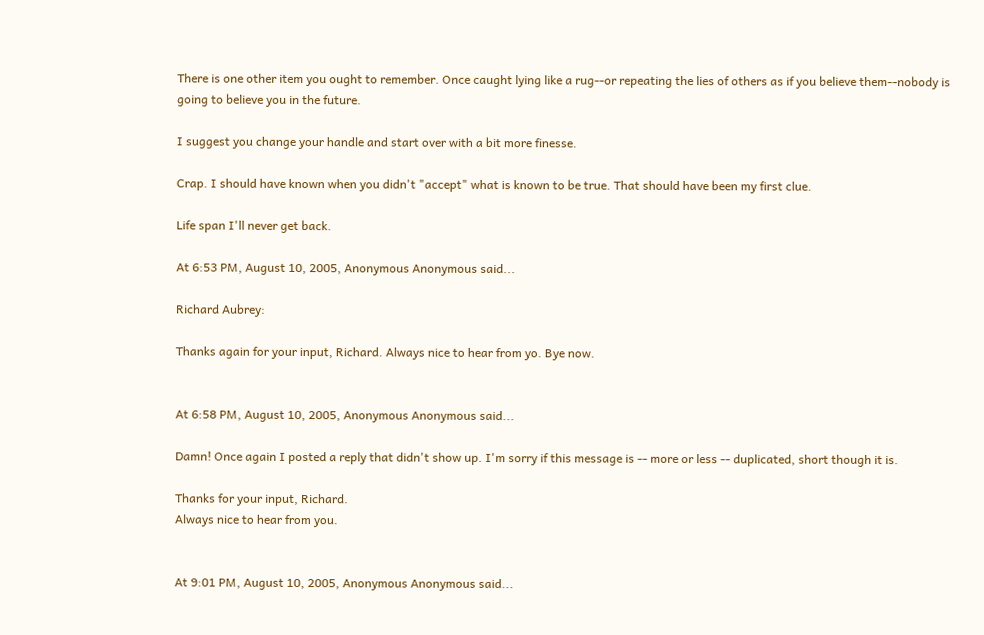There is one other item you ought to remember. Once caught lying like a rug--or repeating the lies of others as if you believe them--nobody is going to believe you in the future.

I suggest you change your handle and start over with a bit more finesse.

Crap. I should have known when you didn't "accept" what is known to be true. That should have been my first clue.

Life span I'll never get back.

At 6:53 PM, August 10, 2005, Anonymous Anonymous said...

Richard Aubrey:

Thanks again for your input, Richard. Always nice to hear from yo. Bye now.


At 6:58 PM, August 10, 2005, Anonymous Anonymous said...

Damn! Once again I posted a reply that didn't show up. I'm sorry if this message is -- more or less -- duplicated, short though it is.

Thanks for your input, Richard.
Always nice to hear from you.


At 9:01 PM, August 10, 2005, Anonymous Anonymous said...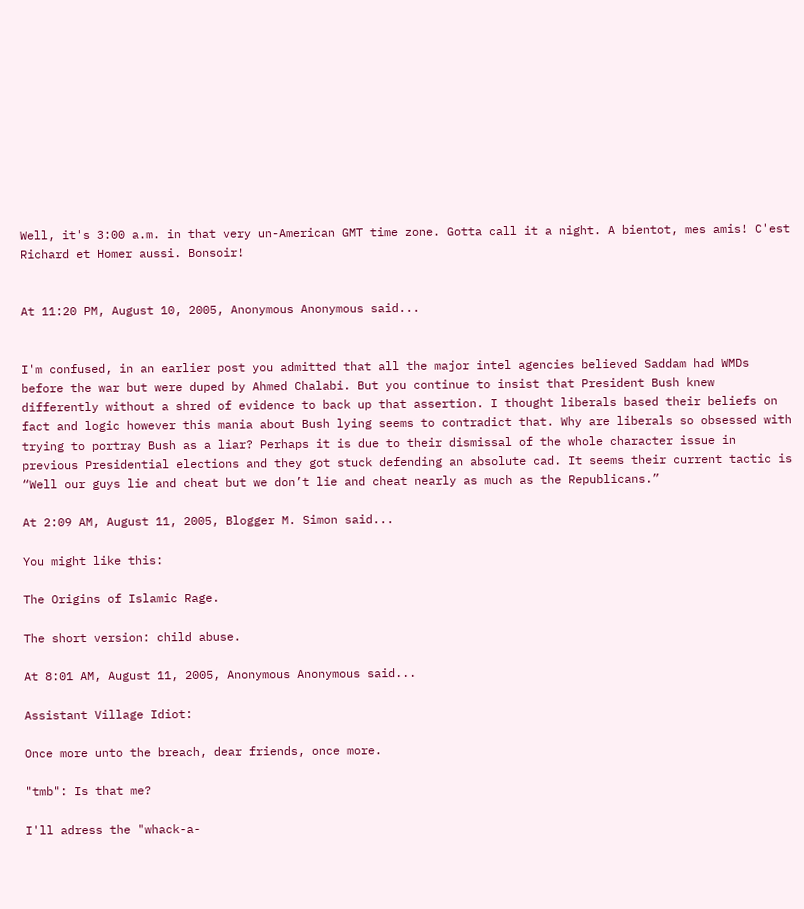Well, it's 3:00 a.m. in that very un-American GMT time zone. Gotta call it a night. A bientot, mes amis! C'est Richard et Homer aussi. Bonsoir!


At 11:20 PM, August 10, 2005, Anonymous Anonymous said...


I'm confused, in an earlier post you admitted that all the major intel agencies believed Saddam had WMDs before the war but were duped by Ahmed Chalabi. But you continue to insist that President Bush knew differently without a shred of evidence to back up that assertion. I thought liberals based their beliefs on fact and logic however this mania about Bush lying seems to contradict that. Why are liberals so obsessed with trying to portray Bush as a liar? Perhaps it is due to their dismissal of the whole character issue in previous Presidential elections and they got stuck defending an absolute cad. It seems their current tactic is “Well our guys lie and cheat but we don’t lie and cheat nearly as much as the Republicans.”

At 2:09 AM, August 11, 2005, Blogger M. Simon said...

You might like this:

The Origins of Islamic Rage.

The short version: child abuse.

At 8:01 AM, August 11, 2005, Anonymous Anonymous said...

Assistant Village Idiot:

Once more unto the breach, dear friends, once more.

"tmb": Is that me?

I'll adress the "whack-a-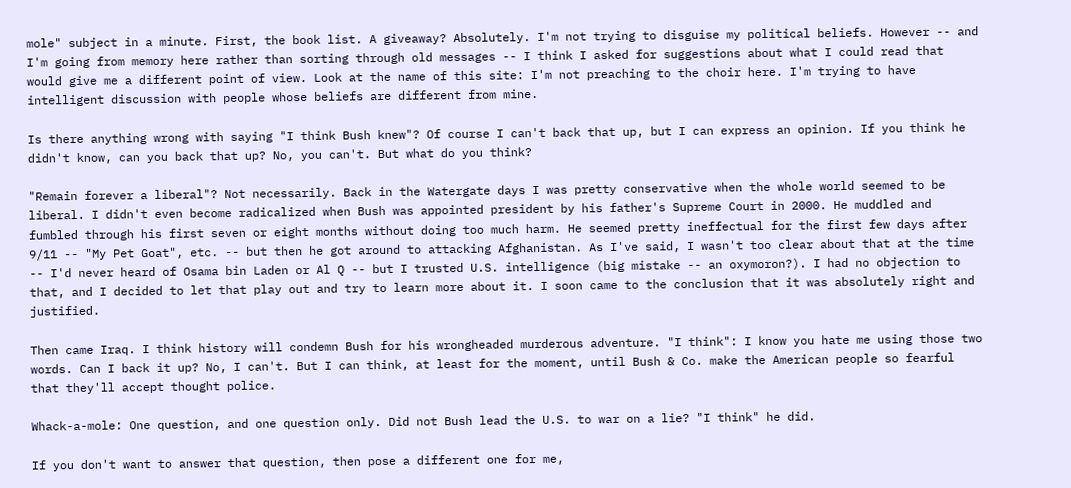mole" subject in a minute. First, the book list. A giveaway? Absolutely. I'm not trying to disguise my political beliefs. However -- and I'm going from memory here rather than sorting through old messages -- I think I asked for suggestions about what I could read that would give me a different point of view. Look at the name of this site: I'm not preaching to the choir here. I'm trying to have intelligent discussion with people whose beliefs are different from mine.

Is there anything wrong with saying "I think Bush knew"? Of course I can't back that up, but I can express an opinion. If you think he didn't know, can you back that up? No, you can't. But what do you think?

"Remain forever a liberal"? Not necessarily. Back in the Watergate days I was pretty conservative when the whole world seemed to be liberal. I didn't even become radicalized when Bush was appointed president by his father's Supreme Court in 2000. He muddled and fumbled through his first seven or eight months without doing too much harm. He seemed pretty ineffectual for the first few days after 9/11 -- "My Pet Goat", etc. -- but then he got around to attacking Afghanistan. As I've said, I wasn't too clear about that at the time -- I'd never heard of Osama bin Laden or Al Q -- but I trusted U.S. intelligence (big mistake -- an oxymoron?). I had no objection to that, and I decided to let that play out and try to learn more about it. I soon came to the conclusion that it was absolutely right and justified.

Then came Iraq. I think history will condemn Bush for his wrongheaded murderous adventure. "I think": I know you hate me using those two words. Can I back it up? No, I can't. But I can think, at least for the moment, until Bush & Co. make the American people so fearful that they'll accept thought police.

Whack-a-mole: One question, and one question only. Did not Bush lead the U.S. to war on a lie? "I think" he did.

If you don't want to answer that question, then pose a different one for me,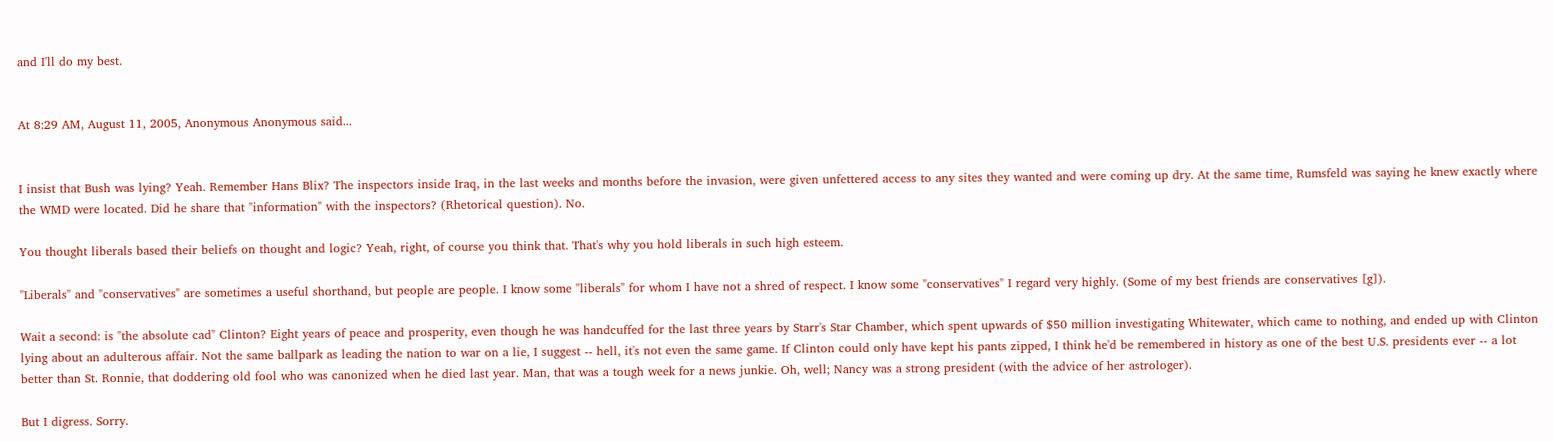and I'll do my best.


At 8:29 AM, August 11, 2005, Anonymous Anonymous said...


I insist that Bush was lying? Yeah. Remember Hans Blix? The inspectors inside Iraq, in the last weeks and months before the invasion, were given unfettered access to any sites they wanted and were coming up dry. At the same time, Rumsfeld was saying he knew exactly where the WMD were located. Did he share that "information" with the inspectors? (Rhetorical question). No.

You thought liberals based their beliefs on thought and logic? Yeah, right, of course you think that. That's why you hold liberals in such high esteem.

"Liberals" and "conservatives" are sometimes a useful shorthand, but people are people. I know some "liberals" for whom I have not a shred of respect. I know some "conservatives" I regard very highly. (Some of my best friends are conservatives [g]).

Wait a second: is "the absolute cad" Clinton? Eight years of peace and prosperity, even though he was handcuffed for the last three years by Starr's Star Chamber, which spent upwards of $50 million investigating Whitewater, which came to nothing, and ended up with Clinton lying about an adulterous affair. Not the same ballpark as leading the nation to war on a lie, I suggest -- hell, it's not even the same game. If Clinton could only have kept his pants zipped, I think he'd be remembered in history as one of the best U.S. presidents ever -- a lot better than St. Ronnie, that doddering old fool who was canonized when he died last year. Man, that was a tough week for a news junkie. Oh, well; Nancy was a strong president (with the advice of her astrologer).

But I digress. Sorry.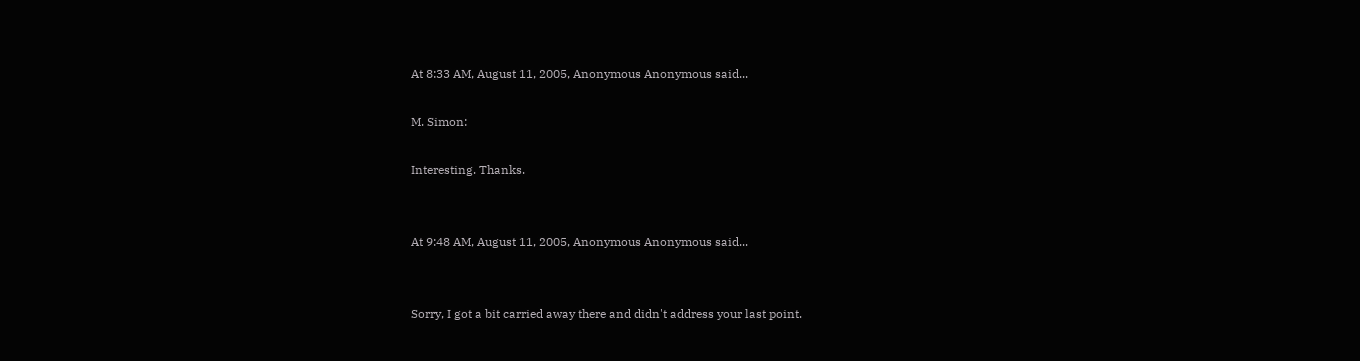At 8:33 AM, August 11, 2005, Anonymous Anonymous said...

M. Simon:

Interesting. Thanks.


At 9:48 AM, August 11, 2005, Anonymous Anonymous said...


Sorry, I got a bit carried away there and didn't address your last point.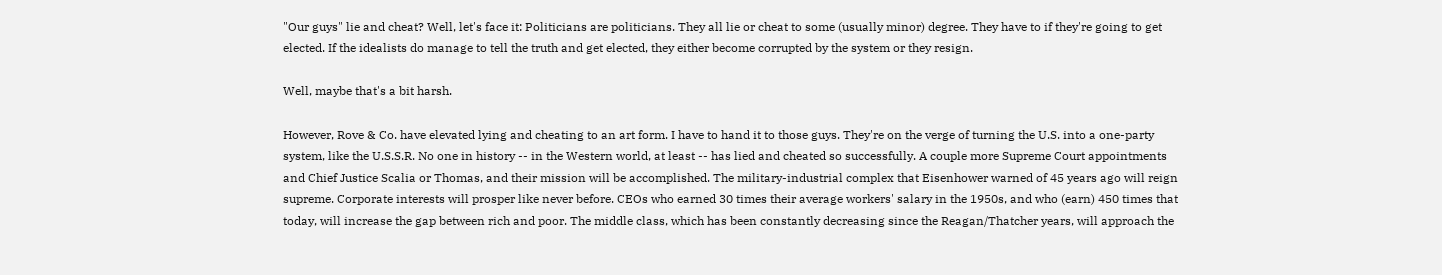"Our guys" lie and cheat? Well, let's face it: Politicians are politicians. They all lie or cheat to some (usually minor) degree. They have to if they're going to get elected. If the idealists do manage to tell the truth and get elected, they either become corrupted by the system or they resign.

Well, maybe that's a bit harsh.

However, Rove & Co. have elevated lying and cheating to an art form. I have to hand it to those guys. They're on the verge of turning the U.S. into a one-party system, like the U.S.S.R. No one in history -- in the Western world, at least -- has lied and cheated so successfully. A couple more Supreme Court appointments and Chief Justice Scalia or Thomas, and their mission will be accomplished. The military-industrial complex that Eisenhower warned of 45 years ago will reign supreme. Corporate interests will prosper like never before. CEOs who earned 30 times their average workers' salary in the 1950s, and who (earn) 450 times that today, will increase the gap between rich and poor. The middle class, which has been constantly decreasing since the Reagan/Thatcher years, will approach the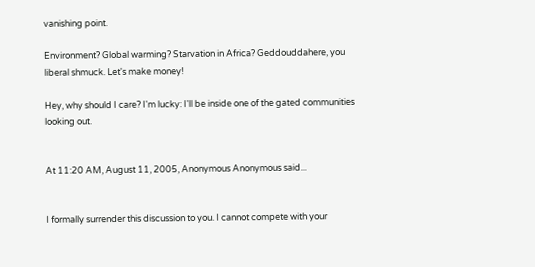vanishing point.

Environment? Global warming? Starvation in Africa? Geddouddahere, you liberal shmuck. Let's make money!

Hey, why should I care? I'm lucky: I'll be inside one of the gated communities looking out.


At 11:20 AM, August 11, 2005, Anonymous Anonymous said...


I formally surrender this discussion to you. I cannot compete with your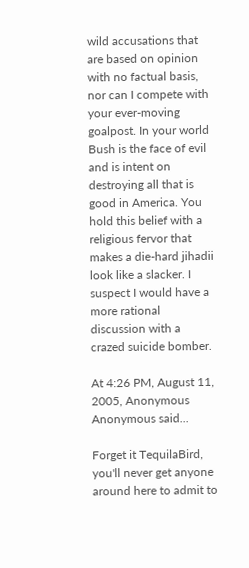wild accusations that are based on opinion with no factual basis, nor can I compete with your ever-moving goalpost. In your world Bush is the face of evil and is intent on destroying all that is good in America. You hold this belief with a religious fervor that makes a die-hard jihadii look like a slacker. I suspect I would have a more rational discussion with a crazed suicide bomber.

At 4:26 PM, August 11, 2005, Anonymous Anonymous said...

Forget it TequilaBird, you'll never get anyone around here to admit to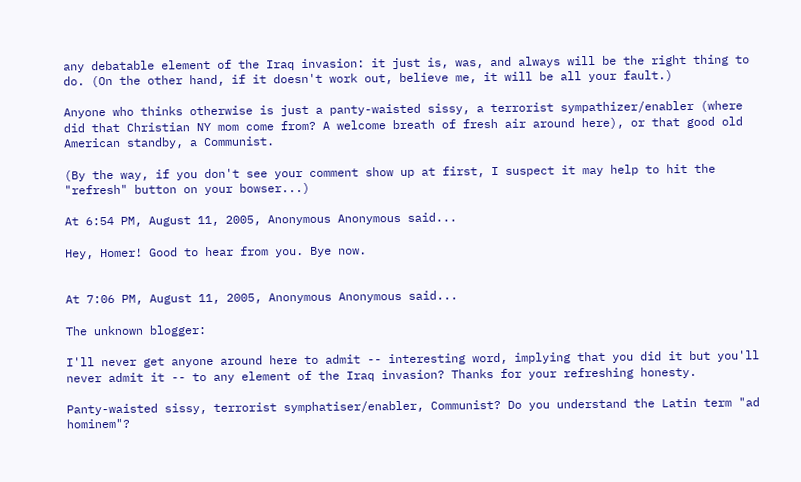any debatable element of the Iraq invasion: it just is, was, and always will be the right thing to do. (On the other hand, if it doesn't work out, believe me, it will be all your fault.)

Anyone who thinks otherwise is just a panty-waisted sissy, a terrorist sympathizer/enabler (where did that Christian NY mom come from? A welcome breath of fresh air around here), or that good old American standby, a Communist.

(By the way, if you don't see your comment show up at first, I suspect it may help to hit the "refresh" button on your bowser...)

At 6:54 PM, August 11, 2005, Anonymous Anonymous said...

Hey, Homer! Good to hear from you. Bye now.


At 7:06 PM, August 11, 2005, Anonymous Anonymous said...

The unknown blogger:

I'll never get anyone around here to admit -- interesting word, implying that you did it but you'll never admit it -- to any element of the Iraq invasion? Thanks for your refreshing honesty.

Panty-waisted sissy, terrorist symphatiser/enabler, Communist? Do you understand the Latin term "ad hominem"?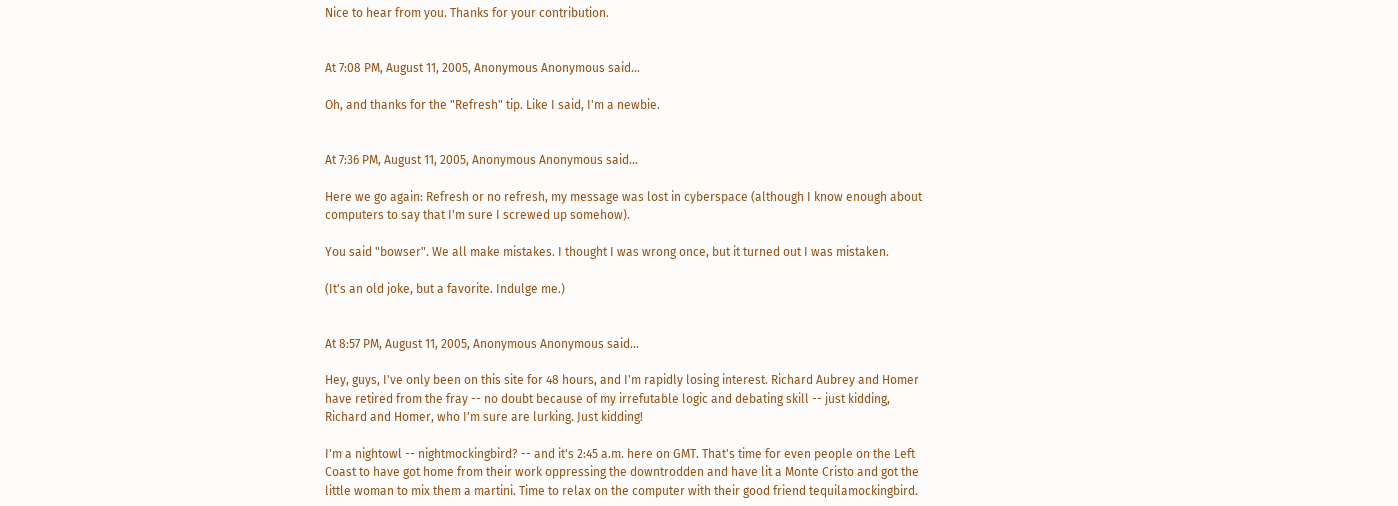Nice to hear from you. Thanks for your contribution.


At 7:08 PM, August 11, 2005, Anonymous Anonymous said...

Oh, and thanks for the "Refresh" tip. Like I said, I'm a newbie.


At 7:36 PM, August 11, 2005, Anonymous Anonymous said...

Here we go again: Refresh or no refresh, my message was lost in cyberspace (although I know enough about computers to say that I'm sure I screwed up somehow).

You said "bowser". We all make mistakes. I thought I was wrong once, but it turned out I was mistaken.

(It's an old joke, but a favorite. Indulge me.)


At 8:57 PM, August 11, 2005, Anonymous Anonymous said...

Hey, guys, I've only been on this site for 48 hours, and I'm rapidly losing interest. Richard Aubrey and Homer have retired from the fray -- no doubt because of my irrefutable logic and debating skill -- just kidding, Richard and Homer, who I'm sure are lurking. Just kidding!

I'm a nightowl -- nightmockingbird? -- and it's 2:45 a.m. here on GMT. That's time for even people on the Left Coast to have got home from their work oppressing the downtrodden and have lit a Monte Cristo and got the little woman to mix them a martini. Time to relax on the computer with their good friend tequilamockingbird.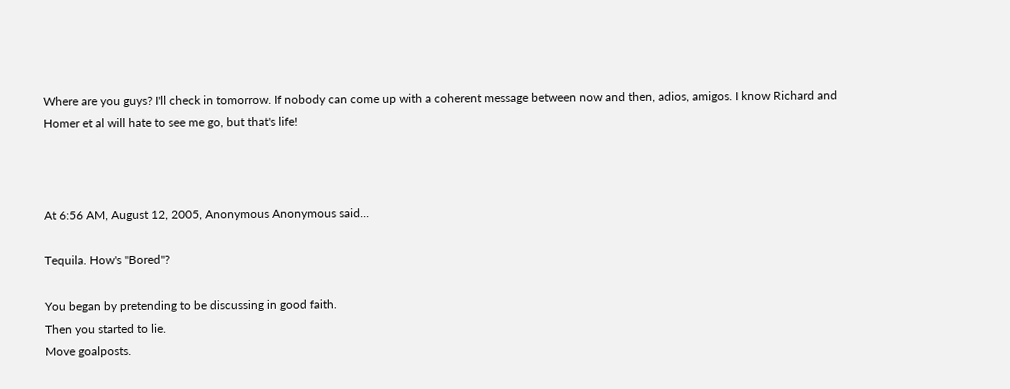Where are you guys? I'll check in tomorrow. If nobody can come up with a coherent message between now and then, adios, amigos. I know Richard and Homer et al will hate to see me go, but that's life!



At 6:56 AM, August 12, 2005, Anonymous Anonymous said...

Tequila. How's "Bored"?

You began by pretending to be discussing in good faith.
Then you started to lie.
Move goalposts.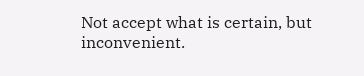Not accept what is certain, but inconvenient.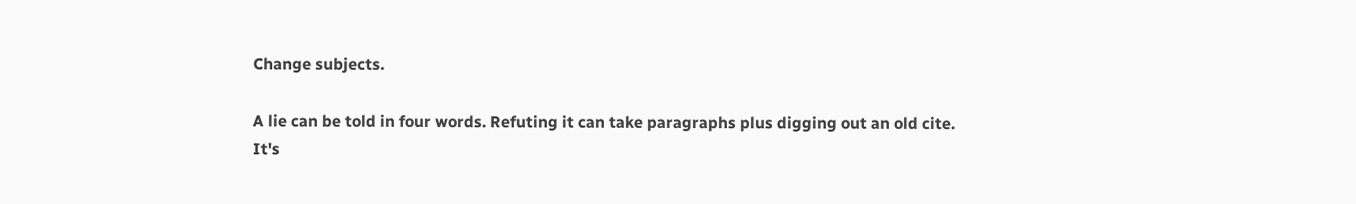Change subjects.

A lie can be told in four words. Refuting it can take paragraphs plus digging out an old cite.
It's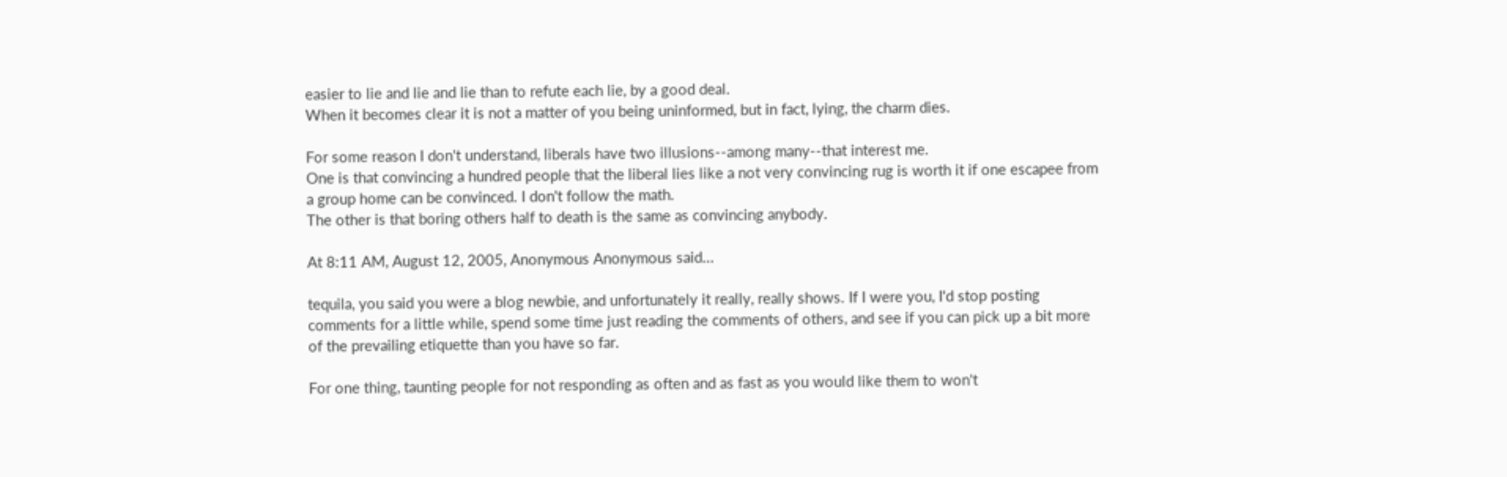easier to lie and lie and lie than to refute each lie, by a good deal.
When it becomes clear it is not a matter of you being uninformed, but in fact, lying, the charm dies.

For some reason I don't understand, liberals have two illusions--among many--that interest me.
One is that convincing a hundred people that the liberal lies like a not very convincing rug is worth it if one escapee from a group home can be convinced. I don't follow the math.
The other is that boring others half to death is the same as convincing anybody.

At 8:11 AM, August 12, 2005, Anonymous Anonymous said...

tequila, you said you were a blog newbie, and unfortunately it really, really shows. If I were you, I'd stop posting comments for a little while, spend some time just reading the comments of others, and see if you can pick up a bit more of the prevailing etiquette than you have so far.

For one thing, taunting people for not responding as often and as fast as you would like them to won't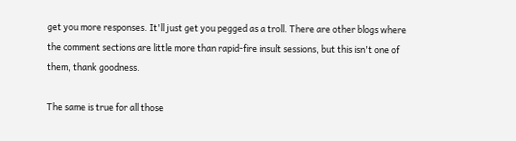get you more responses. It'll just get you pegged as a troll. There are other blogs where the comment sections are little more than rapid-fire insult sessions, but this isn't one of them, thank goodness.

The same is true for all those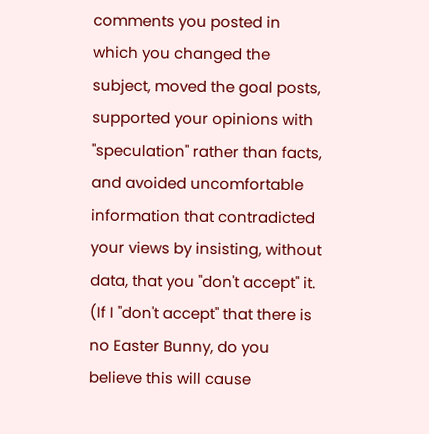comments you posted in which you changed the subject, moved the goal posts, supported your opinions with "speculation" rather than facts, and avoided uncomfortable information that contradicted your views by insisting, without data, that you "don't accept" it. (If I "don't accept" that there is no Easter Bunny, do you believe this will cause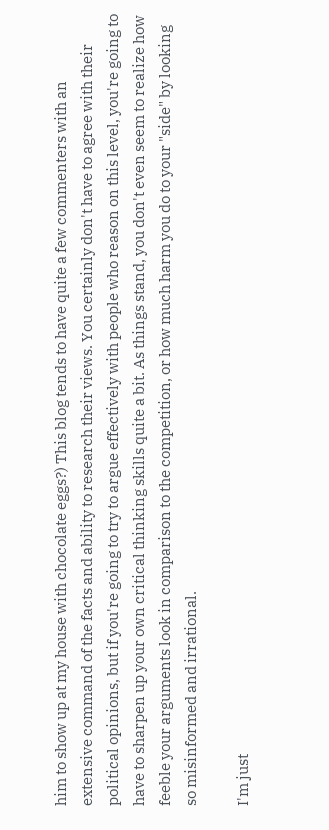him to show up at my house with chocolate eggs?) This blog tends to have quite a few commenters with an extensive command of the facts and ability to research their views. You certainly don't have to agree with their political opinions, but if you're going to try to argue effectively with people who reason on this level, you're going to have to sharpen up your own critical thinking skills quite a bit. As things stand, you don't even seem to realize how feeble your arguments look in comparison to the competition, or how much harm you do to your "side" by looking so misinformed and irrational.

I'm just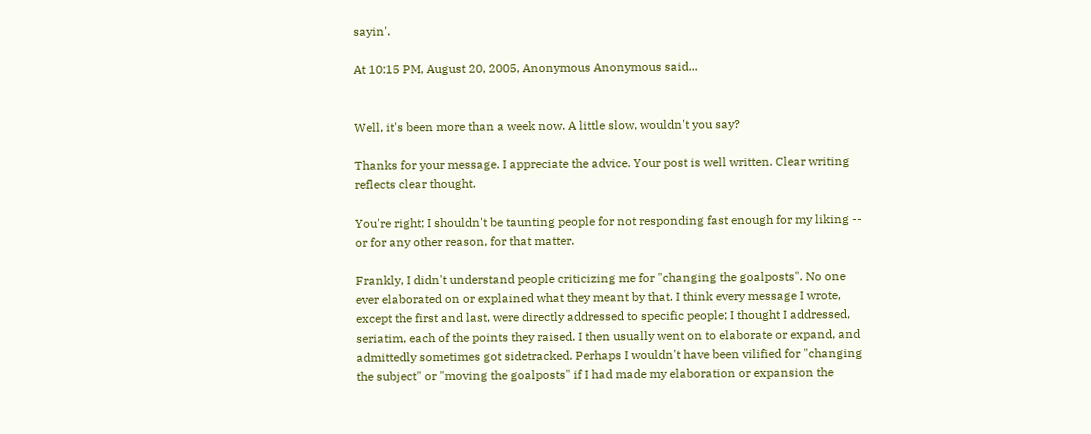sayin'.

At 10:15 PM, August 20, 2005, Anonymous Anonymous said...


Well, it's been more than a week now. A little slow, wouldn't you say?

Thanks for your message. I appreciate the advice. Your post is well written. Clear writing reflects clear thought.

You're right; I shouldn't be taunting people for not responding fast enough for my liking -- or for any other reason, for that matter.

Frankly, I didn't understand people criticizing me for "changing the goalposts". No one ever elaborated on or explained what they meant by that. I think every message I wrote, except the first and last, were directly addressed to specific people; I thought I addressed, seriatim, each of the points they raised. I then usually went on to elaborate or expand, and admittedly sometimes got sidetracked. Perhaps I wouldn't have been vilified for "changing the subject" or "moving the goalposts" if I had made my elaboration or expansion the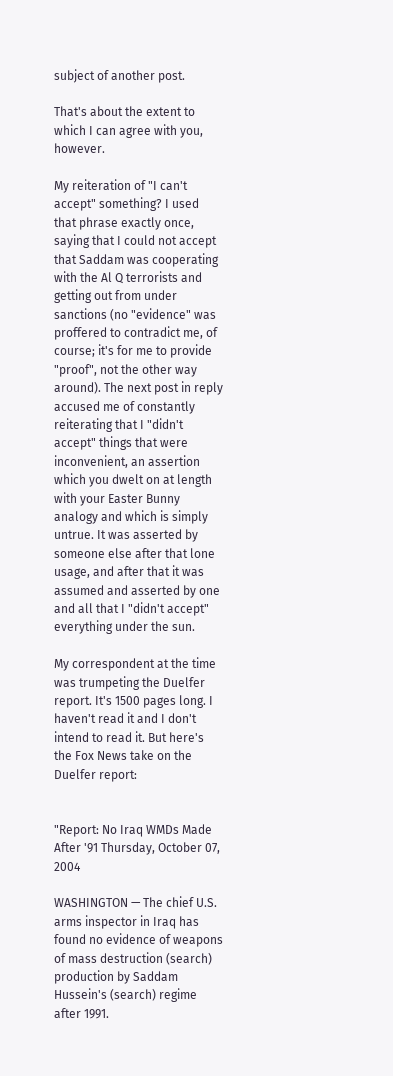subject of another post.

That's about the extent to which I can agree with you, however.

My reiteration of "I can't accept" something? I used that phrase exactly once, saying that I could not accept that Saddam was cooperating with the Al Q terrorists and getting out from under sanctions (no "evidence" was proffered to contradict me, of course; it's for me to provide "proof", not the other way around). The next post in reply accused me of constantly reiterating that I "didn't accept" things that were inconvenient, an assertion which you dwelt on at length with your Easter Bunny analogy and which is simply untrue. It was asserted by someone else after that lone usage, and after that it was assumed and asserted by one and all that I "didn't accept" everything under the sun.

My correspondent at the time was trumpeting the Duelfer report. It's 1500 pages long. I haven't read it and I don't intend to read it. But here's the Fox News take on the Duelfer report:


"Report: No Iraq WMDs Made After '91 Thursday, October 07, 2004

WASHINGTON — The chief U.S. arms inspector in Iraq has found no evidence of weapons of mass destruction (search) production by Saddam Hussein's (search) regime after 1991.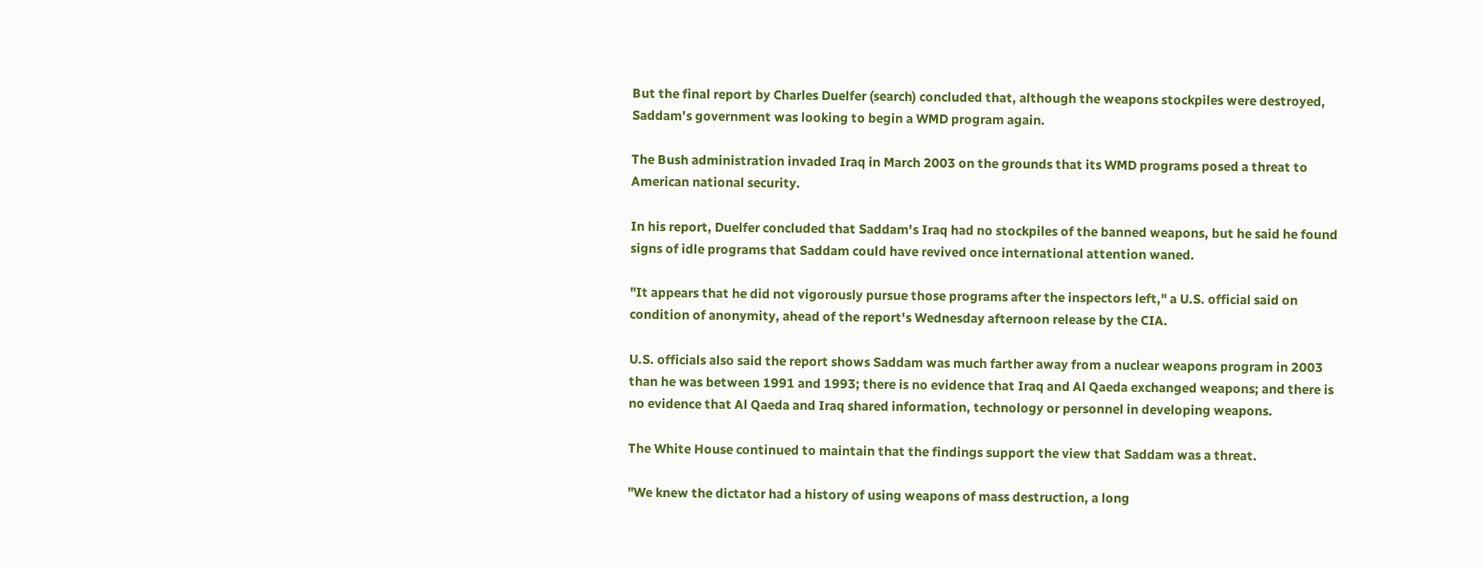But the final report by Charles Duelfer (search) concluded that, although the weapons stockpiles were destroyed, Saddam’s government was looking to begin a WMD program again.

The Bush administration invaded Iraq in March 2003 on the grounds that its WMD programs posed a threat to American national security.

In his report, Duelfer concluded that Saddam's Iraq had no stockpiles of the banned weapons, but he said he found signs of idle programs that Saddam could have revived once international attention waned.

"It appears that he did not vigorously pursue those programs after the inspectors left," a U.S. official said on condition of anonymity, ahead of the report's Wednesday afternoon release by the CIA.

U.S. officials also said the report shows Saddam was much farther away from a nuclear weapons program in 2003 than he was between 1991 and 1993; there is no evidence that Iraq and Al Qaeda exchanged weapons; and there is no evidence that Al Qaeda and Iraq shared information, technology or personnel in developing weapons.

The White House continued to maintain that the findings support the view that Saddam was a threat.

"We knew the dictator had a history of using weapons of mass destruction, a long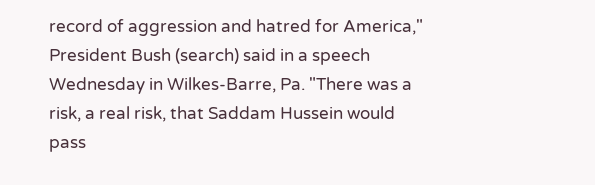record of aggression and hatred for America," President Bush (search) said in a speech Wednesday in Wilkes-Barre, Pa. "There was a risk, a real risk, that Saddam Hussein would pass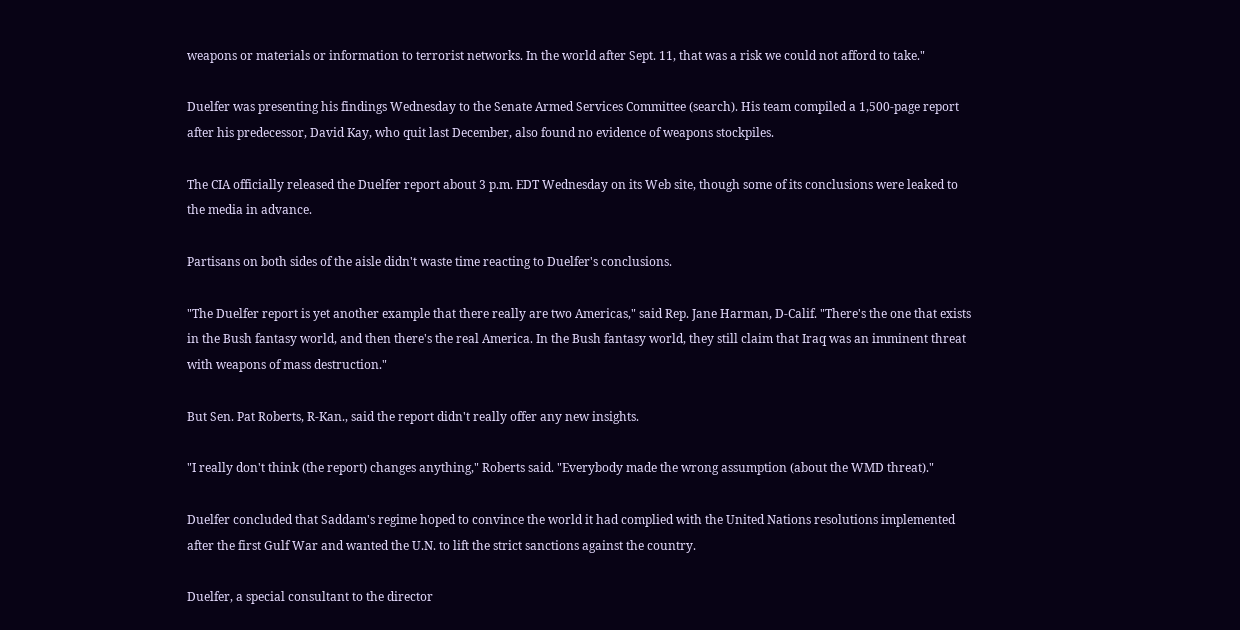weapons or materials or information to terrorist networks. In the world after Sept. 11, that was a risk we could not afford to take."

Duelfer was presenting his findings Wednesday to the Senate Armed Services Committee (search). His team compiled a 1,500-page report after his predecessor, David Kay, who quit last December, also found no evidence of weapons stockpiles.

The CIA officially released the Duelfer report about 3 p.m. EDT Wednesday on its Web site, though some of its conclusions were leaked to the media in advance.

Partisans on both sides of the aisle didn't waste time reacting to Duelfer's conclusions.

"The Duelfer report is yet another example that there really are two Americas," said Rep. Jane Harman, D-Calif. "There's the one that exists in the Bush fantasy world, and then there's the real America. In the Bush fantasy world, they still claim that Iraq was an imminent threat with weapons of mass destruction."

But Sen. Pat Roberts, R-Kan., said the report didn't really offer any new insights.

"I really don't think (the report) changes anything," Roberts said. "Everybody made the wrong assumption (about the WMD threat)."

Duelfer concluded that Saddam's regime hoped to convince the world it had complied with the United Nations resolutions implemented after the first Gulf War and wanted the U.N. to lift the strict sanctions against the country.

Duelfer, a special consultant to the director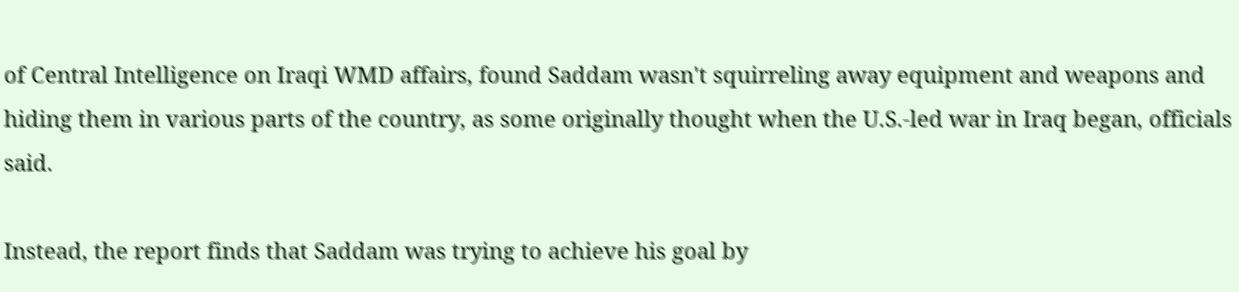of Central Intelligence on Iraqi WMD affairs, found Saddam wasn't squirreling away equipment and weapons and hiding them in various parts of the country, as some originally thought when the U.S.-led war in Iraq began, officials said.

Instead, the report finds that Saddam was trying to achieve his goal by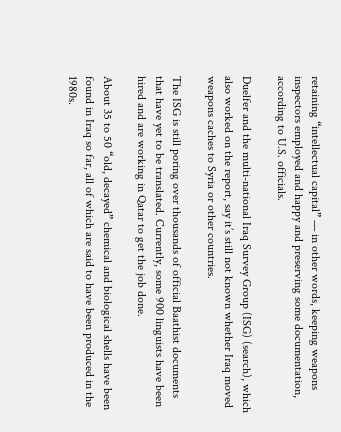retaining “intellectual capital” — in other words, keeping weapons inspectors employed and happy and preserving some documentation, according to U.S. officials.

Duelfer and the multi-national Iraq Survey Group (ISG) (search), which also worked on the report, say it’s still not known whether Iraq moved weapons caches to Syria or other countries.

The ISG is still poring over thousands of official Baathist documents that have yet to be translated. Currently, some 900 linguists have been hired and are working in Qatar to get the job done.

About 35 to 50 “old, decayed” chemical and biological shells have been found in Iraq so far, all of which are said to have been produced in the 1980s.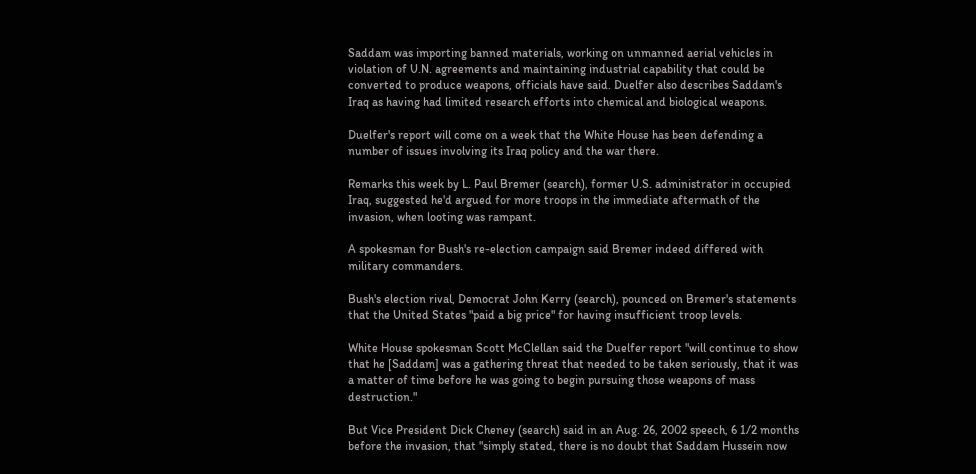Saddam was importing banned materials, working on unmanned aerial vehicles in violation of U.N. agreements and maintaining industrial capability that could be converted to produce weapons, officials have said. Duelfer also describes Saddam's Iraq as having had limited research efforts into chemical and biological weapons.

Duelfer's report will come on a week that the White House has been defending a number of issues involving its Iraq policy and the war there.

Remarks this week by L. Paul Bremer (search), former U.S. administrator in occupied Iraq, suggested he'd argued for more troops in the immediate aftermath of the invasion, when looting was rampant.

A spokesman for Bush's re-election campaign said Bremer indeed differed with military commanders.

Bush's election rival, Democrat John Kerry (search), pounced on Bremer's statements that the United States "paid a big price" for having insufficient troop levels.

White House spokesman Scott McClellan said the Duelfer report "will continue to show that he [Saddam] was a gathering threat that needed to be taken seriously, that it was a matter of time before he was going to begin pursuing those weapons of mass destruction."

But Vice President Dick Cheney (search) said in an Aug. 26, 2002 speech, 6 1/2 months before the invasion, that "simply stated, there is no doubt that Saddam Hussein now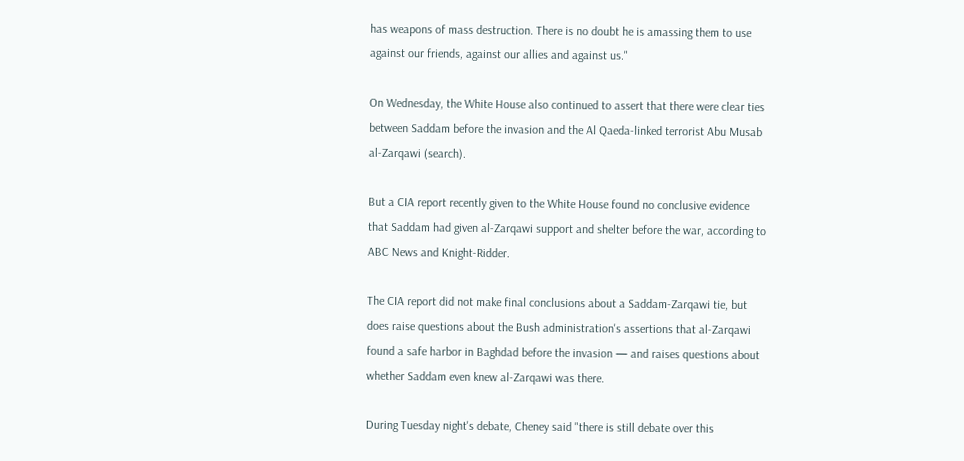has weapons of mass destruction. There is no doubt he is amassing them to use against our friends, against our allies and against us."

On Wednesday, the White House also continued to assert that there were clear ties between Saddam before the invasion and the Al Qaeda-linked terrorist Abu Musab al-Zarqawi (search).

But a CIA report recently given to the White House found no conclusive evidence that Saddam had given al-Zarqawi support and shelter before the war, according to ABC News and Knight-Ridder.

The CIA report did not make final conclusions about a Saddam-Zarqawi tie, but does raise questions about the Bush administration's assertions that al-Zarqawi found a safe harbor in Baghdad before the invasion — and raises questions about whether Saddam even knew al-Zarqawi was there.

During Tuesday night's debate, Cheney said "there is still debate over this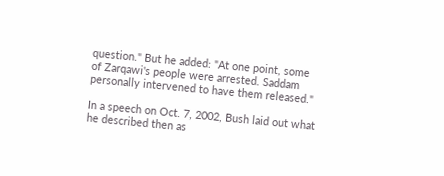question." But he added: "At one point, some of Zarqawi's people were arrested. Saddam personally intervened to have them released."

In a speech on Oct. 7, 2002, Bush laid out what he described then as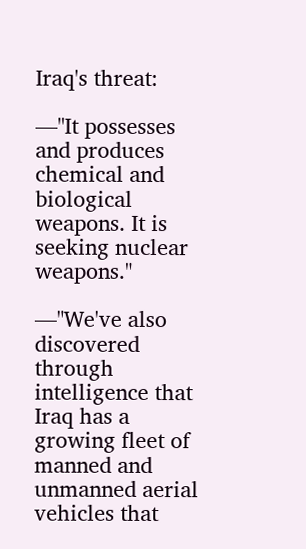Iraq's threat:

—"It possesses and produces chemical and biological weapons. It is seeking nuclear weapons."

—"We've also discovered through intelligence that Iraq has a growing fleet of manned and unmanned aerial vehicles that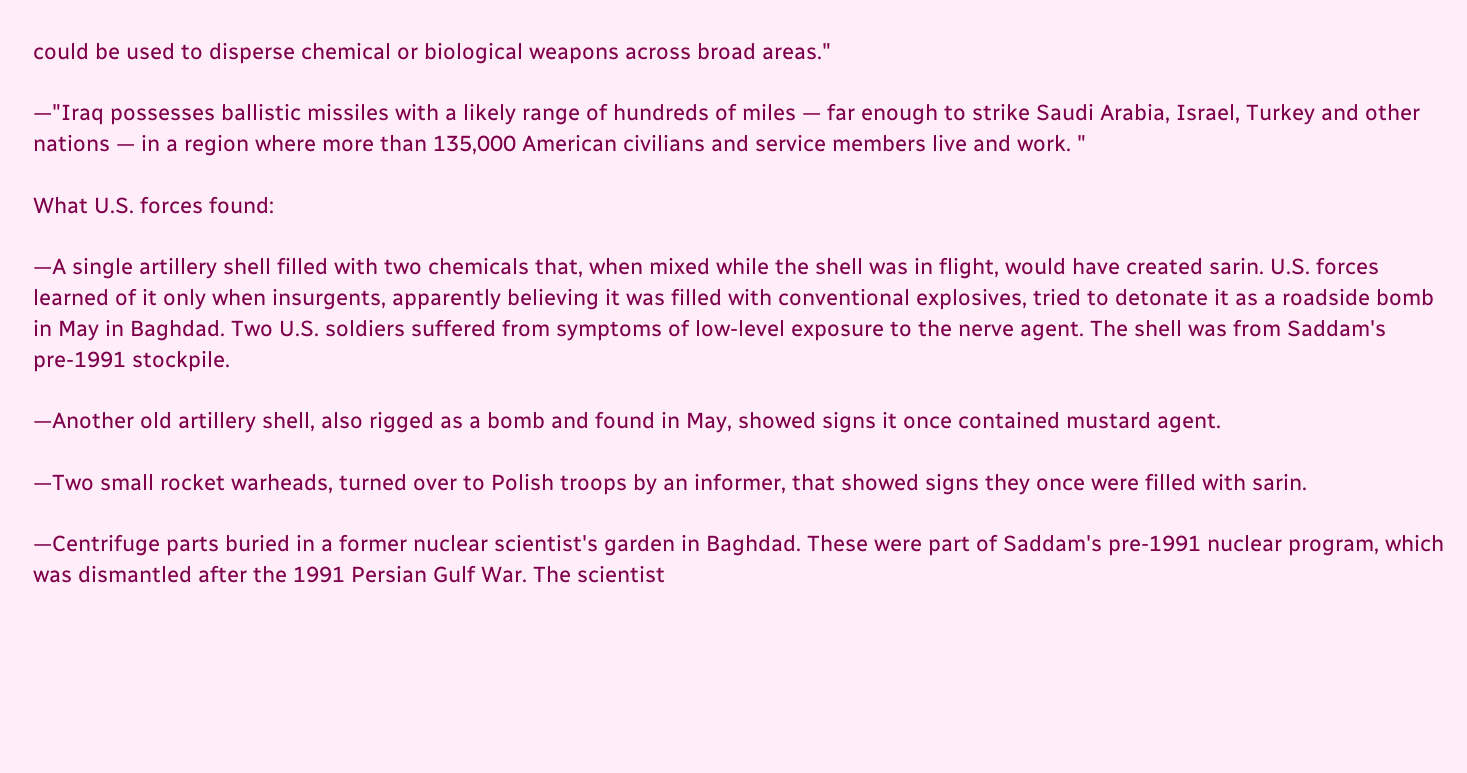could be used to disperse chemical or biological weapons across broad areas."

—"Iraq possesses ballistic missiles with a likely range of hundreds of miles — far enough to strike Saudi Arabia, Israel, Turkey and other nations — in a region where more than 135,000 American civilians and service members live and work. "

What U.S. forces found:

—A single artillery shell filled with two chemicals that, when mixed while the shell was in flight, would have created sarin. U.S. forces learned of it only when insurgents, apparently believing it was filled with conventional explosives, tried to detonate it as a roadside bomb in May in Baghdad. Two U.S. soldiers suffered from symptoms of low-level exposure to the nerve agent. The shell was from Saddam's pre-1991 stockpile.

—Another old artillery shell, also rigged as a bomb and found in May, showed signs it once contained mustard agent.

—Two small rocket warheads, turned over to Polish troops by an informer, that showed signs they once were filled with sarin.

—Centrifuge parts buried in a former nuclear scientist's garden in Baghdad. These were part of Saddam's pre-1991 nuclear program, which was dismantled after the 1991 Persian Gulf War. The scientist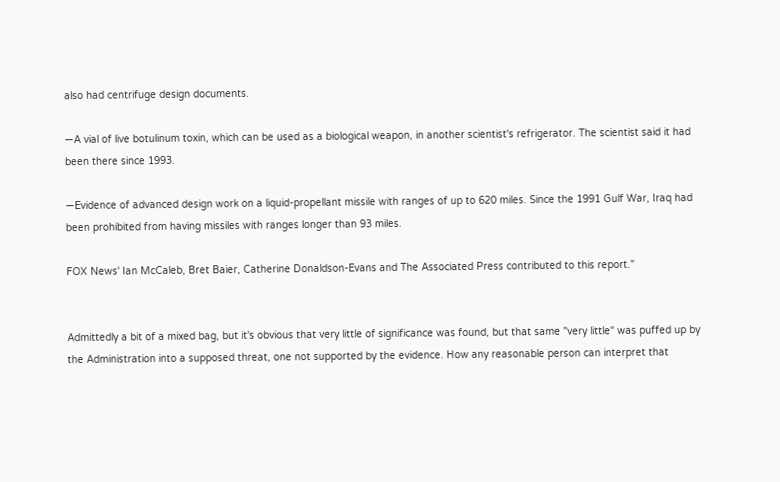also had centrifuge design documents.

—A vial of live botulinum toxin, which can be used as a biological weapon, in another scientist's refrigerator. The scientist said it had been there since 1993.

—Evidence of advanced design work on a liquid-propellant missile with ranges of up to 620 miles. Since the 1991 Gulf War, Iraq had been prohibited from having missiles with ranges longer than 93 miles.

FOX News' Ian McCaleb, Bret Baier, Catherine Donaldson-Evans and The Associated Press contributed to this report."


Admittedly a bit of a mixed bag, but it's obvious that very little of significance was found, but that same "very little" was puffed up by the Administration into a supposed threat, one not supported by the evidence. How any reasonable person can interpret that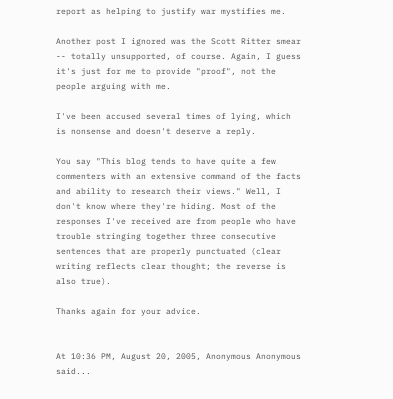report as helping to justify war mystifies me.

Another post I ignored was the Scott Ritter smear -- totally unsupported, of course. Again, I guess it's just for me to provide "proof", not the people arguing with me.

I've been accused several times of lying, which is nonsense and doesn't deserve a reply.

You say "This blog tends to have quite a few commenters with an extensive command of the facts and ability to research their views." Well, I don't know where they're hiding. Most of the responses I've received are from people who have trouble stringing together three consecutive sentences that are properly punctuated (clear writing reflects clear thought; the reverse is also true).

Thanks again for your advice.


At 10:36 PM, August 20, 2005, Anonymous Anonymous said...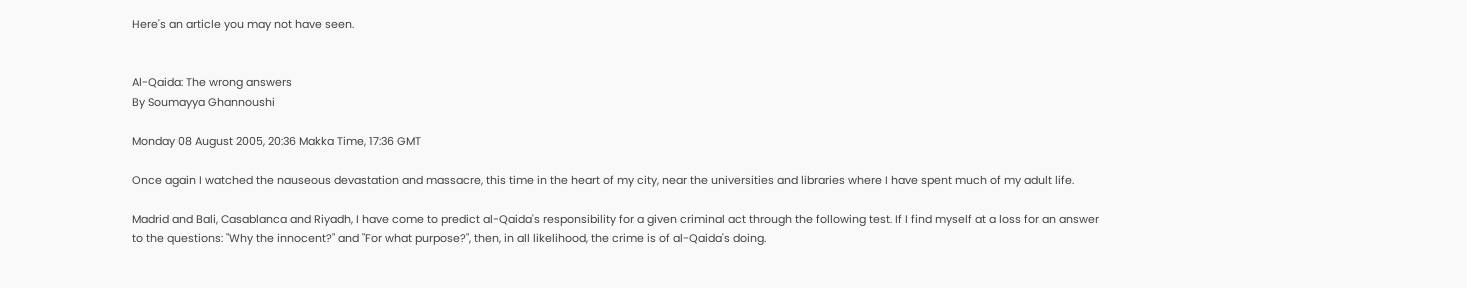Here's an article you may not have seen.


Al-Qaida: The wrong answers
By Soumayya Ghannoushi

Monday 08 August 2005, 20:36 Makka Time, 17:36 GMT

Once again I watched the nauseous devastation and massacre, this time in the heart of my city, near the universities and libraries where I have spent much of my adult life.

Madrid and Bali, Casablanca and Riyadh, I have come to predict al-Qaida's responsibility for a given criminal act through the following test. If I find myself at a loss for an answer to the questions: "Why the innocent?" and "For what purpose?", then, in all likelihood, the crime is of al-Qaida's doing.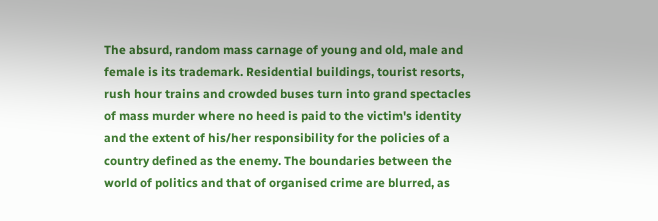The absurd, random mass carnage of young and old, male and female is its trademark. Residential buildings, tourist resorts, rush hour trains and crowded buses turn into grand spectacles of mass murder where no heed is paid to the victim's identity and the extent of his/her responsibility for the policies of a country defined as the enemy. The boundaries between the world of politics and that of organised crime are blurred, as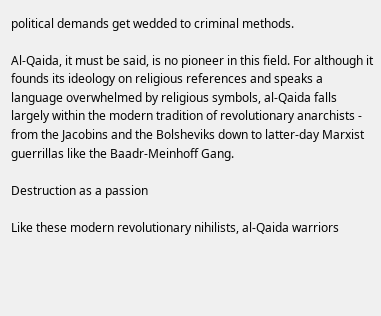political demands get wedded to criminal methods.

Al-Qaida, it must be said, is no pioneer in this field. For although it founds its ideology on religious references and speaks a language overwhelmed by religious symbols, al-Qaida falls largely within the modern tradition of revolutionary anarchists - from the Jacobins and the Bolsheviks down to latter-day Marxist guerrillas like the Baadr-Meinhoff Gang.

Destruction as a passion

Like these modern revolutionary nihilists, al-Qaida warriors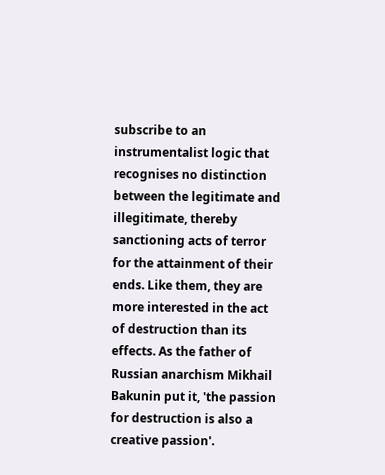subscribe to an instrumentalist logic that recognises no distinction between the legitimate and illegitimate, thereby sanctioning acts of terror for the attainment of their ends. Like them, they are more interested in the act of destruction than its effects. As the father of Russian anarchism Mikhail Bakunin put it, 'the passion for destruction is also a creative passion'.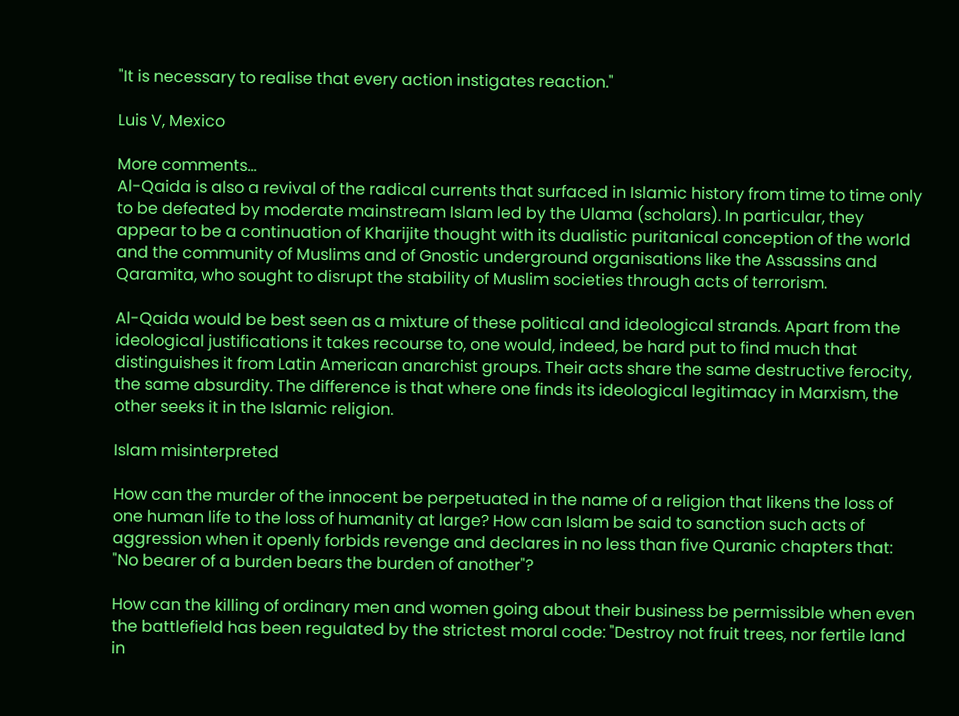"It is necessary to realise that every action instigates reaction."

Luis V, Mexico

More comments...
Al-Qaida is also a revival of the radical currents that surfaced in Islamic history from time to time only to be defeated by moderate mainstream Islam led by the Ulama (scholars). In particular, they appear to be a continuation of Kharijite thought with its dualistic puritanical conception of the world and the community of Muslims and of Gnostic underground organisations like the Assassins and Qaramita, who sought to disrupt the stability of Muslim societies through acts of terrorism.

Al-Qaida would be best seen as a mixture of these political and ideological strands. Apart from the ideological justifications it takes recourse to, one would, indeed, be hard put to find much that distinguishes it from Latin American anarchist groups. Their acts share the same destructive ferocity, the same absurdity. The difference is that where one finds its ideological legitimacy in Marxism, the other seeks it in the Islamic religion.

Islam misinterpreted

How can the murder of the innocent be perpetuated in the name of a religion that likens the loss of one human life to the loss of humanity at large? How can Islam be said to sanction such acts of aggression when it openly forbids revenge and declares in no less than five Quranic chapters that: "No bearer of a burden bears the burden of another"?

How can the killing of ordinary men and women going about their business be permissible when even the battlefield has been regulated by the strictest moral code: "Destroy not fruit trees, nor fertile land in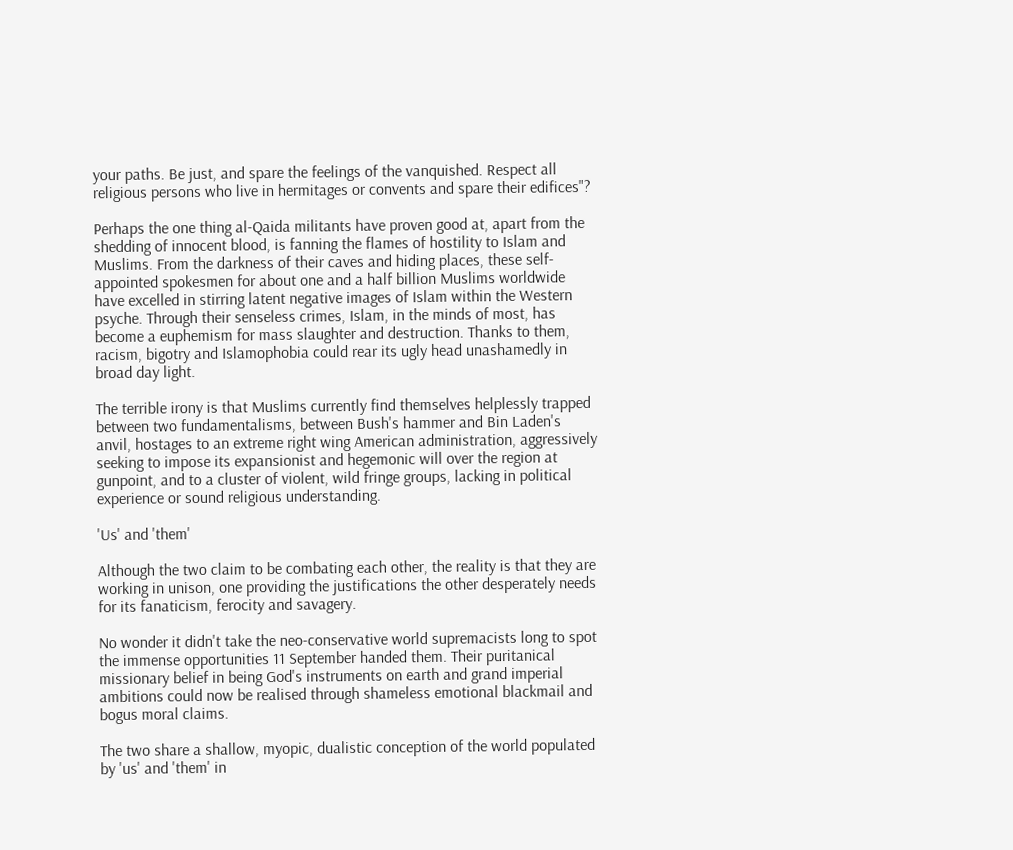your paths. Be just, and spare the feelings of the vanquished. Respect all religious persons who live in hermitages or convents and spare their edifices"?

Perhaps the one thing al-Qaida militants have proven good at, apart from the shedding of innocent blood, is fanning the flames of hostility to Islam and Muslims. From the darkness of their caves and hiding places, these self-appointed spokesmen for about one and a half billion Muslims worldwide have excelled in stirring latent negative images of Islam within the Western psyche. Through their senseless crimes, Islam, in the minds of most, has become a euphemism for mass slaughter and destruction. Thanks to them, racism, bigotry and Islamophobia could rear its ugly head unashamedly in broad day light.

The terrible irony is that Muslims currently find themselves helplessly trapped between two fundamentalisms, between Bush's hammer and Bin Laden's anvil, hostages to an extreme right wing American administration, aggressively seeking to impose its expansionist and hegemonic will over the region at gunpoint, and to a cluster of violent, wild fringe groups, lacking in political experience or sound religious understanding.

'Us' and 'them'

Although the two claim to be combating each other, the reality is that they are working in unison, one providing the justifications the other desperately needs for its fanaticism, ferocity and savagery.

No wonder it didn't take the neo-conservative world supremacists long to spot the immense opportunities 11 September handed them. Their puritanical missionary belief in being God's instruments on earth and grand imperial ambitions could now be realised through shameless emotional blackmail and bogus moral claims.

The two share a shallow, myopic, dualistic conception of the world populated by 'us' and 'them' in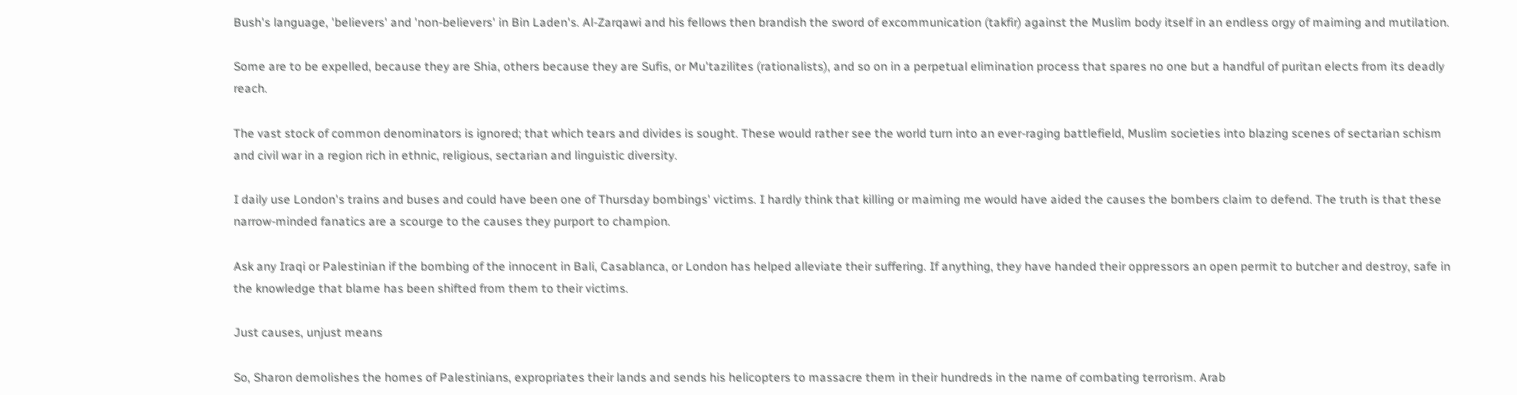Bush's language, 'believers' and 'non-believers' in Bin Laden's. Al-Zarqawi and his fellows then brandish the sword of excommunication (takfir) against the Muslim body itself in an endless orgy of maiming and mutilation.

Some are to be expelled, because they are Shia, others because they are Sufis, or Mu'tazilites (rationalists), and so on in a perpetual elimination process that spares no one but a handful of puritan elects from its deadly reach.

The vast stock of common denominators is ignored; that which tears and divides is sought. These would rather see the world turn into an ever-raging battlefield, Muslim societies into blazing scenes of sectarian schism and civil war in a region rich in ethnic, religious, sectarian and linguistic diversity.

I daily use London's trains and buses and could have been one of Thursday bombings' victims. I hardly think that killing or maiming me would have aided the causes the bombers claim to defend. The truth is that these narrow-minded fanatics are a scourge to the causes they purport to champion.

Ask any Iraqi or Palestinian if the bombing of the innocent in Bali, Casablanca, or London has helped alleviate their suffering. If anything, they have handed their oppressors an open permit to butcher and destroy, safe in the knowledge that blame has been shifted from them to their victims.

Just causes, unjust means

So, Sharon demolishes the homes of Palestinians, expropriates their lands and sends his helicopters to massacre them in their hundreds in the name of combating terrorism. Arab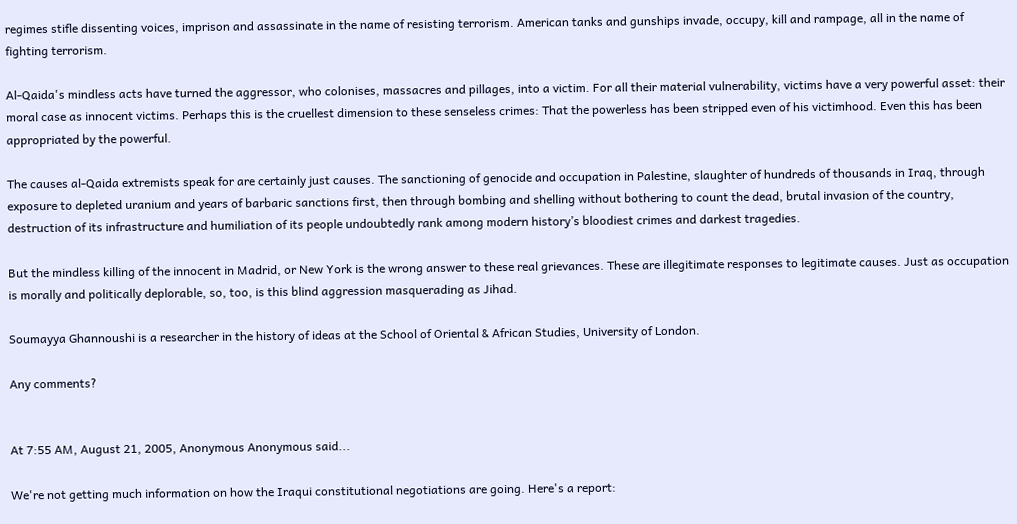regimes stifle dissenting voices, imprison and assassinate in the name of resisting terrorism. American tanks and gunships invade, occupy, kill and rampage, all in the name of fighting terrorism.

Al-Qaida's mindless acts have turned the aggressor, who colonises, massacres and pillages, into a victim. For all their material vulnerability, victims have a very powerful asset: their moral case as innocent victims. Perhaps this is the cruellest dimension to these senseless crimes: That the powerless has been stripped even of his victimhood. Even this has been appropriated by the powerful.

The causes al-Qaida extremists speak for are certainly just causes. The sanctioning of genocide and occupation in Palestine, slaughter of hundreds of thousands in Iraq, through exposure to depleted uranium and years of barbaric sanctions first, then through bombing and shelling without bothering to count the dead, brutal invasion of the country, destruction of its infrastructure and humiliation of its people undoubtedly rank among modern history’s bloodiest crimes and darkest tragedies.

But the mindless killing of the innocent in Madrid, or New York is the wrong answer to these real grievances. These are illegitimate responses to legitimate causes. Just as occupation is morally and politically deplorable, so, too, is this blind aggression masquerading as Jihad.

Soumayya Ghannoushi is a researcher in the history of ideas at the School of Oriental & African Studies, University of London.

Any comments?


At 7:55 AM, August 21, 2005, Anonymous Anonymous said...

We're not getting much information on how the Iraqui constitutional negotiations are going. Here's a report: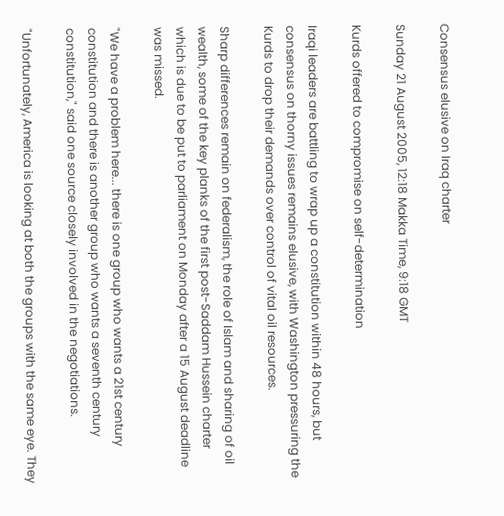Consensus elusive on Iraq charter

Sunday 21 August 2005, 12:18 Makka Time, 9:18 GMT

Kurds offered to compromise on self-determination

Iraqi leaders are battling to wrap up a constitution within 48 hours, but consensus on thorny issues remains elusive, with Washington pressuring the Kurds to drop their demands over control of vital oil resources.

Sharp differences remain on federalism, the role of Islam and sharing of oil wealth, some of the key planks of the first post-Saddam Hussein charter which is due to be put to parliament on Monday after a 15 August deadline was missed.

"We have a problem here... there is one group who wants a 21st century constitution and there is another group who wants a seventh century constitution," said one source closely involved in the negotiations.

"Unfortunately, America is looking at both the groups with the same eye. They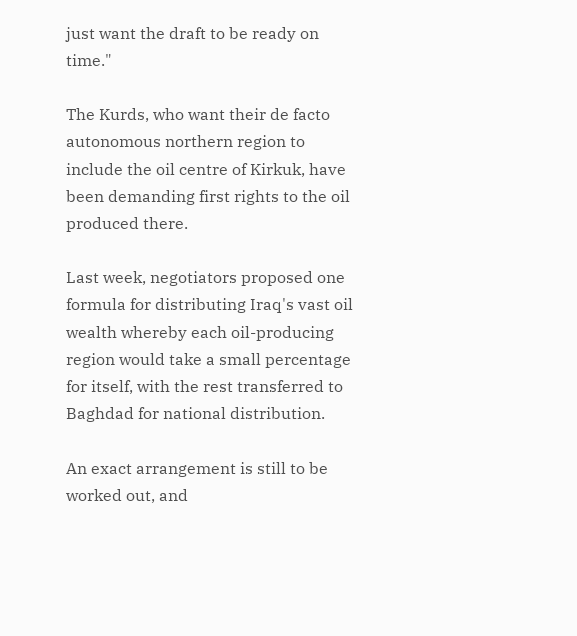just want the draft to be ready on time."

The Kurds, who want their de facto autonomous northern region to include the oil centre of Kirkuk, have been demanding first rights to the oil produced there.

Last week, negotiators proposed one formula for distributing Iraq's vast oil wealth whereby each oil-producing region would take a small percentage for itself, with the rest transferred to Baghdad for national distribution.

An exact arrangement is still to be worked out, and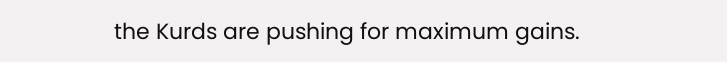the Kurds are pushing for maximum gains.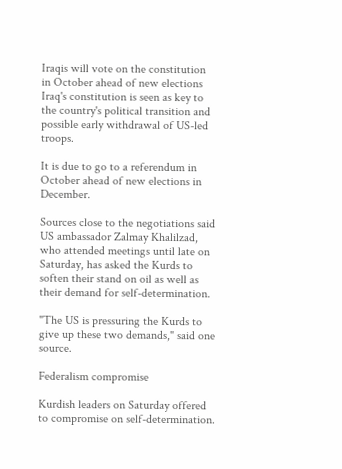Iraqis will vote on the constitution
in October ahead of new elections
Iraq's constitution is seen as key to the country's political transition and possible early withdrawal of US-led troops.

It is due to go to a referendum in October ahead of new elections in December.

Sources close to the negotiations said US ambassador Zalmay Khalilzad, who attended meetings until late on Saturday, has asked the Kurds to soften their stand on oil as well as their demand for self-determination.

"The US is pressuring the Kurds to give up these two demands," said one source.

Federalism compromise

Kurdish leaders on Saturday offered to compromise on self-determination.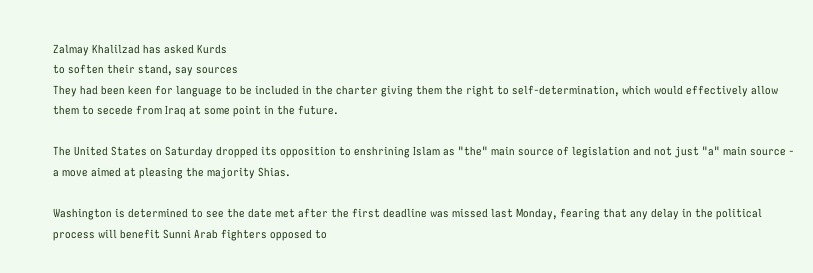Zalmay Khalilzad has asked Kurds
to soften their stand, say sources
They had been keen for language to be included in the charter giving them the right to self-determination, which would effectively allow them to secede from Iraq at some point in the future.

The United States on Saturday dropped its opposition to enshrining Islam as "the" main source of legislation and not just "a" main source - a move aimed at pleasing the majority Shias.

Washington is determined to see the date met after the first deadline was missed last Monday, fearing that any delay in the political process will benefit Sunni Arab fighters opposed to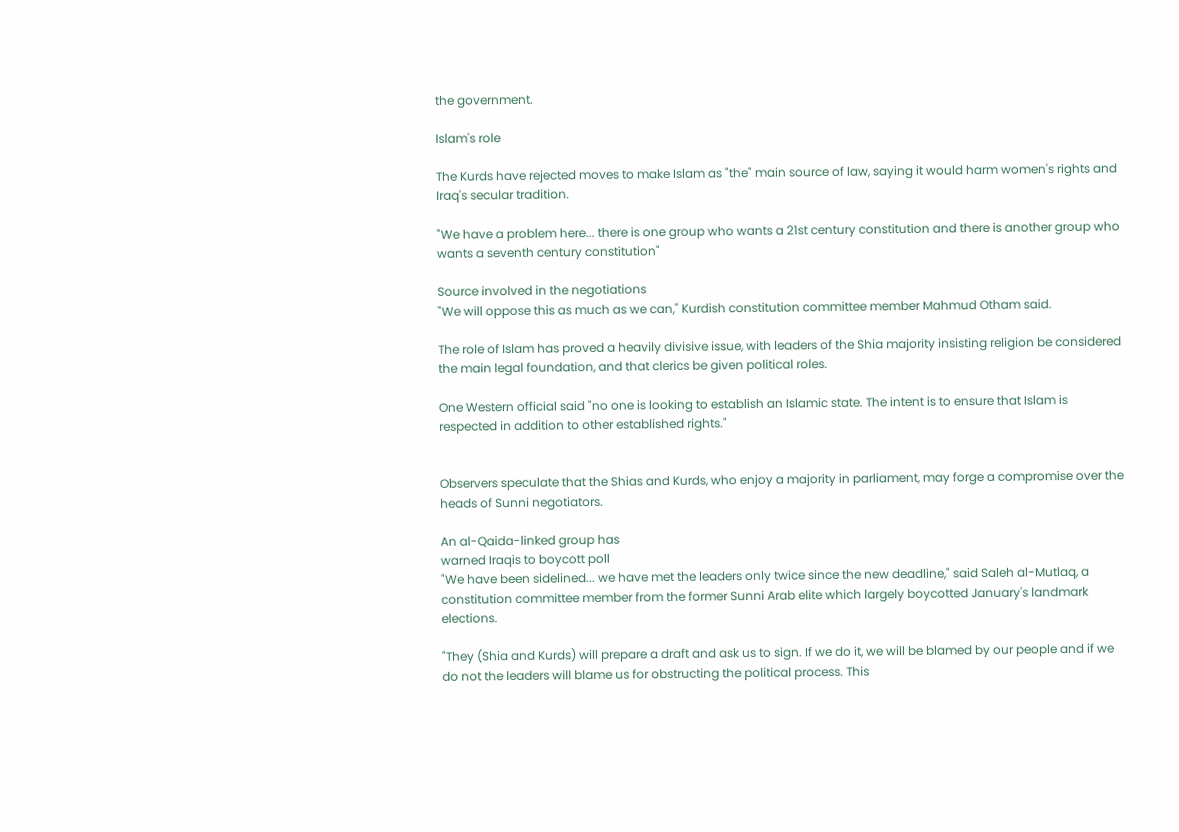the government.

Islam's role

The Kurds have rejected moves to make Islam as "the" main source of law, saying it would harm women's rights and Iraq's secular tradition.

"We have a problem here... there is one group who wants a 21st century constitution and there is another group who wants a seventh century constitution"

Source involved in the negotiations
"We will oppose this as much as we can," Kurdish constitution committee member Mahmud Otham said.

The role of Islam has proved a heavily divisive issue, with leaders of the Shia majority insisting religion be considered the main legal foundation, and that clerics be given political roles.

One Western official said "no one is looking to establish an Islamic state. The intent is to ensure that Islam is respected in addition to other established rights."


Observers speculate that the Shias and Kurds, who enjoy a majority in parliament, may forge a compromise over the heads of Sunni negotiators.

An al-Qaida-linked group has
warned Iraqis to boycott poll
"We have been sidelined... we have met the leaders only twice since the new deadline," said Saleh al-Mutlaq, a constitution committee member from the former Sunni Arab elite which largely boycotted January's landmark elections.

"They (Shia and Kurds) will prepare a draft and ask us to sign. If we do it, we will be blamed by our people and if we do not the leaders will blame us for obstructing the political process. This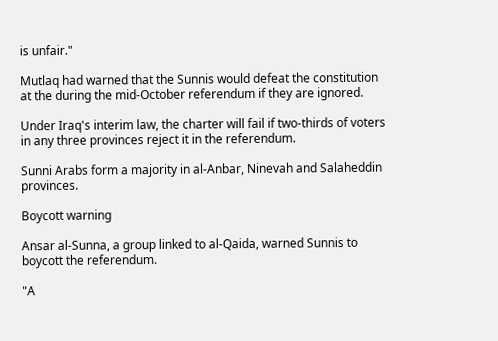is unfair."

Mutlaq had warned that the Sunnis would defeat the constitution at the during the mid-October referendum if they are ignored.

Under Iraq's interim law, the charter will fail if two-thirds of voters in any three provinces reject it in the referendum.

Sunni Arabs form a majority in al-Anbar, Ninevah and Salaheddin provinces.

Boycott warning

Ansar al-Sunna, a group linked to al-Qaida, warned Sunnis to boycott the referendum.

"A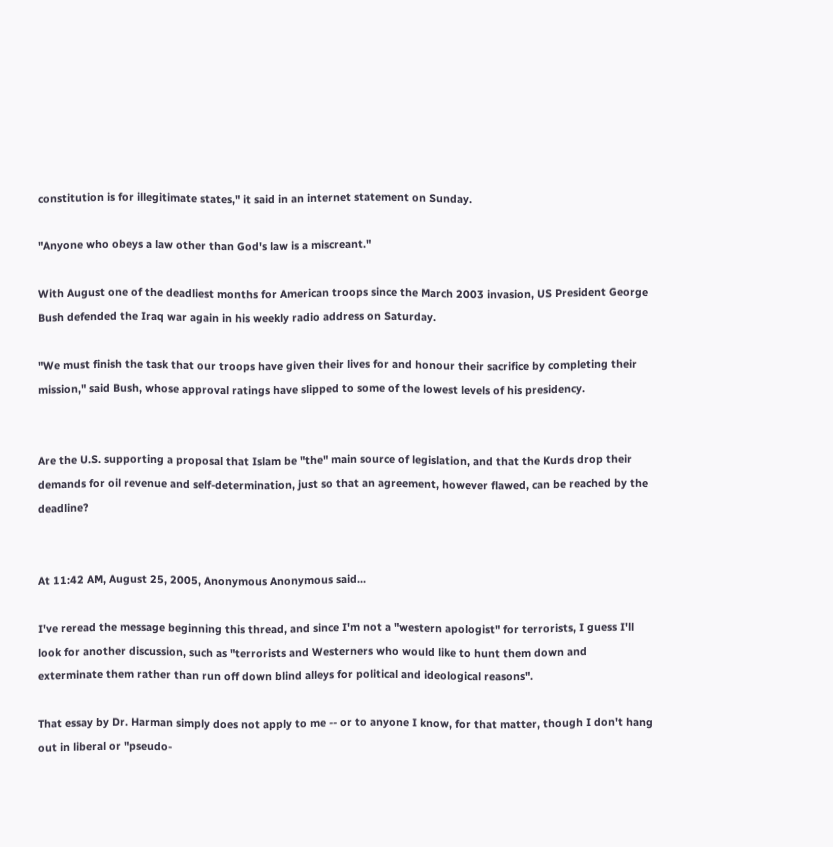constitution is for illegitimate states," it said in an internet statement on Sunday.

"Anyone who obeys a law other than God's law is a miscreant."

With August one of the deadliest months for American troops since the March 2003 invasion, US President George Bush defended the Iraq war again in his weekly radio address on Saturday.

"We must finish the task that our troops have given their lives for and honour their sacrifice by completing their mission," said Bush, whose approval ratings have slipped to some of the lowest levels of his presidency.


Are the U.S. supporting a proposal that Islam be "the" main source of legislation, and that the Kurds drop their demands for oil revenue and self-determination, just so that an agreement, however flawed, can be reached by the deadline?


At 11:42 AM, August 25, 2005, Anonymous Anonymous said...

I've reread the message beginning this thread, and since I'm not a "western apologist" for terrorists, I guess I'll look for another discussion, such as "terrorists and Westerners who would like to hunt them down and exterminate them rather than run off down blind alleys for political and ideological reasons".

That essay by Dr. Harman simply does not apply to me -- or to anyone I know, for that matter, though I don't hang out in liberal or "pseudo-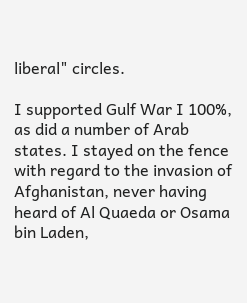liberal" circles.

I supported Gulf War I 100%, as did a number of Arab states. I stayed on the fence with regard to the invasion of Afghanistan, never having heard of Al Quaeda or Osama bin Laden,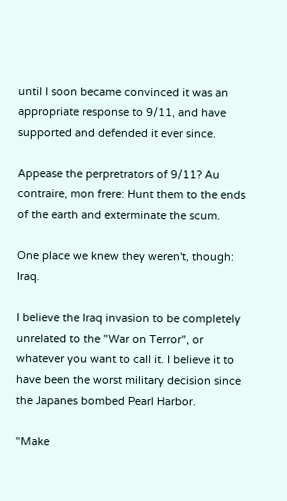until I soon became convinced it was an appropriate response to 9/11, and have supported and defended it ever since.

Appease the perpretrators of 9/11? Au contraire, mon frere: Hunt them to the ends of the earth and exterminate the scum.

One place we knew they weren't, though: Iraq.

I believe the Iraq invasion to be completely unrelated to the "War on Terror", or whatever you want to call it. I believe it to have been the worst military decision since the Japanes bombed Pearl Harbor.

"Make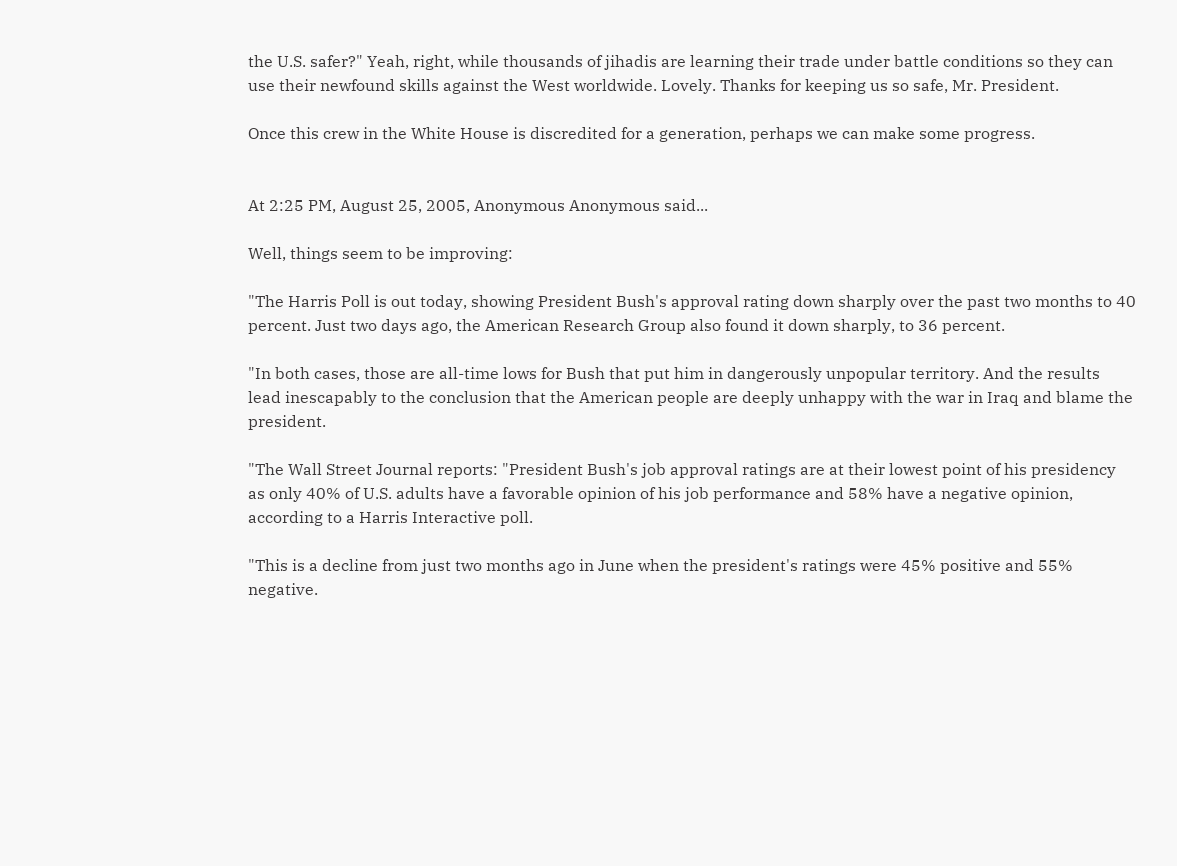the U.S. safer?" Yeah, right, while thousands of jihadis are learning their trade under battle conditions so they can use their newfound skills against the West worldwide. Lovely. Thanks for keeping us so safe, Mr. President.

Once this crew in the White House is discredited for a generation, perhaps we can make some progress.


At 2:25 PM, August 25, 2005, Anonymous Anonymous said...

Well, things seem to be improving:

"The Harris Poll is out today, showing President Bush's approval rating down sharply over the past two months to 40 percent. Just two days ago, the American Research Group also found it down sharply, to 36 percent.

"In both cases, those are all-time lows for Bush that put him in dangerously unpopular territory. And the results lead inescapably to the conclusion that the American people are deeply unhappy with the war in Iraq and blame the president.

"The Wall Street Journal reports: "President Bush's job approval ratings are at their lowest point of his presidency as only 40% of U.S. adults have a favorable opinion of his job performance and 58% have a negative opinion, according to a Harris Interactive poll.

"This is a decline from just two months ago in June when the president's ratings were 45% positive and 55% negative.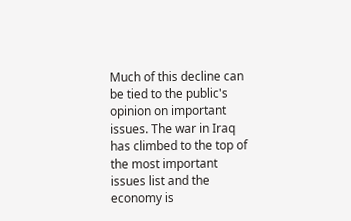Much of this decline can be tied to the public's opinion on important issues. The war in Iraq has climbed to the top of the most important issues list and the economy is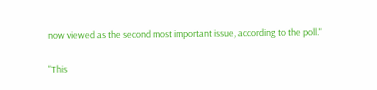now viewed as the second most important issue, according to the poll."

"This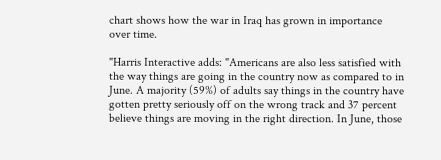chart shows how the war in Iraq has grown in importance over time.

"Harris Interactive adds: "Americans are also less satisfied with the way things are going in the country now as compared to in June. A majority (59%) of adults say things in the country have gotten pretty seriously off on the wrong track and 37 percent believe things are moving in the right direction. In June, those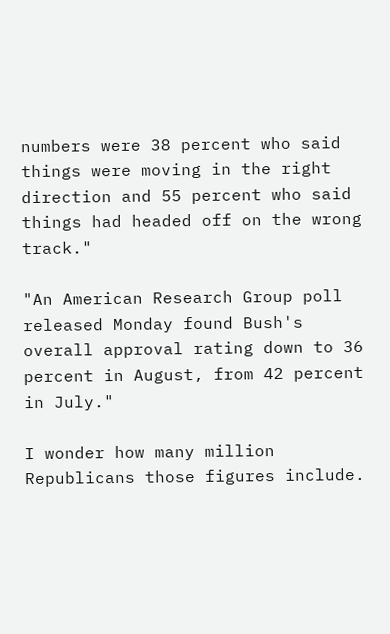numbers were 38 percent who said things were moving in the right direction and 55 percent who said things had headed off on the wrong track."

"An American Research Group poll released Monday found Bush's overall approval rating down to 36 percent in August, from 42 percent in July."

I wonder how many million Republicans those figures include.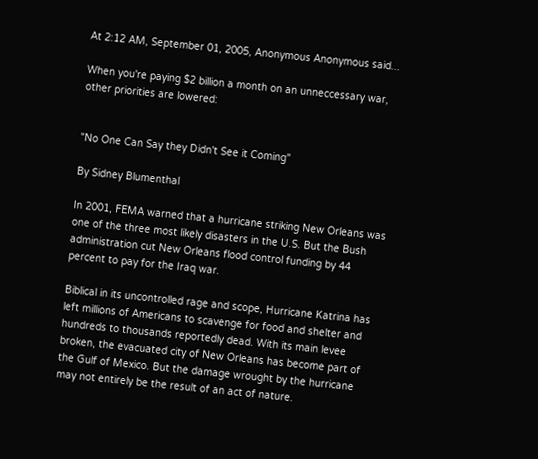At 2:12 AM, September 01, 2005, Anonymous Anonymous said...

When you're paying $2 billion a month on an unneccessary war, other priorities are lowered:


"No One Can Say they Didn't See it Coming"

By Sidney Blumenthal

In 2001, FEMA warned that a hurricane striking New Orleans was one of the three most likely disasters in the U.S. But the Bush administration cut New Orleans flood control funding by 44 percent to pay for the Iraq war.

Biblical in its uncontrolled rage and scope, Hurricane Katrina has left millions of Americans to scavenge for food and shelter and hundreds to thousands reportedly dead. With its main levee broken, the evacuated city of New Orleans has become part of the Gulf of Mexico. But the damage wrought by the hurricane may not entirely be the result of an act of nature.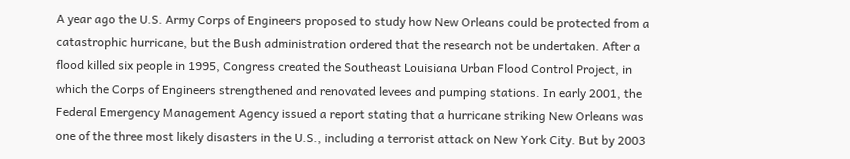A year ago the U.S. Army Corps of Engineers proposed to study how New Orleans could be protected from a catastrophic hurricane, but the Bush administration ordered that the research not be undertaken. After a flood killed six people in 1995, Congress created the Southeast Louisiana Urban Flood Control Project, in which the Corps of Engineers strengthened and renovated levees and pumping stations. In early 2001, the Federal Emergency Management Agency issued a report stating that a hurricane striking New Orleans was one of the three most likely disasters in the U.S., including a terrorist attack on New York City. But by 2003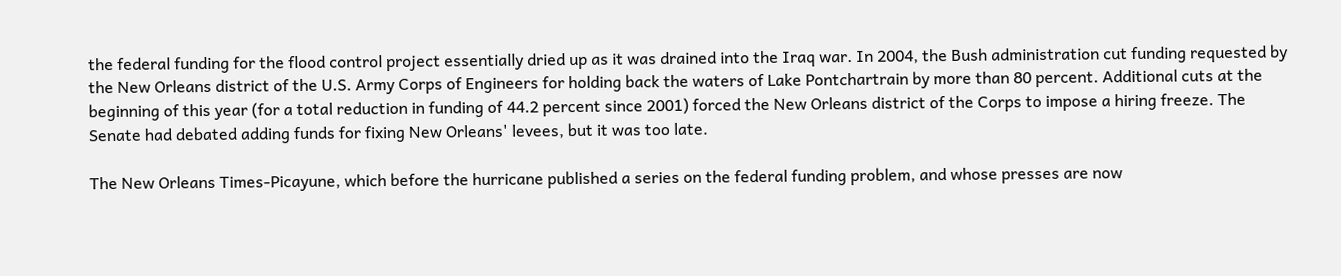the federal funding for the flood control project essentially dried up as it was drained into the Iraq war. In 2004, the Bush administration cut funding requested by the New Orleans district of the U.S. Army Corps of Engineers for holding back the waters of Lake Pontchartrain by more than 80 percent. Additional cuts at the beginning of this year (for a total reduction in funding of 44.2 percent since 2001) forced the New Orleans district of the Corps to impose a hiring freeze. The Senate had debated adding funds for fixing New Orleans' levees, but it was too late.

The New Orleans Times-Picayune, which before the hurricane published a series on the federal funding problem, and whose presses are now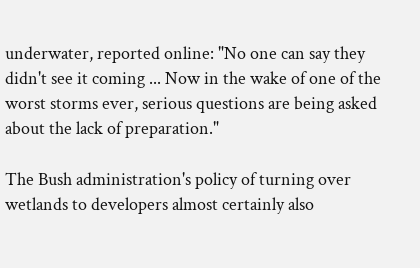underwater, reported online: "No one can say they didn't see it coming ... Now in the wake of one of the worst storms ever, serious questions are being asked about the lack of preparation."

The Bush administration's policy of turning over wetlands to developers almost certainly also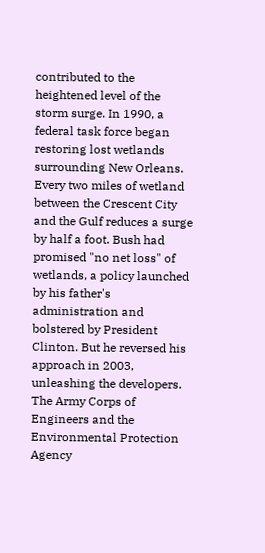contributed to the heightened level of the storm surge. In 1990, a federal task force began restoring lost wetlands surrounding New Orleans. Every two miles of wetland between the Crescent City and the Gulf reduces a surge by half a foot. Bush had promised "no net loss" of wetlands, a policy launched by his father's administration and bolstered by President Clinton. But he reversed his approach in 2003, unleashing the developers. The Army Corps of Engineers and the Environmental Protection Agency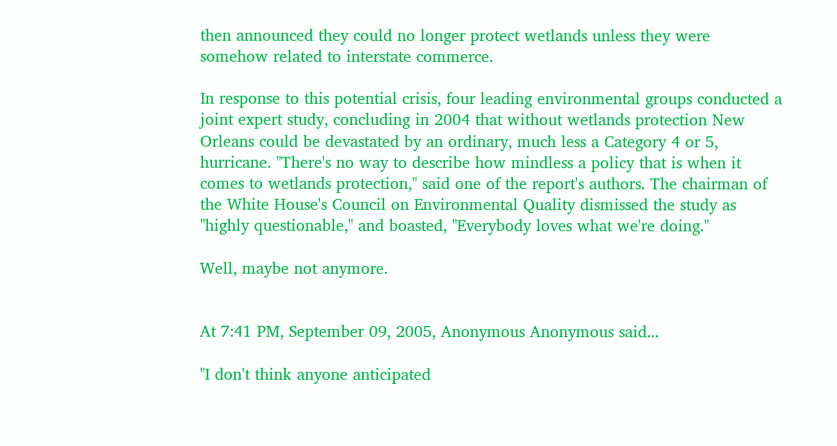then announced they could no longer protect wetlands unless they were somehow related to interstate commerce.

In response to this potential crisis, four leading environmental groups conducted a joint expert study, concluding in 2004 that without wetlands protection New Orleans could be devastated by an ordinary, much less a Category 4 or 5, hurricane. "There's no way to describe how mindless a policy that is when it comes to wetlands protection," said one of the report's authors. The chairman of the White House's Council on Environmental Quality dismissed the study as "highly questionable," and boasted, "Everybody loves what we're doing."

Well, maybe not anymore.


At 7:41 PM, September 09, 2005, Anonymous Anonymous said...

"I don't think anyone anticipated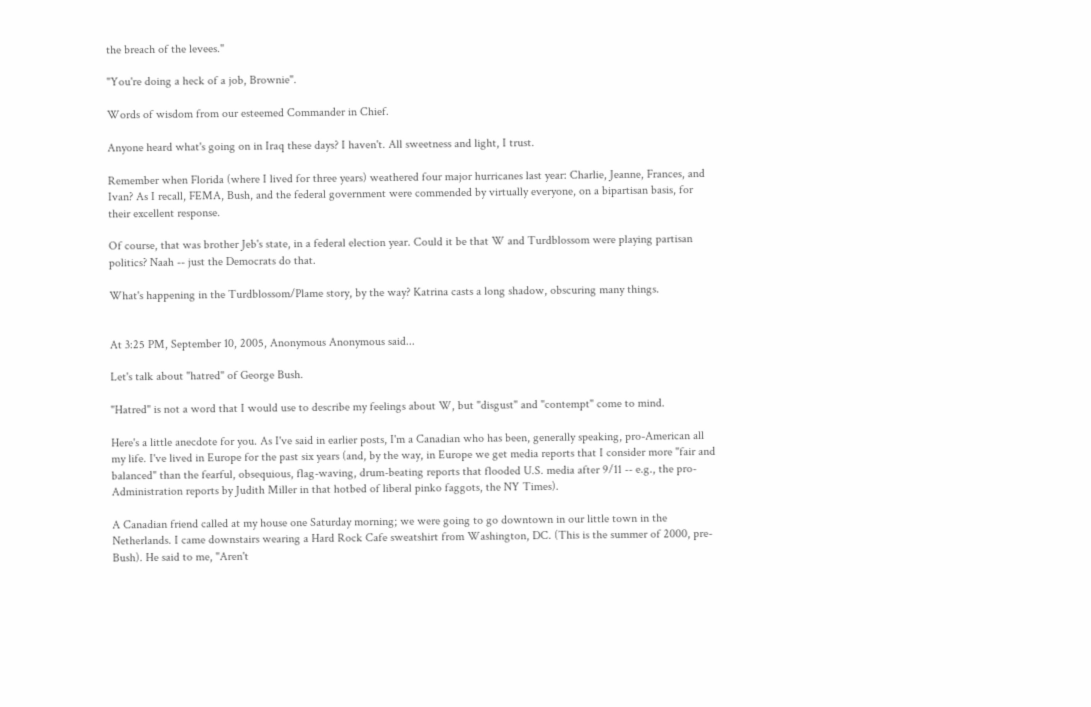the breach of the levees."

"You're doing a heck of a job, Brownie".

Words of wisdom from our esteemed Commander in Chief.

Anyone heard what's going on in Iraq these days? I haven't. All sweetness and light, I trust.

Remember when Florida (where I lived for three years) weathered four major hurricanes last year: Charlie, Jeanne, Frances, and Ivan? As I recall, FEMA, Bush, and the federal government were commended by virtually everyone, on a bipartisan basis, for their excellent response.

Of course, that was brother Jeb's state, in a federal election year. Could it be that W and Turdblossom were playing partisan politics? Naah -- just the Democrats do that.

What's happening in the Turdblossom/Plame story, by the way? Katrina casts a long shadow, obscuring many things.


At 3:25 PM, September 10, 2005, Anonymous Anonymous said...

Let's talk about "hatred" of George Bush.

"Hatred" is not a word that I would use to describe my feelings about W, but "disgust" and "contempt" come to mind.

Here's a little anecdote for you. As I've said in earlier posts, I'm a Canadian who has been, generally speaking, pro-American all my life. I've lived in Europe for the past six years (and, by the way, in Europe we get media reports that I consider more "fair and balanced" than the fearful, obsequious, flag-waving, drum-beating reports that flooded U.S. media after 9/11 -- e.g., the pro-Administration reports by Judith Miller in that hotbed of liberal pinko faggots, the NY Times).

A Canadian friend called at my house one Saturday morning; we were going to go downtown in our little town in the Netherlands. I came downstairs wearing a Hard Rock Cafe sweatshirt from Washington, DC. (This is the summer of 2000, pre-Bush). He said to me, "Aren't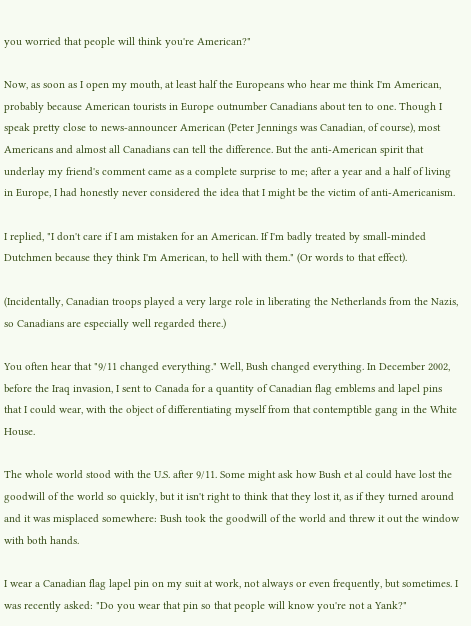you worried that people will think you're American?"

Now, as soon as I open my mouth, at least half the Europeans who hear me think I'm American, probably because American tourists in Europe outnumber Canadians about ten to one. Though I speak pretty close to news-announcer American (Peter Jennings was Canadian, of course), most Americans and almost all Canadians can tell the difference. But the anti-American spirit that underlay my friend's comment came as a complete surprise to me; after a year and a half of living in Europe, I had honestly never considered the idea that I might be the victim of anti-Americanism.

I replied, "I don't care if I am mistaken for an American. If I'm badly treated by small-minded Dutchmen because they think I'm American, to hell with them." (Or words to that effect).

(Incidentally, Canadian troops played a very large role in liberating the Netherlands from the Nazis, so Canadians are especially well regarded there.)

You often hear that "9/11 changed everything." Well, Bush changed everything. In December 2002, before the Iraq invasion, I sent to Canada for a quantity of Canadian flag emblems and lapel pins that I could wear, with the object of differentiating myself from that contemptible gang in the White House.

The whole world stood with the U.S. after 9/11. Some might ask how Bush et al could have lost the goodwill of the world so quickly, but it isn't right to think that they lost it, as if they turned around and it was misplaced somewhere: Bush took the goodwill of the world and threw it out the window with both hands.

I wear a Canadian flag lapel pin on my suit at work, not always or even frequently, but sometimes. I was recently asked: "Do you wear that pin so that people will know you're not a Yank?"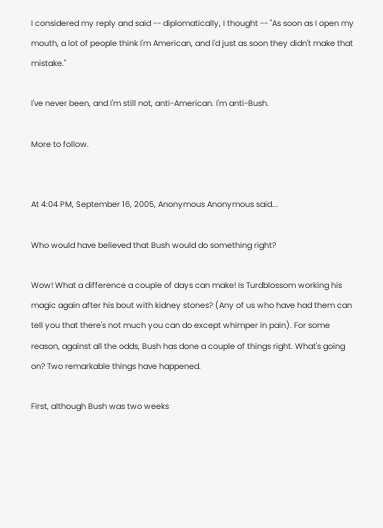I considered my reply and said -- diplomatically, I thought -- "As soon as I open my mouth, a lot of people think I'm American, and I'd just as soon they didn't make that mistake."

I've never been, and I'm still not, anti-American. I'm anti-Bush.

More to follow.


At 4:04 PM, September 16, 2005, Anonymous Anonymous said...

Who would have believed that Bush would do something right?

Wow! What a difference a couple of days can make! Is Turdblossom working his magic again after his bout with kidney stones? (Any of us who have had them can tell you that there's not much you can do except whimper in pain). For some reason, against all the odds, Bush has done a couple of things right. What's going on? Two remarkable things have happened.

First, although Bush was two weeks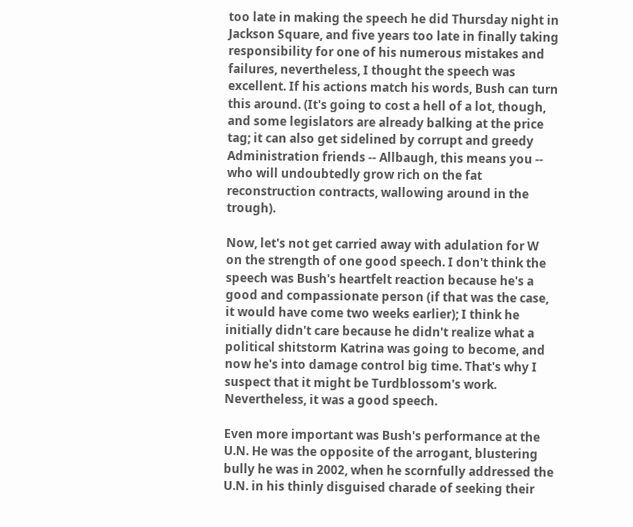too late in making the speech he did Thursday night in Jackson Square, and five years too late in finally taking responsibility for one of his numerous mistakes and failures, nevertheless, I thought the speech was excellent. If his actions match his words, Bush can turn this around. (It's going to cost a hell of a lot, though, and some legislators are already balking at the price tag; it can also get sidelined by corrupt and greedy Administration friends -- Allbaugh, this means you -- who will undoubtedly grow rich on the fat reconstruction contracts, wallowing around in the trough).

Now, let's not get carried away with adulation for W on the strength of one good speech. I don't think the speech was Bush's heartfelt reaction because he's a good and compassionate person (if that was the case, it would have come two weeks earlier); I think he initially didn't care because he didn't realize what a political shitstorm Katrina was going to become, and now he's into damage control big time. That's why I suspect that it might be Turdblossom's work. Nevertheless, it was a good speech.

Even more important was Bush's performance at the U.N. He was the opposite of the arrogant, blustering bully he was in 2002, when he scornfully addressed the U.N. in his thinly disguised charade of seeking their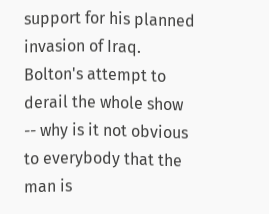support for his planned invasion of Iraq. Bolton's attempt to derail the whole show -- why is it not obvious to everybody that the man is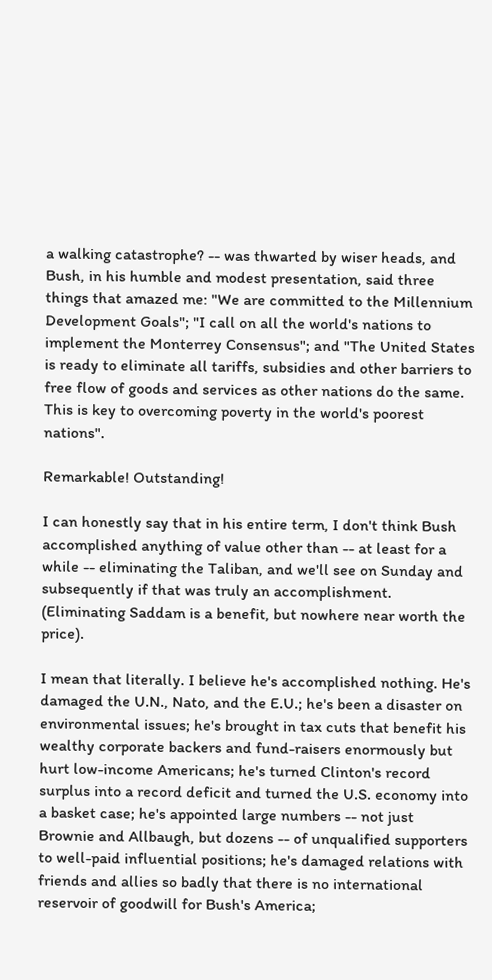a walking catastrophe? -- was thwarted by wiser heads, and Bush, in his humble and modest presentation, said three things that amazed me: "We are committed to the Millennium Development Goals"; "I call on all the world's nations to implement the Monterrey Consensus"; and "The United States is ready to eliminate all tariffs, subsidies and other barriers to free flow of goods and services as other nations do the same. This is key to overcoming poverty in the world's poorest nations".

Remarkable! Outstanding!

I can honestly say that in his entire term, I don't think Bush accomplished anything of value other than -- at least for a while -- eliminating the Taliban, and we'll see on Sunday and subsequently if that was truly an accomplishment. (Eliminating Saddam is a benefit, but nowhere near worth the price).

I mean that literally. I believe he's accomplished nothing. He's damaged the U.N., Nato, and the E.U.; he's been a disaster on environmental issues; he's brought in tax cuts that benefit his wealthy corporate backers and fund-raisers enormously but hurt low-income Americans; he's turned Clinton's record surplus into a record deficit and turned the U.S. economy into a basket case; he's appointed large numbers -- not just Brownie and Allbaugh, but dozens -- of unqualified supporters to well-paid influential positions; he's damaged relations with friends and allies so badly that there is no international reservoir of goodwill for Bush's America;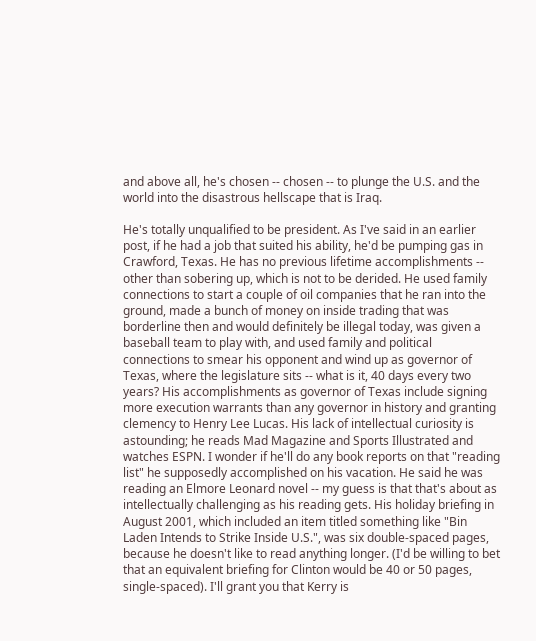and above all, he's chosen -- chosen -- to plunge the U.S. and the world into the disastrous hellscape that is Iraq.

He's totally unqualified to be president. As I've said in an earlier post, if he had a job that suited his ability, he'd be pumping gas in Crawford, Texas. He has no previous lifetime accomplishments -- other than sobering up, which is not to be derided. He used family connections to start a couple of oil companies that he ran into the ground, made a bunch of money on inside trading that was borderline then and would definitely be illegal today, was given a baseball team to play with, and used family and political connections to smear his opponent and wind up as governor of Texas, where the legislature sits -- what is it, 40 days every two years? His accomplishments as governor of Texas include signing more execution warrants than any governor in history and granting clemency to Henry Lee Lucas. His lack of intellectual curiosity is astounding; he reads Mad Magazine and Sports Illustrated and watches ESPN. I wonder if he'll do any book reports on that "reading list" he supposedly accomplished on his vacation. He said he was reading an Elmore Leonard novel -- my guess is that that's about as intellectually challenging as his reading gets. His holiday briefing in August 2001, which included an item titled something like "Bin Laden Intends to Strike Inside U.S.", was six double-spaced pages, because he doesn't like to read anything longer. (I'd be willing to bet that an equivalent briefing for Clinton would be 40 or 50 pages, single-spaced). I'll grant you that Kerry is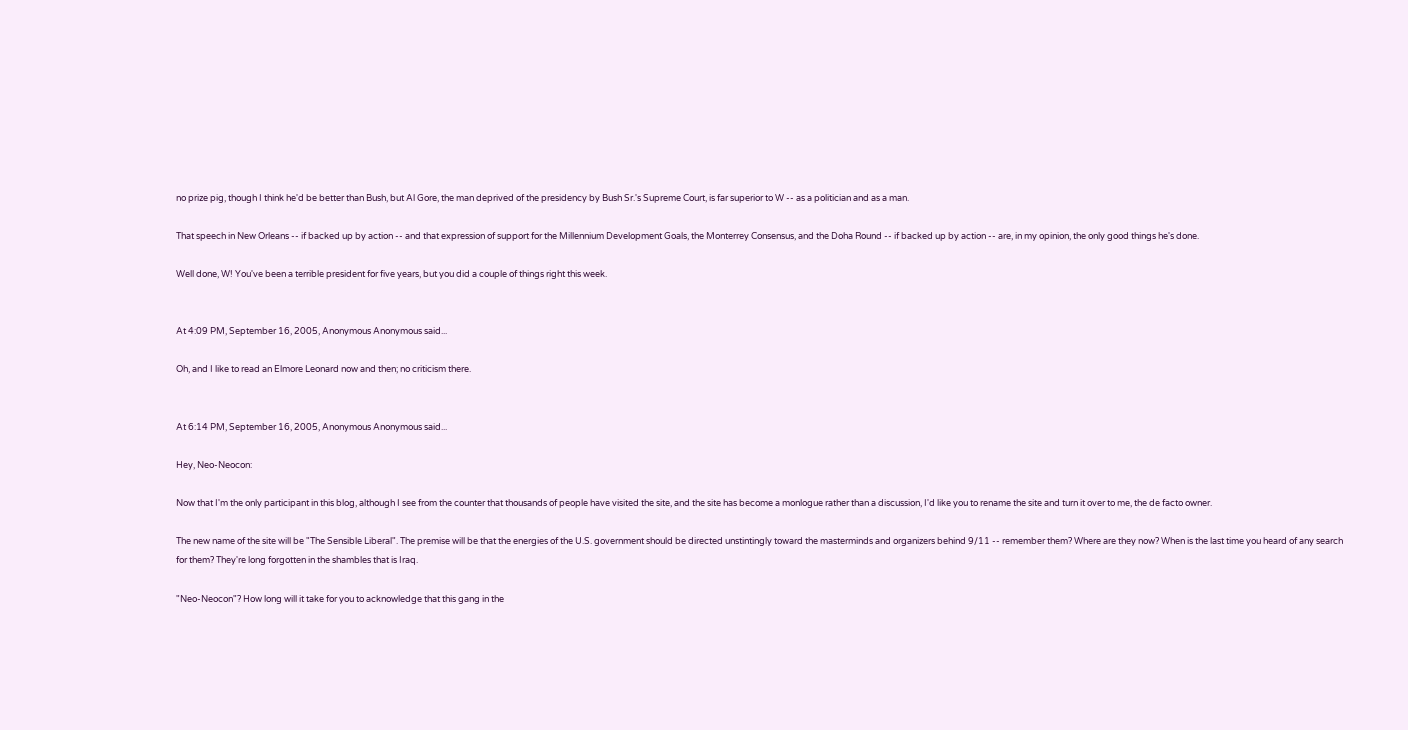no prize pig, though I think he'd be better than Bush, but Al Gore, the man deprived of the presidency by Bush Sr.'s Supreme Court, is far superior to W -- as a politician and as a man.

That speech in New Orleans -- if backed up by action -- and that expression of support for the Millennium Development Goals, the Monterrey Consensus, and the Doha Round -- if backed up by action -- are, in my opinion, the only good things he's done.

Well done, W! You've been a terrible president for five years, but you did a couple of things right this week.


At 4:09 PM, September 16, 2005, Anonymous Anonymous said...

Oh, and I like to read an Elmore Leonard now and then; no criticism there.


At 6:14 PM, September 16, 2005, Anonymous Anonymous said...

Hey, Neo-Neocon:

Now that I'm the only participant in this blog, although I see from the counter that thousands of people have visited the site, and the site has become a monlogue rather than a discussion, I'd like you to rename the site and turn it over to me, the de facto owner.

The new name of the site will be "The Sensible Liberal". The premise will be that the energies of the U.S. government should be directed unstintingly toward the masterminds and organizers behind 9/11 -- remember them? Where are they now? When is the last time you heard of any search for them? They're long forgotten in the shambles that is Iraq.

"Neo-Neocon"? How long will it take for you to acknowledge that this gang in the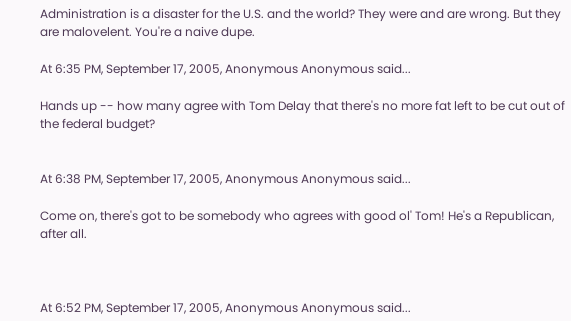Administration is a disaster for the U.S. and the world? They were and are wrong. But they are malovelent. You're a naive dupe.

At 6:35 PM, September 17, 2005, Anonymous Anonymous said...

Hands up -- how many agree with Tom Delay that there's no more fat left to be cut out of the federal budget?


At 6:38 PM, September 17, 2005, Anonymous Anonymous said...

Come on, there's got to be somebody who agrees with good ol' Tom! He's a Republican, after all.



At 6:52 PM, September 17, 2005, Anonymous Anonymous said...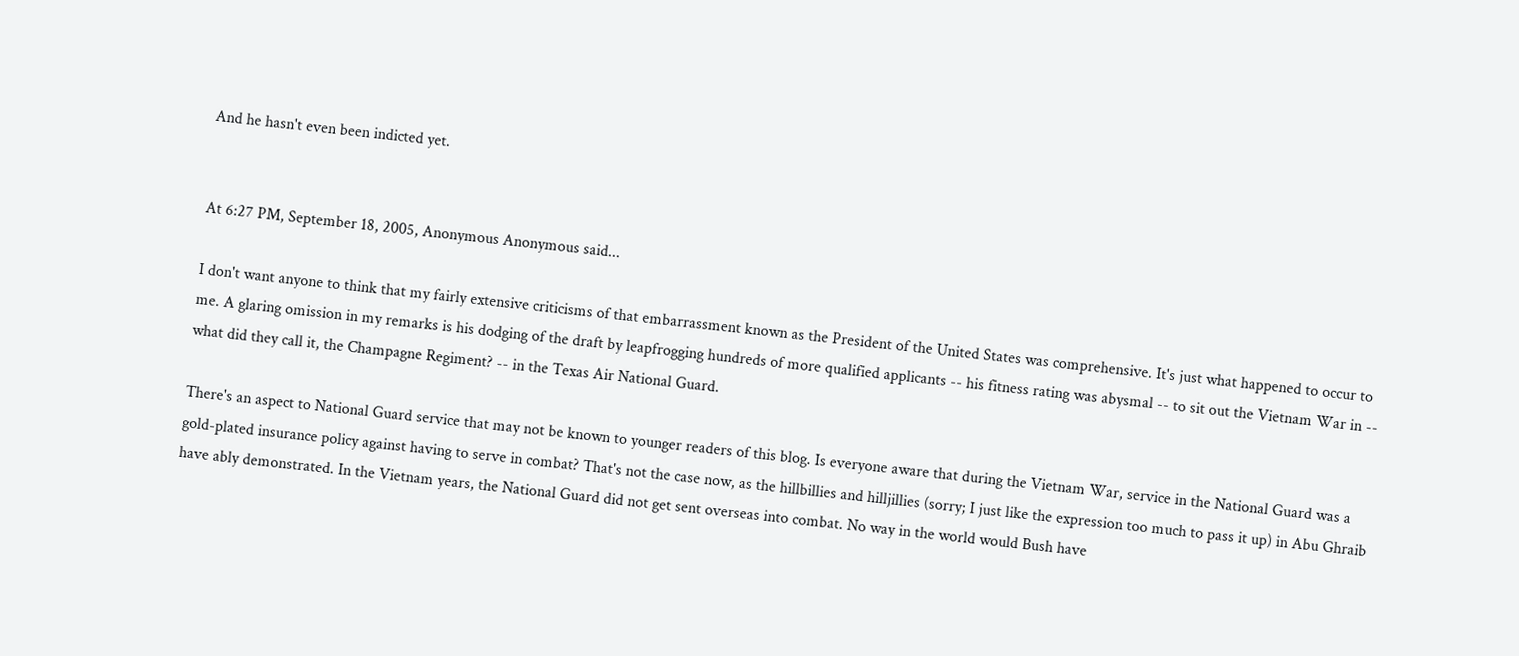And he hasn't even been indicted yet.


At 6:27 PM, September 18, 2005, Anonymous Anonymous said...

I don't want anyone to think that my fairly extensive criticisms of that embarrassment known as the President of the United States was comprehensive. It's just what happened to occur to me. A glaring omission in my remarks is his dodging of the draft by leapfrogging hundreds of more qualified applicants -- his fitness rating was abysmal -- to sit out the Vietnam War in -- what did they call it, the Champagne Regiment? -- in the Texas Air National Guard.

There's an aspect to National Guard service that may not be known to younger readers of this blog. Is everyone aware that during the Vietnam War, service in the National Guard was a gold-plated insurance policy against having to serve in combat? That's not the case now, as the hillbillies and hilljillies (sorry; I just like the expression too much to pass it up) in Abu Ghraib have ably demonstrated. In the Vietnam years, the National Guard did not get sent overseas into combat. No way in the world would Bush have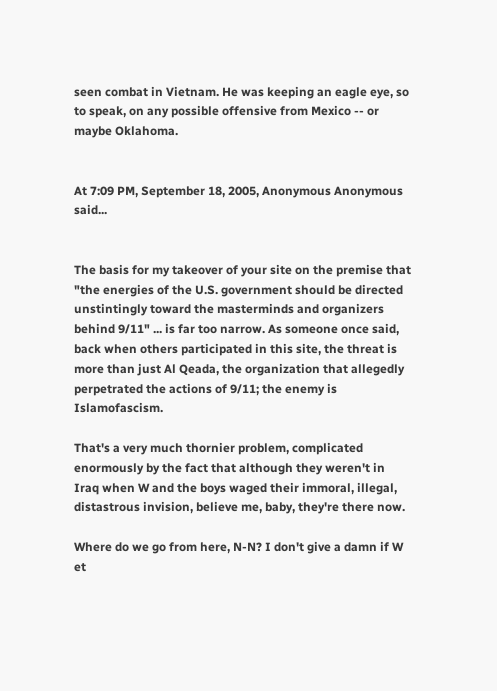seen combat in Vietnam. He was keeping an eagle eye, so to speak, on any possible offensive from Mexico -- or maybe Oklahoma.


At 7:09 PM, September 18, 2005, Anonymous Anonymous said...


The basis for my takeover of your site on the premise that "the energies of the U.S. government should be directed unstintingly toward the masterminds and organizers behind 9/11" ... is far too narrow. As someone once said, back when others participated in this site, the threat is more than just Al Qeada, the organization that allegedly perpetrated the actions of 9/11; the enemy is Islamofascism.

That's a very much thornier problem, complicated enormously by the fact that although they weren't in Iraq when W and the boys waged their immoral, illegal, distastrous invision, believe me, baby, they're there now.

Where do we go from here, N-N? I don't give a damn if W et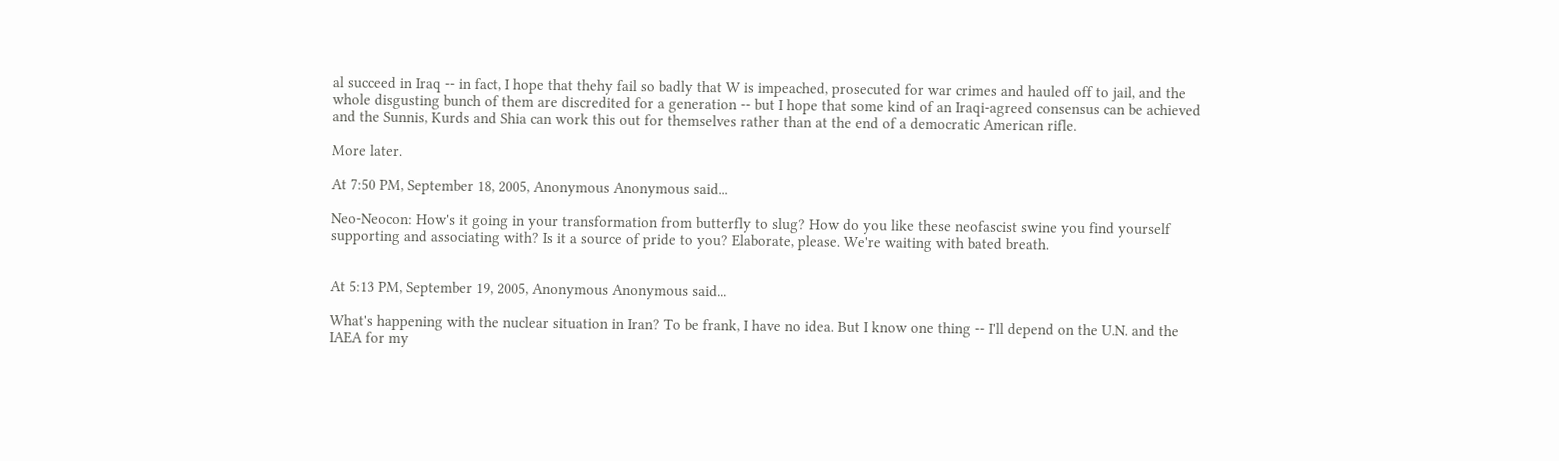al succeed in Iraq -- in fact, I hope that thehy fail so badly that W is impeached, prosecuted for war crimes and hauled off to jail, and the whole disgusting bunch of them are discredited for a generation -- but I hope that some kind of an Iraqi-agreed consensus can be achieved and the Sunnis, Kurds and Shia can work this out for themselves rather than at the end of a democratic American rifle.

More later.

At 7:50 PM, September 18, 2005, Anonymous Anonymous said...

Neo-Neocon: How's it going in your transformation from butterfly to slug? How do you like these neofascist swine you find yourself supporting and associating with? Is it a source of pride to you? Elaborate, please. We're waiting with bated breath.


At 5:13 PM, September 19, 2005, Anonymous Anonymous said...

What's happening with the nuclear situation in Iran? To be frank, I have no idea. But I know one thing -- I'll depend on the U.N. and the IAEA for my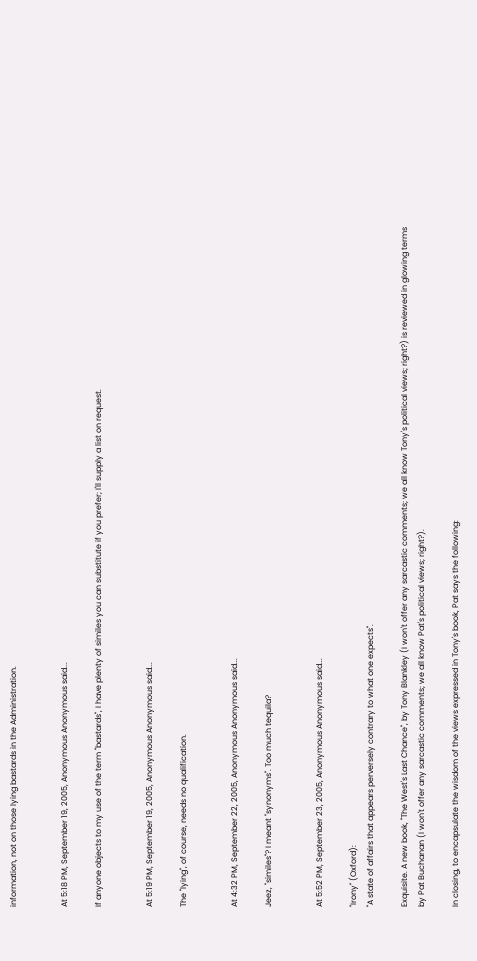information, not on those lying bastards in the Administration.


At 5:18 PM, September 19, 2005, Anonymous Anonymous said...

If anyone objects to my use of the term "bastards", I have plenty of similes you can substitute if you prefer; I'll supply a list on request.


At 5:19 PM, September 19, 2005, Anonymous Anonymous said...

The "lying", of course, needs no qualification.


At 4:32 PM, September 22, 2005, Anonymous Anonymous said...

Jeez, "similes"? I meant "synonyms". Too much tequila?


At 5:52 PM, September 23, 2005, Anonymous Anonymous said...

"Irony" (Oxford):
"A state of affairs that appears perversely contrary to what one expects".

Exquisite. A new book, "The West's Last Chance", by Tony Blankley (I won't offer any sarcastic comments; we all know Tony's political views; right?) is reviewed in glowing terms by Pat Buchanan (I won't offer any sarcastic comments; we all know Pat's political views; right?).

In closing, to encapsulate the wisdom of the views expressed in Tony's book, Pat says the following: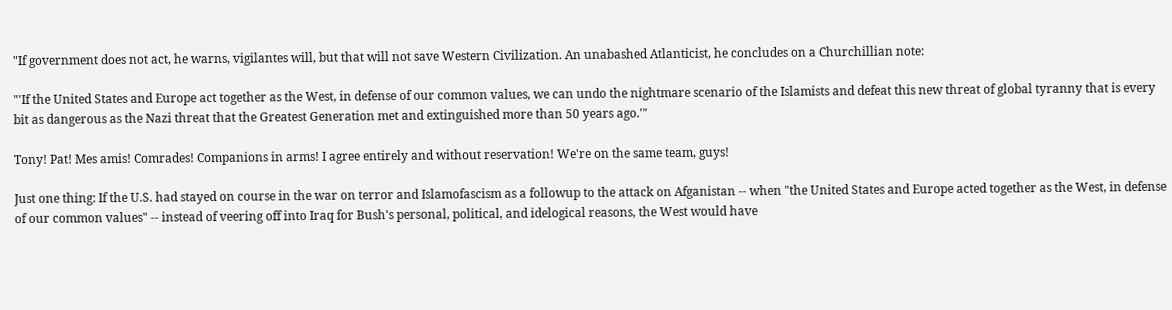"If government does not act, he warns, vigilantes will, but that will not save Western Civilization. An unabashed Atlanticist, he concludes on a Churchillian note:

"'If the United States and Europe act together as the West, in defense of our common values, we can undo the nightmare scenario of the Islamists and defeat this new threat of global tyranny that is every bit as dangerous as the Nazi threat that the Greatest Generation met and extinguished more than 50 years ago.'"

Tony! Pat! Mes amis! Comrades! Companions in arms! I agree entirely and without reservation! We're on the same team, guys!

Just one thing: If the U.S. had stayed on course in the war on terror and Islamofascism as a followup to the attack on Afganistan -- when "the United States and Europe acted together as the West, in defense of our common values" -- instead of veering off into Iraq for Bush's personal, political, and idelogical reasons, the West would have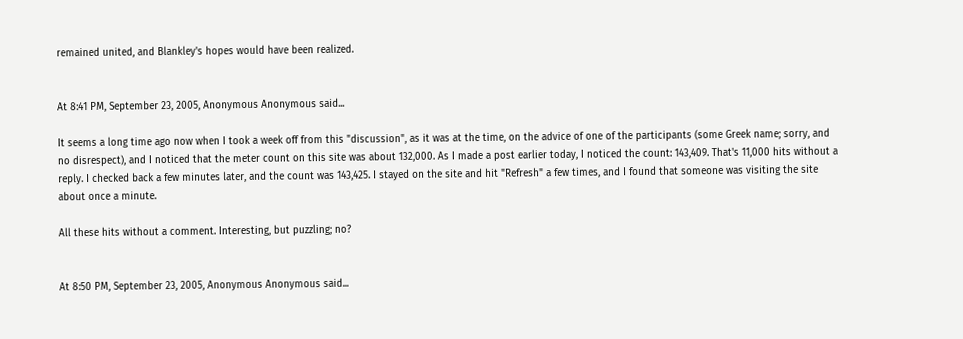remained united, and Blankley's hopes would have been realized.


At 8:41 PM, September 23, 2005, Anonymous Anonymous said...

It seems a long time ago now when I took a week off from this "discussion", as it was at the time, on the advice of one of the participants (some Greek name; sorry, and no disrespect), and I noticed that the meter count on this site was about 132,000. As I made a post earlier today, I noticed the count: 143,409. That's 11,000 hits without a reply. I checked back a few minutes later, and the count was 143,425. I stayed on the site and hit "Refresh" a few times, and I found that someone was visiting the site about once a minute.

All these hits without a comment. Interesting, but puzzling; no?


At 8:50 PM, September 23, 2005, Anonymous Anonymous said...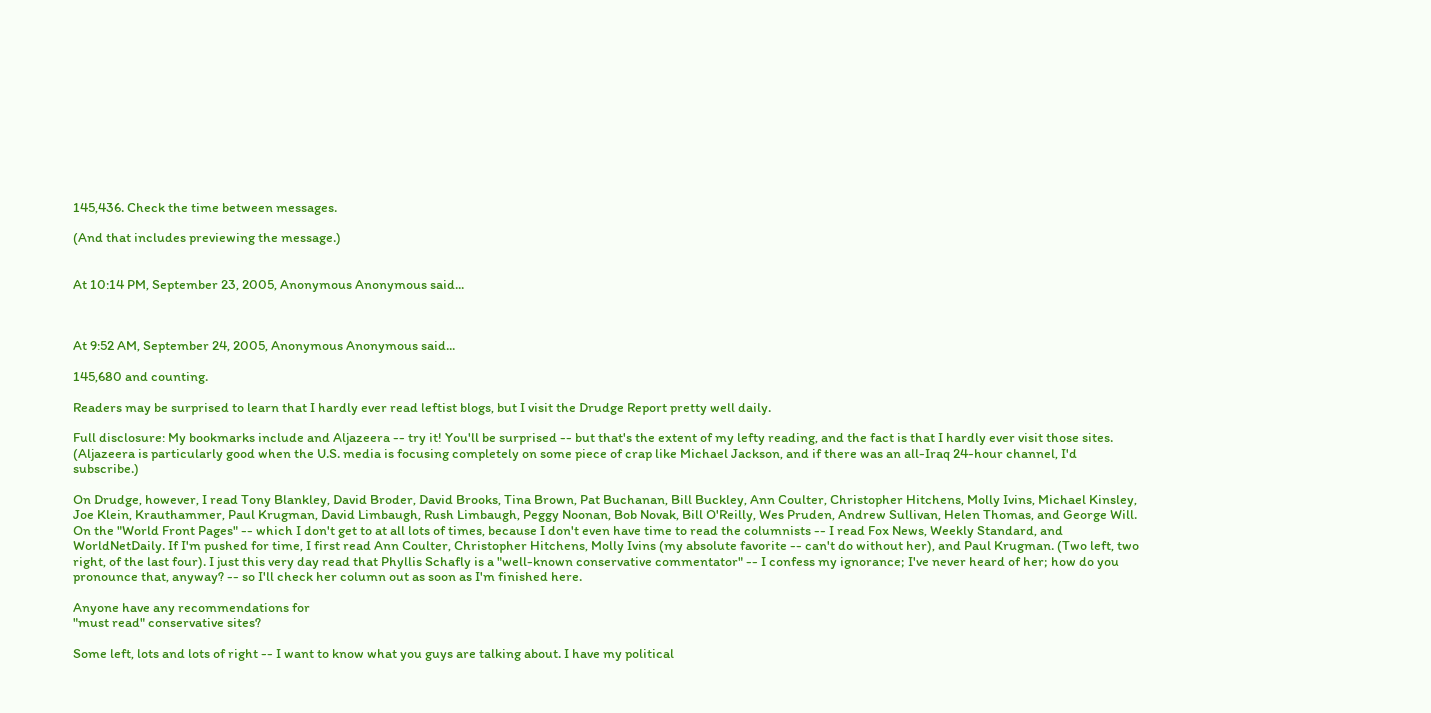145,436. Check the time between messages.

(And that includes previewing the message.)


At 10:14 PM, September 23, 2005, Anonymous Anonymous said...



At 9:52 AM, September 24, 2005, Anonymous Anonymous said...

145,680 and counting.

Readers may be surprised to learn that I hardly ever read leftist blogs, but I visit the Drudge Report pretty well daily.

Full disclosure: My bookmarks include and Aljazeera -- try it! You'll be surprised -- but that's the extent of my lefty reading, and the fact is that I hardly ever visit those sites. (Aljazeera is particularly good when the U.S. media is focusing completely on some piece of crap like Michael Jackson, and if there was an all-Iraq 24-hour channel, I'd subscribe.)

On Drudge, however, I read Tony Blankley, David Broder, David Brooks, Tina Brown, Pat Buchanan, Bill Buckley, Ann Coulter, Christopher Hitchens, Molly Ivins, Michael Kinsley, Joe Klein, Krauthammer, Paul Krugman, David Limbaugh, Rush Limbaugh, Peggy Noonan, Bob Novak, Bill O'Reilly, Wes Pruden, Andrew Sullivan, Helen Thomas, and George Will. On the "World Front Pages" -- which I don't get to at all lots of times, because I don't even have time to read the columnists -- I read Fox News, Weekly Standard, and WorldNetDaily. If I'm pushed for time, I first read Ann Coulter, Christopher Hitchens, Molly Ivins (my absolute favorite -- can't do without her), and Paul Krugman. (Two left, two right, of the last four). I just this very day read that Phyllis Schafly is a "well-known conservative commentator" -- I confess my ignorance; I've never heard of her; how do you pronounce that, anyway? -- so I'll check her column out as soon as I'm finished here.

Anyone have any recommendations for
"must read" conservative sites?

Some left, lots and lots of right -- I want to know what you guys are talking about. I have my political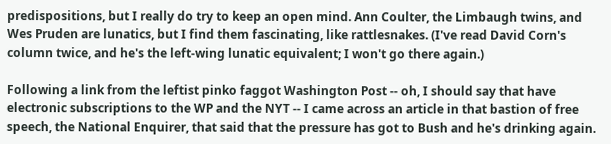predispositions, but I really do try to keep an open mind. Ann Coulter, the Limbaugh twins, and Wes Pruden are lunatics, but I find them fascinating, like rattlesnakes. (I've read David Corn's column twice, and he's the left-wing lunatic equivalent; I won't go there again.)

Following a link from the leftist pinko faggot Washington Post -- oh, I should say that have electronic subscriptions to the WP and the NYT -- I came across an article in that bastion of free speech, the National Enquirer, that said that the pressure has got to Bush and he's drinking again.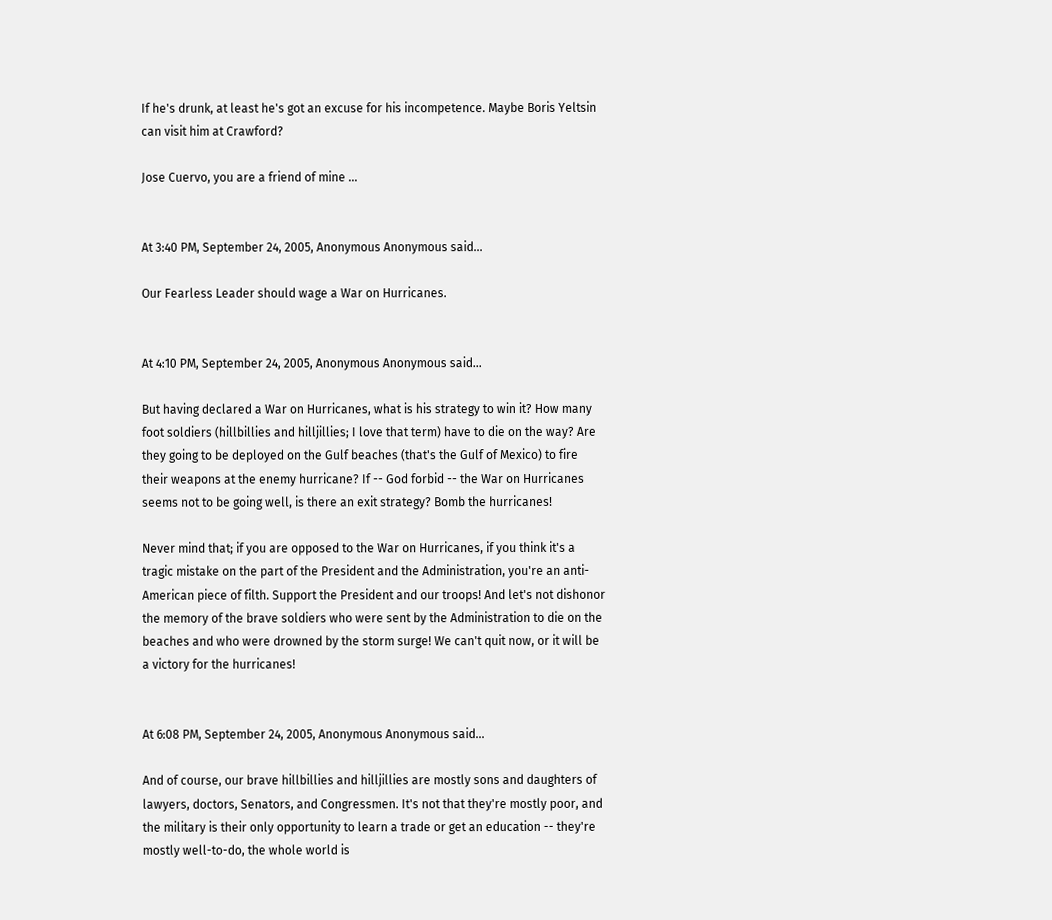If he's drunk, at least he's got an excuse for his incompetence. Maybe Boris Yeltsin can visit him at Crawford?

Jose Cuervo, you are a friend of mine ...


At 3:40 PM, September 24, 2005, Anonymous Anonymous said...

Our Fearless Leader should wage a War on Hurricanes.


At 4:10 PM, September 24, 2005, Anonymous Anonymous said...

But having declared a War on Hurricanes, what is his strategy to win it? How many foot soldiers (hillbillies and hilljillies; I love that term) have to die on the way? Are they going to be deployed on the Gulf beaches (that's the Gulf of Mexico) to fire their weapons at the enemy hurricane? If -- God forbid -- the War on Hurricanes seems not to be going well, is there an exit strategy? Bomb the hurricanes!

Never mind that; if you are opposed to the War on Hurricanes, if you think it's a tragic mistake on the part of the President and the Administration, you're an anti-American piece of filth. Support the President and our troops! And let's not dishonor the memory of the brave soldiers who were sent by the Administration to die on the beaches and who were drowned by the storm surge! We can't quit now, or it will be a victory for the hurricanes!


At 6:08 PM, September 24, 2005, Anonymous Anonymous said...

And of course, our brave hillbillies and hilljillies are mostly sons and daughters of lawyers, doctors, Senators, and Congressmen. It's not that they're mostly poor, and the military is their only opportunity to learn a trade or get an education -- they're mostly well-to-do, the whole world is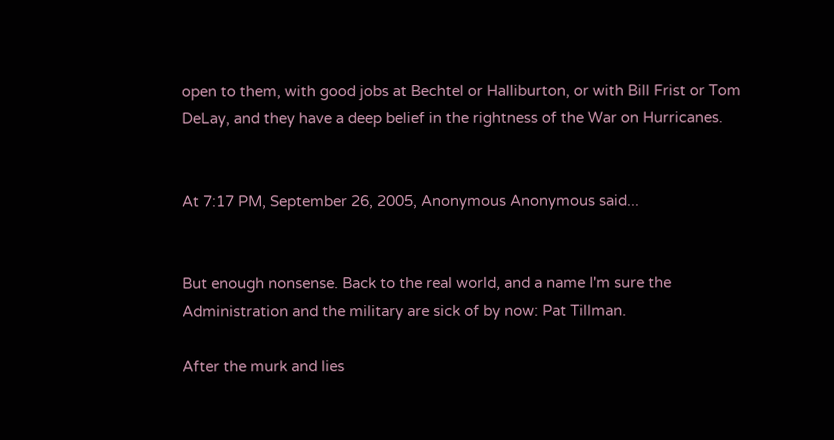open to them, with good jobs at Bechtel or Halliburton, or with Bill Frist or Tom DeLay, and they have a deep belief in the rightness of the War on Hurricanes.


At 7:17 PM, September 26, 2005, Anonymous Anonymous said...


But enough nonsense. Back to the real world, and a name I'm sure the Administration and the military are sick of by now: Pat Tillman.

After the murk and lies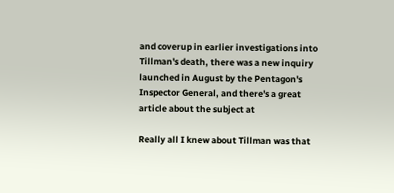and coverup in earlier investigations into Tillman's death, there was a new inquiry launched in August by the Pentagon's Inspector General, and there's a great article about the subject at

Really all I knew about Tillman was that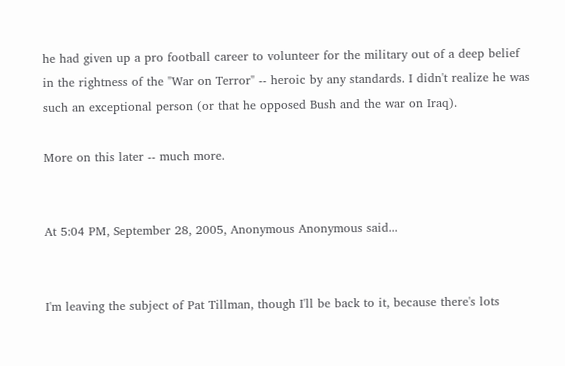he had given up a pro football career to volunteer for the military out of a deep belief in the rightness of the "War on Terror" -- heroic by any standards. I didn't realize he was such an exceptional person (or that he opposed Bush and the war on Iraq).

More on this later -- much more.


At 5:04 PM, September 28, 2005, Anonymous Anonymous said...


I'm leaving the subject of Pat Tillman, though I'll be back to it, because there's lots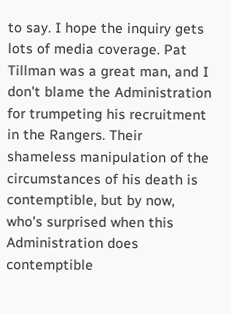to say. I hope the inquiry gets lots of media coverage. Pat Tillman was a great man, and I don't blame the Administration for trumpeting his recruitment in the Rangers. Their shameless manipulation of the circumstances of his death is contemptible, but by now, who's surprised when this Administration does contemptible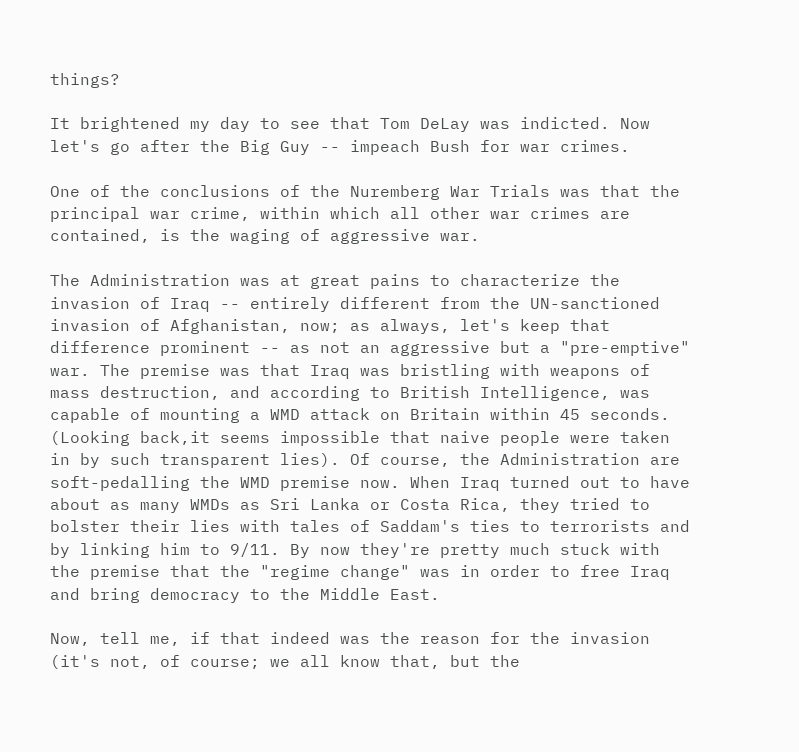things?

It brightened my day to see that Tom DeLay was indicted. Now let's go after the Big Guy -- impeach Bush for war crimes.

One of the conclusions of the Nuremberg War Trials was that the principal war crime, within which all other war crimes are contained, is the waging of aggressive war.

The Administration was at great pains to characterize the invasion of Iraq -- entirely different from the UN-sanctioned invasion of Afghanistan, now; as always, let's keep that difference prominent -- as not an aggressive but a "pre-emptive" war. The premise was that Iraq was bristling with weapons of mass destruction, and according to British Intelligence, was capable of mounting a WMD attack on Britain within 45 seconds. (Looking back,it seems impossible that naive people were taken in by such transparent lies). Of course, the Administration are soft-pedalling the WMD premise now. When Iraq turned out to have about as many WMDs as Sri Lanka or Costa Rica, they tried to bolster their lies with tales of Saddam's ties to terrorists and by linking him to 9/11. By now they're pretty much stuck with the premise that the "regime change" was in order to free Iraq and bring democracy to the Middle East.

Now, tell me, if that indeed was the reason for the invasion (it's not, of course; we all know that, but the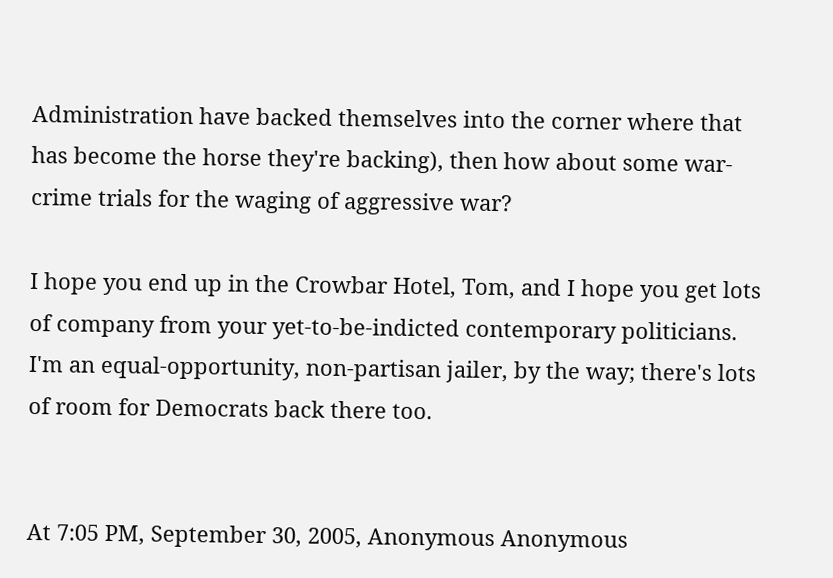Administration have backed themselves into the corner where that has become the horse they're backing), then how about some war-crime trials for the waging of aggressive war?

I hope you end up in the Crowbar Hotel, Tom, and I hope you get lots of company from your yet-to-be-indicted contemporary politicians. I'm an equal-opportunity, non-partisan jailer, by the way; there's lots of room for Democrats back there too.


At 7:05 PM, September 30, 2005, Anonymous Anonymous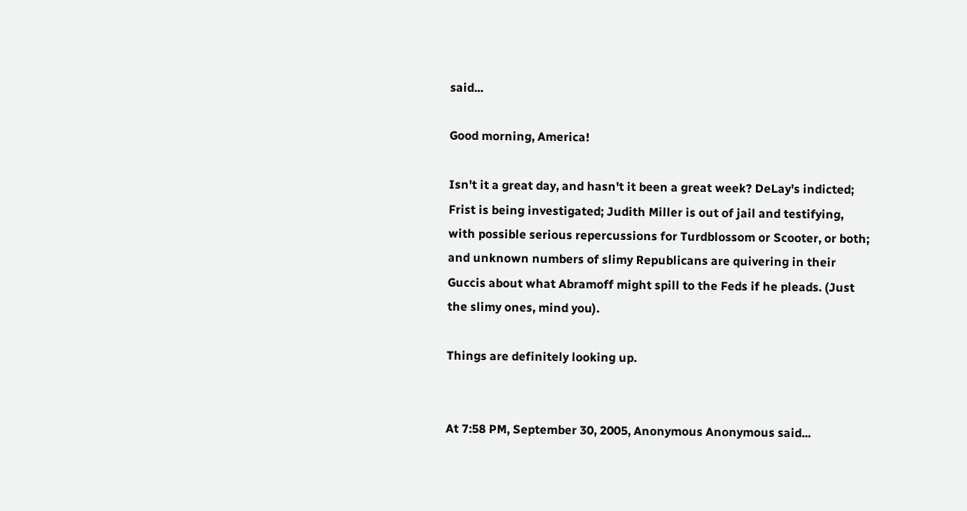said...

Good morning, America!

Isn't it a great day, and hasn't it been a great week? DeLay's indicted; Frist is being investigated; Judith Miller is out of jail and testifying, with possible serious repercussions for Turdblossom or Scooter, or both; and unknown numbers of slimy Republicans are quivering in their Guccis about what Abramoff might spill to the Feds if he pleads. (Just the slimy ones, mind you).

Things are definitely looking up.


At 7:58 PM, September 30, 2005, Anonymous Anonymous said...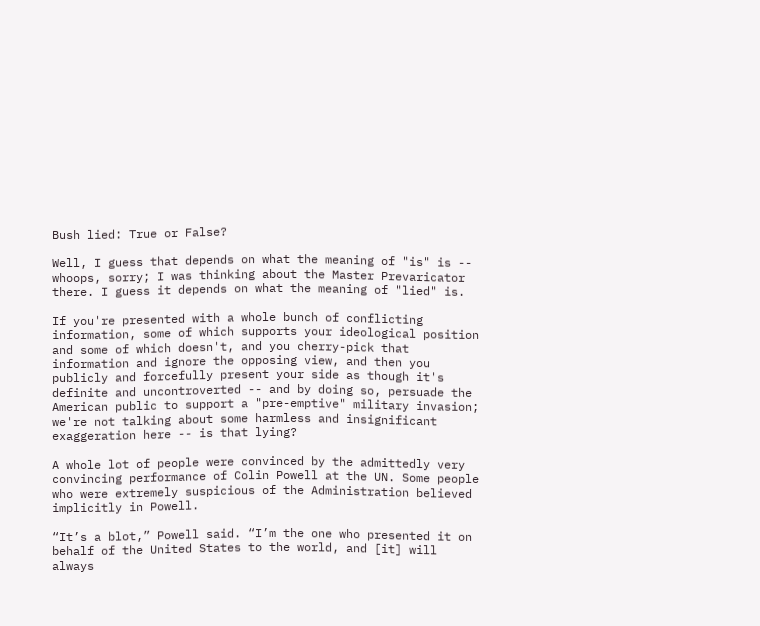Bush lied: True or False?

Well, I guess that depends on what the meaning of "is" is -- whoops, sorry; I was thinking about the Master Prevaricator there. I guess it depends on what the meaning of "lied" is.

If you're presented with a whole bunch of conflicting information, some of which supports your ideological position and some of which doesn't, and you cherry-pick that information and ignore the opposing view, and then you publicly and forcefully present your side as though it's definite and uncontroverted -- and by doing so, persuade the American public to support a "pre-emptive" military invasion; we're not talking about some harmless and insignificant exaggeration here -- is that lying?

A whole lot of people were convinced by the admittedly very convincing performance of Colin Powell at the UN. Some people who were extremely suspicious of the Administration believed implicitly in Powell.

“It’s a blot,” Powell said. “I’m the one who presented it on behalf of the United States to the world, and [it] will always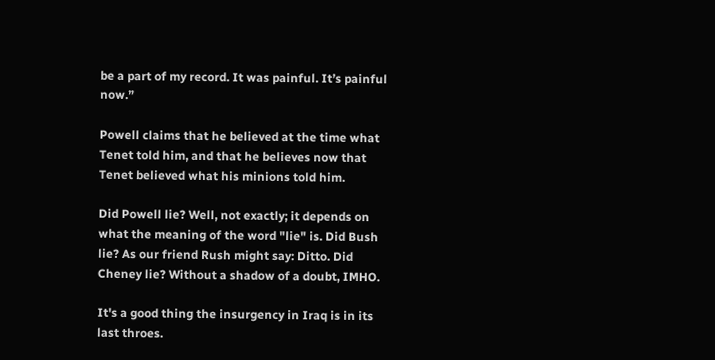be a part of my record. It was painful. It’s painful now.”

Powell claims that he believed at the time what Tenet told him, and that he believes now that Tenet believed what his minions told him.

Did Powell lie? Well, not exactly; it depends on what the meaning of the word "lie" is. Did Bush lie? As our friend Rush might say: Ditto. Did Cheney lie? Without a shadow of a doubt, IMHO.

It's a good thing the insurgency in Iraq is in its last throes.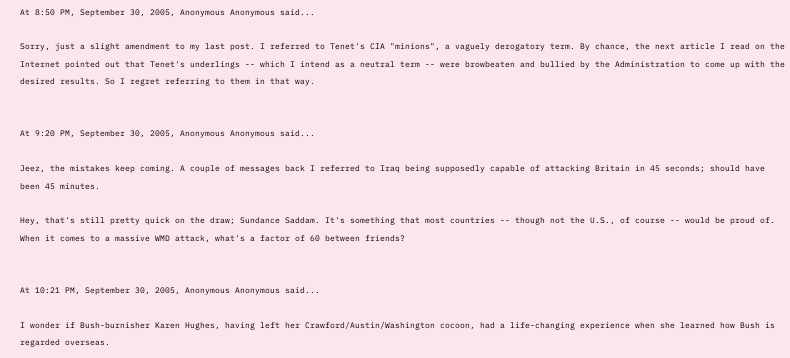At 8:50 PM, September 30, 2005, Anonymous Anonymous said...

Sorry, just a slight amendment to my last post. I referred to Tenet's CIA "minions", a vaguely derogatory term. By chance, the next article I read on the Internet pointed out that Tenet's underlings -- which I intend as a neutral term -- were browbeaten and bullied by the Administration to come up with the desired results. So I regret referring to them in that way.


At 9:20 PM, September 30, 2005, Anonymous Anonymous said...

Jeez, the mistakes keep coming. A couple of messages back I referred to Iraq being supposedly capable of attacking Britain in 45 seconds; should have been 45 minutes.

Hey, that's still pretty quick on the draw; Sundance Saddam. It's something that most countries -- though not the U.S., of course -- would be proud of. When it comes to a massive WMD attack, what's a factor of 60 between friends?


At 10:21 PM, September 30, 2005, Anonymous Anonymous said...

I wonder if Bush-burnisher Karen Hughes, having left her Crawford/Austin/Washington cocoon, had a life-changing experience when she learned how Bush is regarded overseas.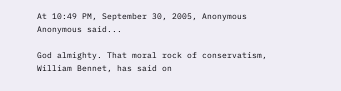At 10:49 PM, September 30, 2005, Anonymous Anonymous said...

God almighty. That moral rock of conservatism, William Bennet, has said on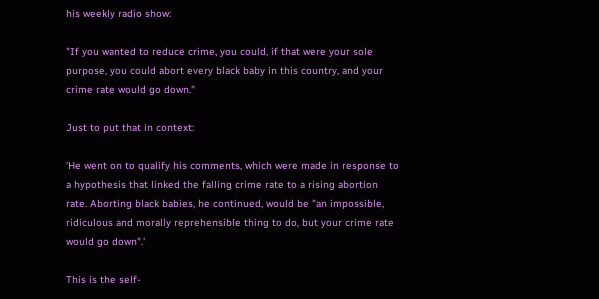his weekly radio show:

"If you wanted to reduce crime, you could, if that were your sole purpose, you could abort every black baby in this country, and your crime rate would go down."

Just to put that in context:

'He went on to qualify his comments, which were made in response to a hypothesis that linked the falling crime rate to a rising abortion rate. Aborting black babies, he continued, would be "an impossible, ridiculous and morally reprehensible thing to do, but your crime rate would go down".'

This is the self-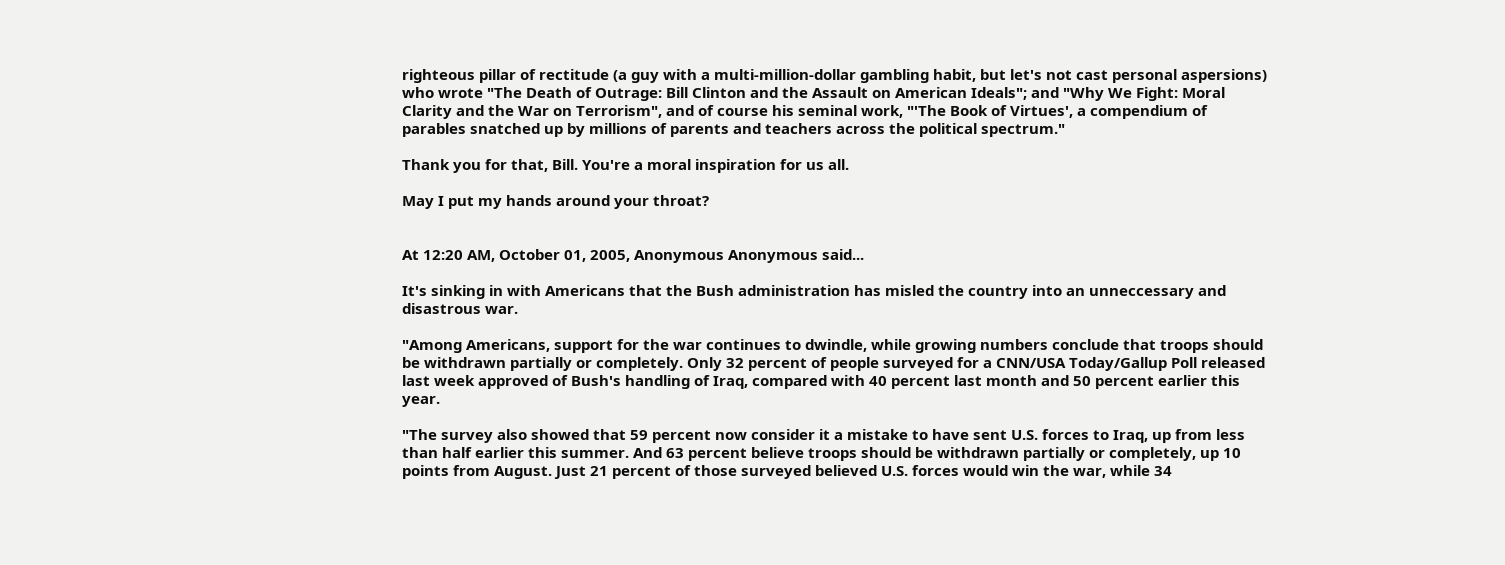righteous pillar of rectitude (a guy with a multi-million-dollar gambling habit, but let's not cast personal aspersions) who wrote "The Death of Outrage: Bill Clinton and the Assault on American Ideals"; and "Why We Fight: Moral Clarity and the War on Terrorism", and of course his seminal work, "'The Book of Virtues', a compendium of parables snatched up by millions of parents and teachers across the political spectrum."

Thank you for that, Bill. You're a moral inspiration for us all.

May I put my hands around your throat?


At 12:20 AM, October 01, 2005, Anonymous Anonymous said...

It's sinking in with Americans that the Bush administration has misled the country into an unneccessary and disastrous war.

"Among Americans, support for the war continues to dwindle, while growing numbers conclude that troops should be withdrawn partially or completely. Only 32 percent of people surveyed for a CNN/USA Today/Gallup Poll released last week approved of Bush's handling of Iraq, compared with 40 percent last month and 50 percent earlier this year.

"The survey also showed that 59 percent now consider it a mistake to have sent U.S. forces to Iraq, up from less than half earlier this summer. And 63 percent believe troops should be withdrawn partially or completely, up 10 points from August. Just 21 percent of those surveyed believed U.S. forces would win the war, while 34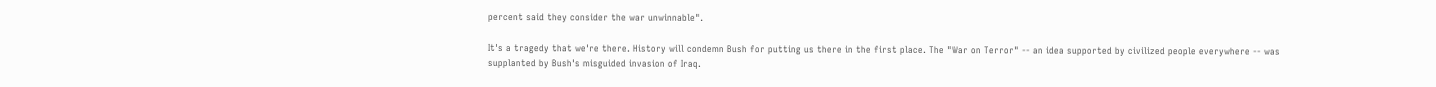percent said they consider the war unwinnable".

It's a tragedy that we're there. History will condemn Bush for putting us there in the first place. The "War on Terror" -- an idea supported by civilized people everywhere -- was supplanted by Bush's misguided invasion of Iraq.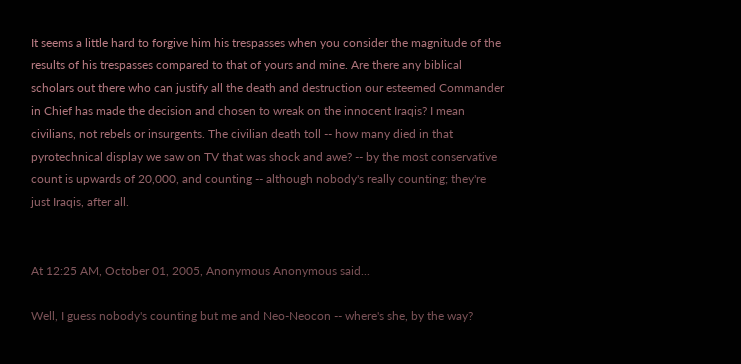It seems a little hard to forgive him his trespasses when you consider the magnitude of the results of his trespasses compared to that of yours and mine. Are there any biblical scholars out there who can justify all the death and destruction our esteemed Commander in Chief has made the decision and chosen to wreak on the innocent Iraqis? I mean civilians, not rebels or insurgents. The civilian death toll -- how many died in that pyrotechnical display we saw on TV that was shock and awe? -- by the most conservative count is upwards of 20,000, and counting -- although nobody's really counting; they're just Iraqis, after all.


At 12:25 AM, October 01, 2005, Anonymous Anonymous said...

Well, I guess nobody's counting but me and Neo-Neocon -- where's she, by the way?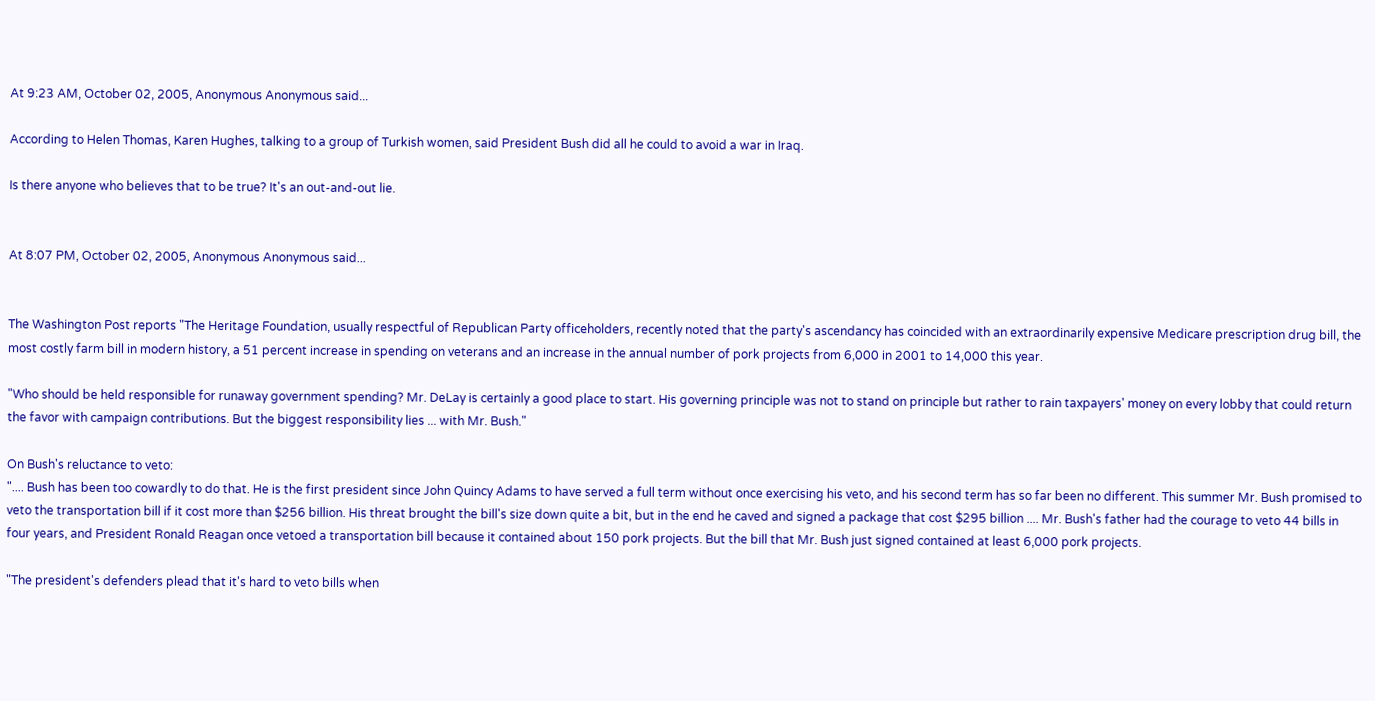At 9:23 AM, October 02, 2005, Anonymous Anonymous said...

According to Helen Thomas, Karen Hughes, talking to a group of Turkish women, said President Bush did all he could to avoid a war in Iraq.

Is there anyone who believes that to be true? It's an out-and-out lie.


At 8:07 PM, October 02, 2005, Anonymous Anonymous said...


The Washington Post reports "The Heritage Foundation, usually respectful of Republican Party officeholders, recently noted that the party's ascendancy has coincided with an extraordinarily expensive Medicare prescription drug bill, the most costly farm bill in modern history, a 51 percent increase in spending on veterans and an increase in the annual number of pork projects from 6,000 in 2001 to 14,000 this year.

"Who should be held responsible for runaway government spending? Mr. DeLay is certainly a good place to start. His governing principle was not to stand on principle but rather to rain taxpayers' money on every lobby that could return the favor with campaign contributions. But the biggest responsibility lies ... with Mr. Bush."

On Bush's reluctance to veto:
".... Bush has been too cowardly to do that. He is the first president since John Quincy Adams to have served a full term without once exercising his veto, and his second term has so far been no different. This summer Mr. Bush promised to veto the transportation bill if it cost more than $256 billion. His threat brought the bill's size down quite a bit, but in the end he caved and signed a package that cost $295 billion .... Mr. Bush's father had the courage to veto 44 bills in four years, and President Ronald Reagan once vetoed a transportation bill because it contained about 150 pork projects. But the bill that Mr. Bush just signed contained at least 6,000 pork projects.

"The president's defenders plead that it's hard to veto bills when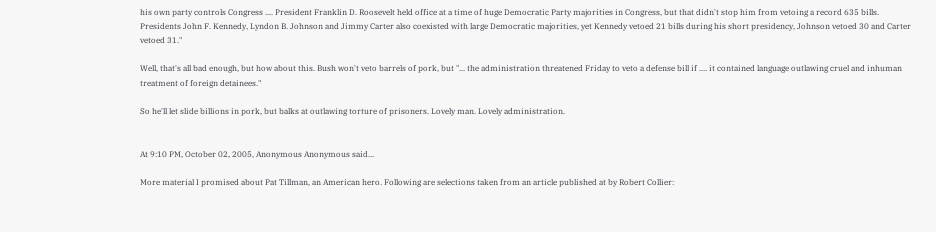his own party controls Congress .... President Franklin D. Roosevelt held office at a time of huge Democratic Party majorities in Congress, but that didn't stop him from vetoing a record 635 bills. Presidents John F. Kennedy, Lyndon B. Johnson and Jimmy Carter also coexisted with large Democratic majorities, yet Kennedy vetoed 21 bills during his short presidency, Johnson vetoed 30 and Carter vetoed 31."

Well, that's all bad enough, but how about this. Bush won't veto barrels of pork, but "... the administration threatened Friday to veto a defense bill if .... it contained language outlawing cruel and inhuman treatment of foreign detainees."

So he'll let slide billions in pork, but balks at outlawing torture of prisoners. Lovely man. Lovely administration.


At 9:10 PM, October 02, 2005, Anonymous Anonymous said...

More material I promised about Pat Tillman, an American hero. Following are selections taken from an article published at by Robert Collier: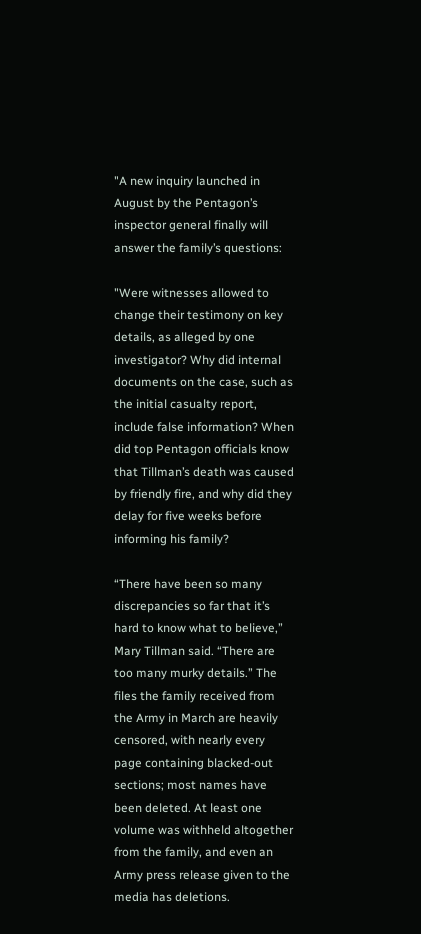"A new inquiry launched in August by the Pentagon’s inspector general finally will answer the family’s questions:

"Were witnesses allowed to change their testimony on key details, as alleged by one investigator? Why did internal documents on the case, such as the initial casualty report, include false information? When did top Pentagon officials know that Tillman’s death was caused by friendly fire, and why did they delay for five weeks before informing his family?

“There have been so many discrepancies so far that it’s hard to know what to believe,” Mary Tillman said. “There are too many murky details.” The files the family received from the Army in March are heavily censored, with nearly every page containing blacked-out sections; most names have been deleted. At least one volume was withheld altogether from the family, and even an Army press release given to the media has deletions.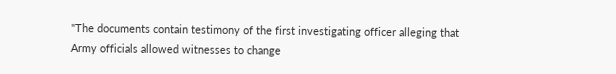"The documents contain testimony of the first investigating officer alleging that Army officials allowed witnesses to change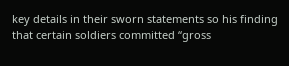key details in their sworn statements so his finding that certain soldiers committed “gross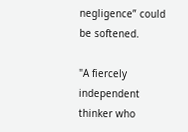negligence” could be softened.

"A fiercely independent thinker who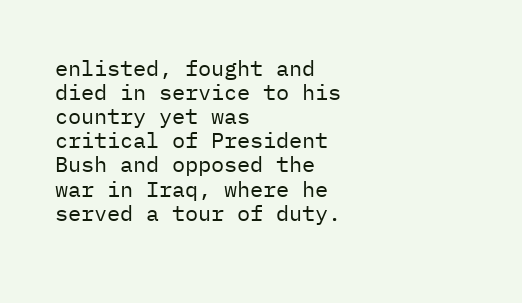enlisted, fought and died in service to his country yet was critical of President Bush and opposed the war in Iraq, where he served a tour of duty.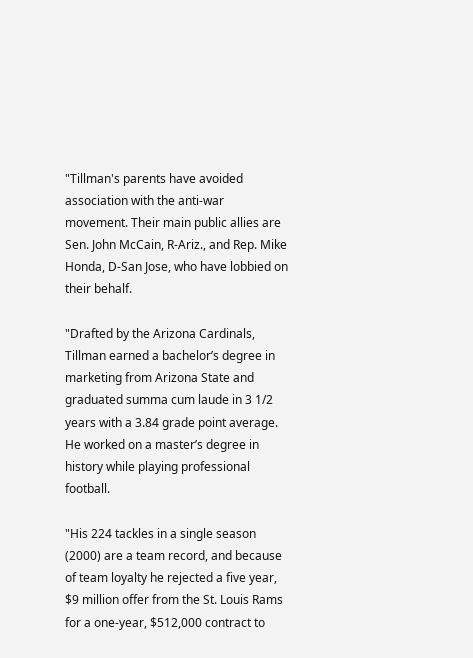"Tillman's parents have avoided association with the anti-war movement. Their main public allies are Sen. John McCain, R-Ariz., and Rep. Mike Honda, D-San Jose, who have lobbied on their behalf.

"Drafted by the Arizona Cardinals, Tillman earned a bachelor’s degree in marketing from Arizona State and graduated summa cum laude in 3 1/2 years with a 3.84 grade point average. He worked on a master’s degree in history while playing professional football.

"His 224 tackles in a single season (2000) are a team record, and because of team loyalty he rejected a five year, $9 million offer from the St. Louis Rams for a one-year, $512,000 contract to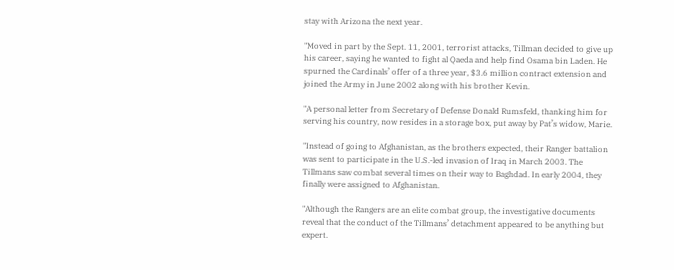stay with Arizona the next year.

"Moved in part by the Sept. 11, 2001, terrorist attacks, Tillman decided to give up his career, saying he wanted to fight al Qaeda and help find Osama bin Laden. He spurned the Cardinals’ offer of a three year, $3.6 million contract extension and joined the Army in June 2002 along with his brother Kevin.

"A personal letter from Secretary of Defense Donald Rumsfeld, thanking him for serving his country, now resides in a storage box, put away by Pat’s widow, Marie.

"Instead of going to Afghanistan, as the brothers expected, their Ranger battalion was sent to participate in the U.S.-led invasion of Iraq in March 2003. The Tillmans saw combat several times on their way to Baghdad. In early 2004, they finally were assigned to Afghanistan.

"Although the Rangers are an elite combat group, the investigative documents reveal that the conduct of the Tillmans’ detachment appeared to be anything but expert.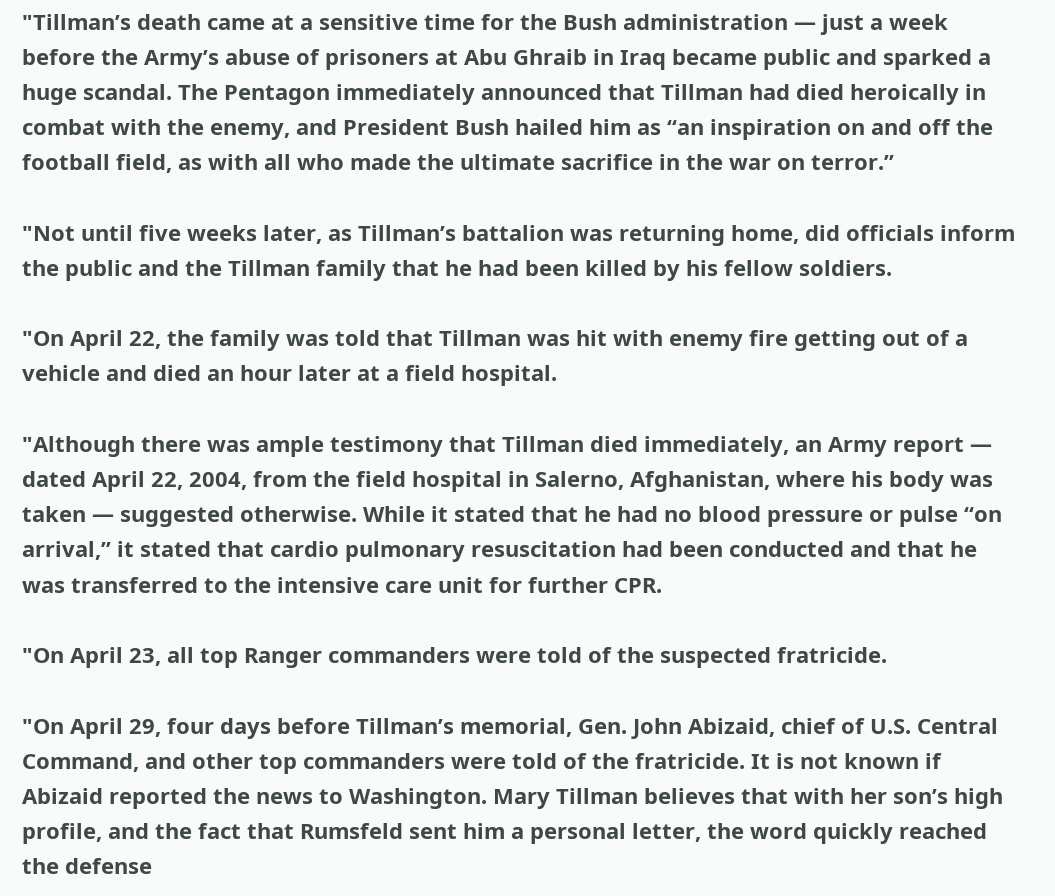"Tillman’s death came at a sensitive time for the Bush administration — just a week before the Army’s abuse of prisoners at Abu Ghraib in Iraq became public and sparked a huge scandal. The Pentagon immediately announced that Tillman had died heroically in combat with the enemy, and President Bush hailed him as “an inspiration on and off the football field, as with all who made the ultimate sacrifice in the war on terror.”

"Not until five weeks later, as Tillman’s battalion was returning home, did officials inform the public and the Tillman family that he had been killed by his fellow soldiers.

"On April 22, the family was told that Tillman was hit with enemy fire getting out of a vehicle and died an hour later at a field hospital.

"Although there was ample testimony that Tillman died immediately, an Army report — dated April 22, 2004, from the field hospital in Salerno, Afghanistan, where his body was taken — suggested otherwise. While it stated that he had no blood pressure or pulse “on arrival,” it stated that cardio pulmonary resuscitation had been conducted and that he was transferred to the intensive care unit for further CPR.

"On April 23, all top Ranger commanders were told of the suspected fratricide.

"On April 29, four days before Tillman’s memorial, Gen. John Abizaid, chief of U.S. Central Command, and other top commanders were told of the fratricide. It is not known if Abizaid reported the news to Washington. Mary Tillman believes that with her son’s high profile, and the fact that Rumsfeld sent him a personal letter, the word quickly reached the defense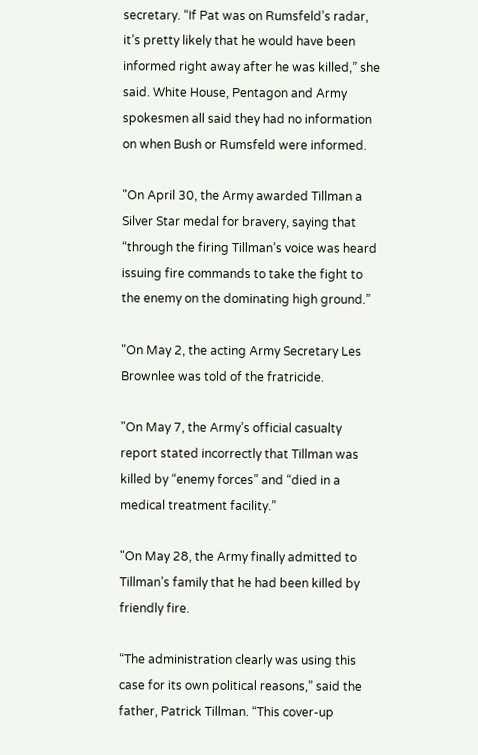secretary. “If Pat was on Rumsfeld’s radar, it’s pretty likely that he would have been informed right away after he was killed,” she said. White House, Pentagon and Army spokesmen all said they had no information on when Bush or Rumsfeld were informed.

"On April 30, the Army awarded Tillman a Silver Star medal for bravery, saying that “through the firing Tillman’s voice was heard issuing fire commands to take the fight to the enemy on the dominating high ground.”

"On May 2, the acting Army Secretary Les Brownlee was told of the fratricide.

"On May 7, the Army’s official casualty report stated incorrectly that Tillman was killed by “enemy forces” and “died in a medical treatment facility.”

"On May 28, the Army finally admitted to Tillman’s family that he had been killed by friendly fire.

“The administration clearly was using this case for its own political reasons,” said the father, Patrick Tillman. “This cover-up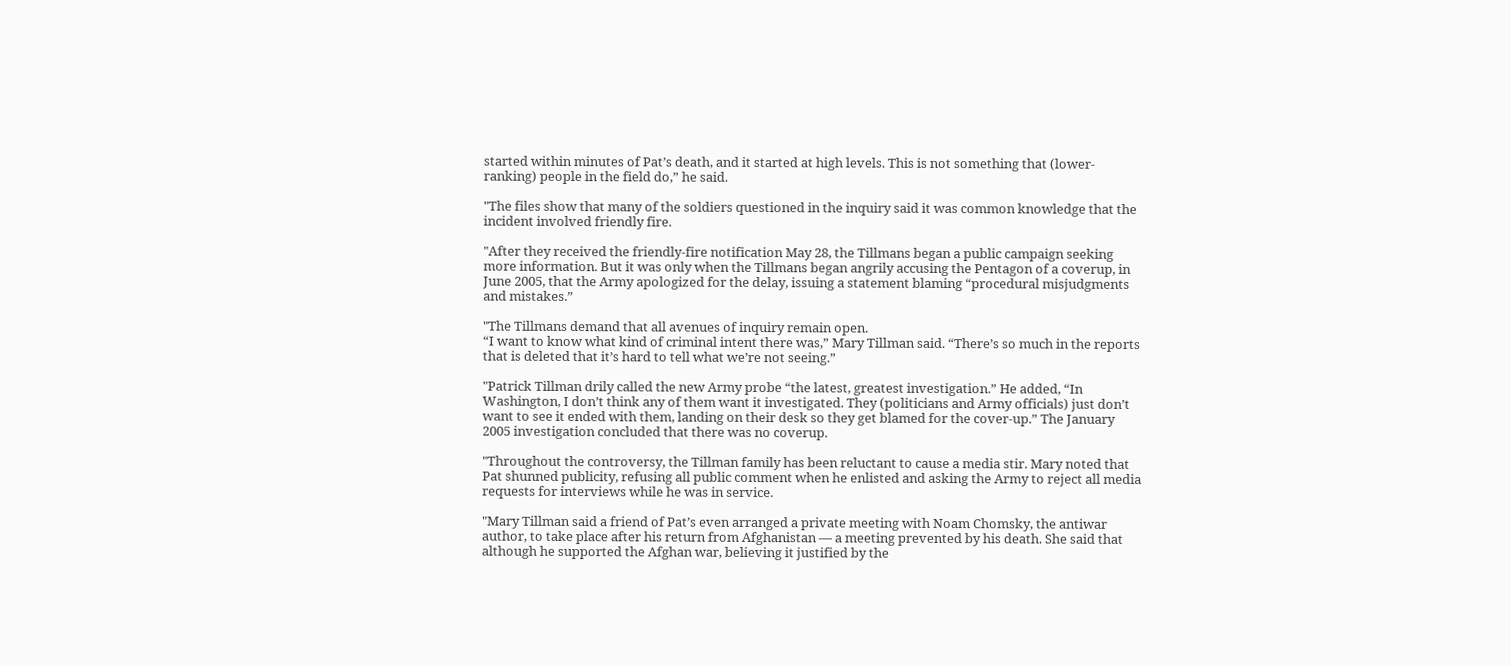started within minutes of Pat’s death, and it started at high levels. This is not something that (lower-ranking) people in the field do,” he said.

"The files show that many of the soldiers questioned in the inquiry said it was common knowledge that the incident involved friendly fire.

"After they received the friendly-fire notification May 28, the Tillmans began a public campaign seeking more information. But it was only when the Tillmans began angrily accusing the Pentagon of a coverup, in June 2005, that the Army apologized for the delay, issuing a statement blaming “procedural misjudgments and mistakes.”

"The Tillmans demand that all avenues of inquiry remain open.
“I want to know what kind of criminal intent there was,” Mary Tillman said. “There’s so much in the reports that is deleted that it’s hard to tell what we’re not seeing.”

"Patrick Tillman drily called the new Army probe “the latest, greatest investigation.” He added, “In Washington, I don’t think any of them want it investigated. They (politicians and Army officials) just don’t want to see it ended with them, landing on their desk so they get blamed for the cover-up.” The January 2005 investigation concluded that there was no coverup.

"Throughout the controversy, the Tillman family has been reluctant to cause a media stir. Mary noted that Pat shunned publicity, refusing all public comment when he enlisted and asking the Army to reject all media requests for interviews while he was in service.

"Mary Tillman said a friend of Pat’s even arranged a private meeting with Noam Chomsky, the antiwar author, to take place after his return from Afghanistan — a meeting prevented by his death. She said that although he supported the Afghan war, believing it justified by the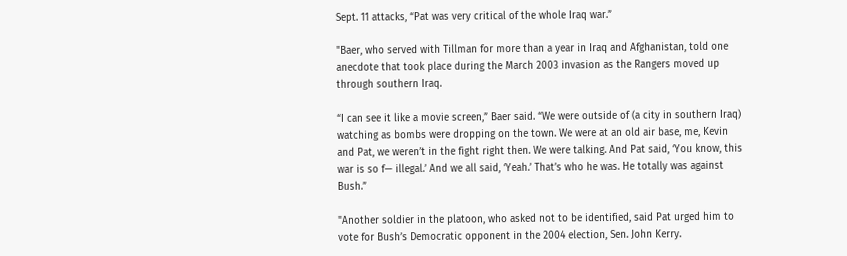Sept. 11 attacks, “Pat was very critical of the whole Iraq war.”

"Baer, who served with Tillman for more than a year in Iraq and Afghanistan, told one anecdote that took place during the March 2003 invasion as the Rangers moved up through southern Iraq.

“I can see it like a movie screen,” Baer said. “We were outside of (a city in southern Iraq) watching as bombs were dropping on the town. We were at an old air base, me, Kevin and Pat, we weren’t in the fight right then. We were talking. And Pat said, ‘You know, this war is so f— illegal.’ And we all said, ‘Yeah.’ That’s who he was. He totally was against Bush.”

"Another soldier in the platoon, who asked not to be identified, said Pat urged him to vote for Bush’s Democratic opponent in the 2004 election, Sen. John Kerry.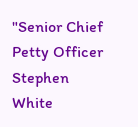"Senior Chief Petty Officer Stephen White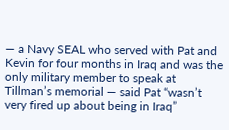— a Navy SEAL who served with Pat and Kevin for four months in Iraq and was the only military member to speak at Tillman’s memorial — said Pat “wasn’t very fired up about being in Iraq”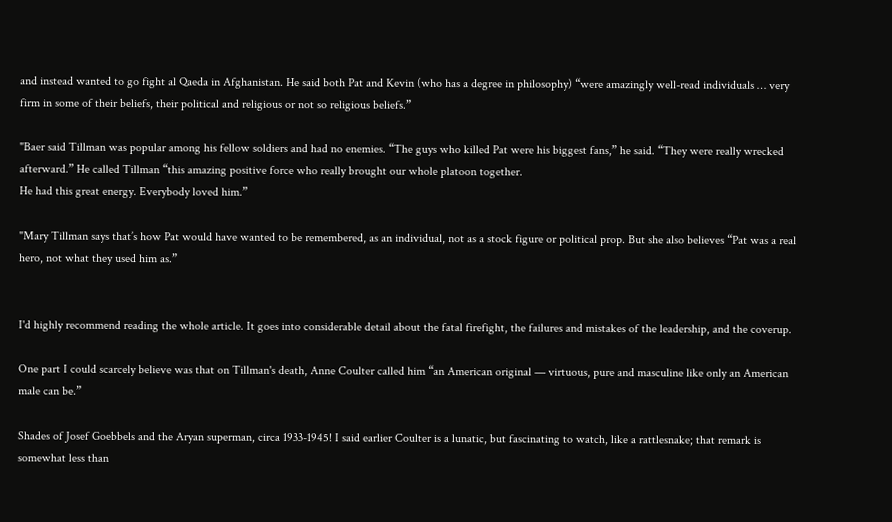and instead wanted to go fight al Qaeda in Afghanistan. He said both Pat and Kevin (who has a degree in philosophy) “were amazingly well-read individuals … very firm in some of their beliefs, their political and religious or not so religious beliefs.”

"Baer said Tillman was popular among his fellow soldiers and had no enemies. “The guys who killed Pat were his biggest fans,” he said. “They were really wrecked afterward.” He called Tillman “this amazing positive force who really brought our whole platoon together.
He had this great energy. Everybody loved him.”

"Mary Tillman says that’s how Pat would have wanted to be remembered, as an individual, not as a stock figure or political prop. But she also believes “Pat was a real hero, not what they used him as.”


I'd highly recommend reading the whole article. It goes into considerable detail about the fatal firefight, the failures and mistakes of the leadership, and the coverup.

One part I could scarcely believe was that on Tillman's death, Anne Coulter called him “an American original — virtuous, pure and masculine like only an American male can be.”

Shades of Josef Goebbels and the Aryan superman, circa 1933-1945! I said earlier Coulter is a lunatic, but fascinating to watch, like a rattlesnake; that remark is somewhat less than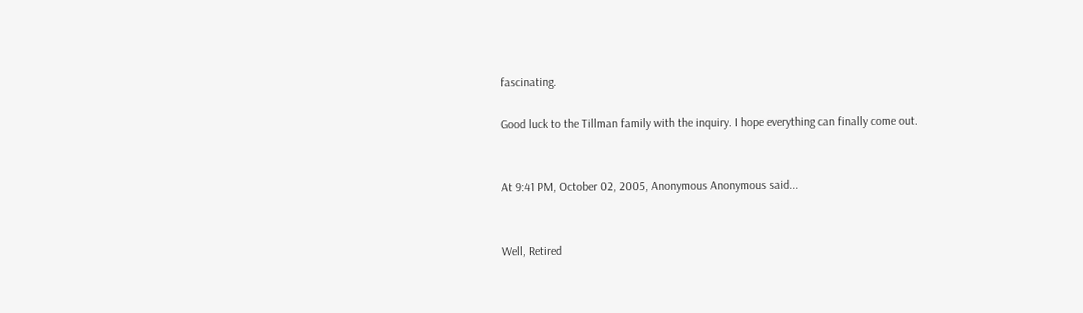fascinating.

Good luck to the Tillman family with the inquiry. I hope everything can finally come out.


At 9:41 PM, October 02, 2005, Anonymous Anonymous said...


Well, Retired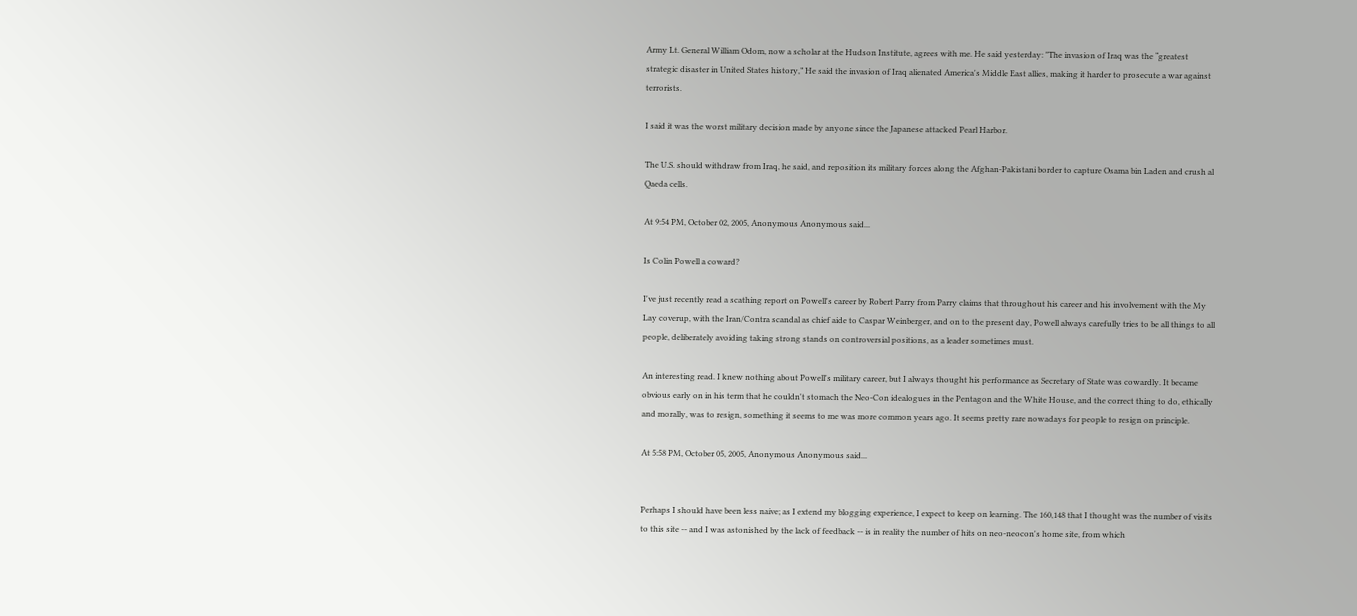Army Lt. General William Odom, now a scholar at the Hudson Institute, agrees with me. He said yesterday: "The invasion of Iraq was the “greatest strategic disaster in United States history,” He said the invasion of Iraq alienated America's Middle East allies, making it harder to prosecute a war against terrorists.

I said it was the worst military decision made by anyone since the Japanese attacked Pearl Harbor.

The U.S. should withdraw from Iraq, he said, and reposition its military forces along the Afghan-Pakistani border to capture Osama bin Laden and crush al Qaeda cells.

At 9:54 PM, October 02, 2005, Anonymous Anonymous said...

Is Colin Powell a coward?

I've just recently read a scathing report on Powell's career by Robert Parry from Parry claims that throughout his career and his involvement with the My Lay coverup, with the Iran/Contra scandal as chief aide to Caspar Weinberger, and on to the present day, Powell always carefully tries to be all things to all people, deliberately avoiding taking strong stands on controversial positions, as a leader sometimes must.

An interesting read. I knew nothing about Powell's military career, but I always thought his performance as Secretary of State was cowardly. It became obvious early on in his term that he couldn't stomach the Neo-Con idealogues in the Pentagon and the White House, and the correct thing to do, ethically and morally, was to resign, something it seems to me was more common years ago. It seems pretty rare nowadays for people to resign on principle.

At 5:58 PM, October 05, 2005, Anonymous Anonymous said...


Perhaps I should have been less naive; as I extend my blogging experience, I expect to keep on learning. The 160,148 that I thought was the number of visits to this site -- and I was astonished by the lack of feedback -- is in reality the number of hits on neo-neocon's home site, from which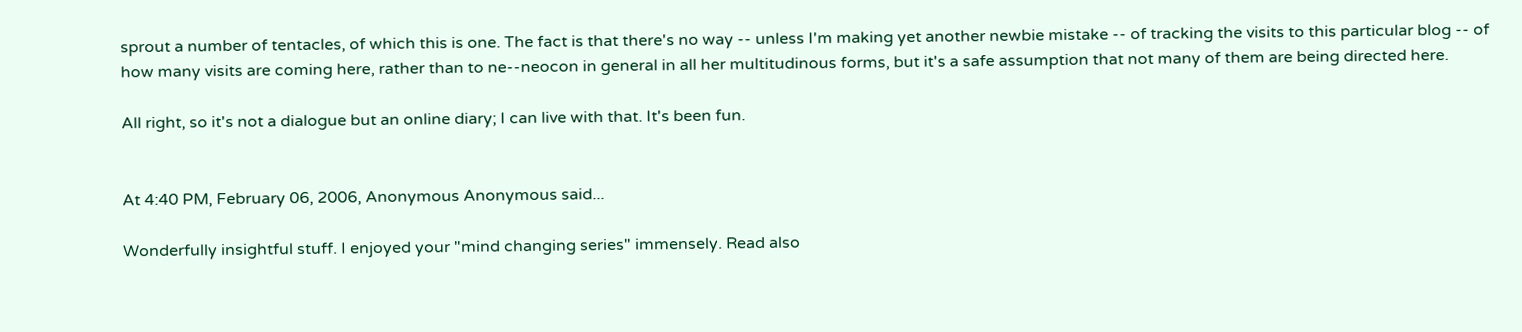sprout a number of tentacles, of which this is one. The fact is that there's no way -- unless I'm making yet another newbie mistake -- of tracking the visits to this particular blog -- of how many visits are coming here, rather than to ne--neocon in general in all her multitudinous forms, but it's a safe assumption that not many of them are being directed here.

All right, so it's not a dialogue but an online diary; I can live with that. It's been fun.


At 4:40 PM, February 06, 2006, Anonymous Anonymous said...

Wonderfully insightful stuff. I enjoyed your "mind changing series" immensely. Read also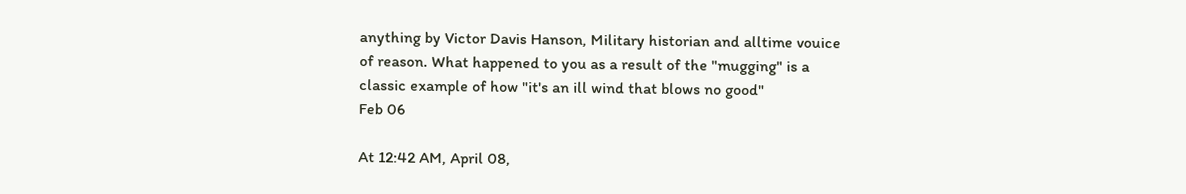anything by Victor Davis Hanson, Military historian and alltime vouice of reason. What happened to you as a result of the "mugging" is a classic example of how "it's an ill wind that blows no good"
Feb 06

At 12:42 AM, April 08,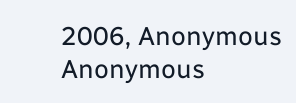2006, Anonymous Anonymous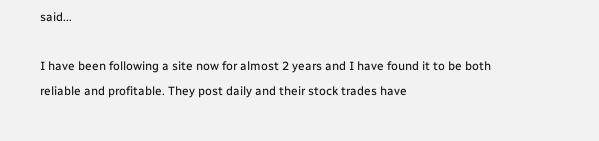said...

I have been following a site now for almost 2 years and I have found it to be both reliable and profitable. They post daily and their stock trades have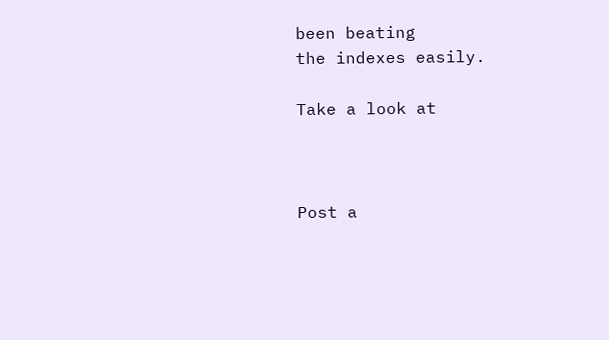been beating
the indexes easily.

Take a look at



Post a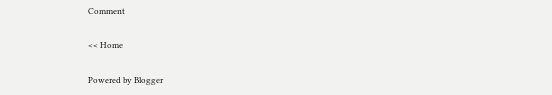Comment

<< Home

Powered by Blogger